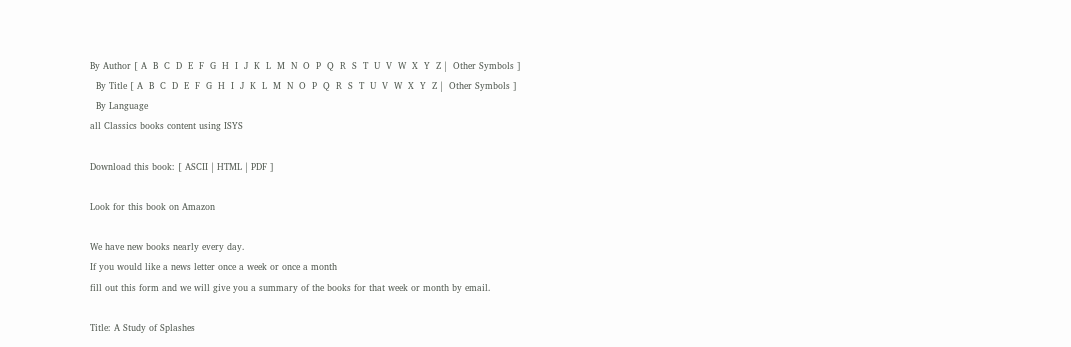By Author [ A  B  C  D  E  F  G  H  I  J  K  L  M  N  O  P  Q  R  S  T  U  V  W  X  Y  Z |  Other Symbols ]
  By Title [ A  B  C  D  E  F  G  H  I  J  K  L  M  N  O  P  Q  R  S  T  U  V  W  X  Y  Z |  Other Symbols ]
  By Language
all Classics books content using ISYS

Download this book: [ ASCII | HTML | PDF ]

Look for this book on Amazon

We have new books nearly every day.
If you would like a news letter once a week or once a month
fill out this form and we will give you a summary of the books for that week or month by email.

Title: A Study of Splashes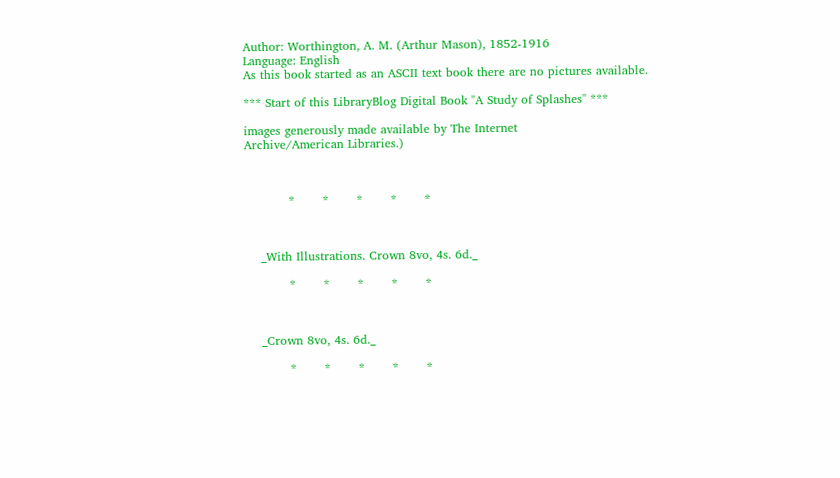Author: Worthington, A. M. (Arthur Mason), 1852-1916
Language: English
As this book started as an ASCII text book there are no pictures available.

*** Start of this LibraryBlog Digital Book "A Study of Splashes" ***

images generously made available by The Internet
Archive/American Libraries.)



           *       *       *       *       *



    _With Illustrations. Crown 8vo, 4s. 6d._

           *       *       *       *       *



    _Crown 8vo, 4s. 6d._

           *       *       *       *       *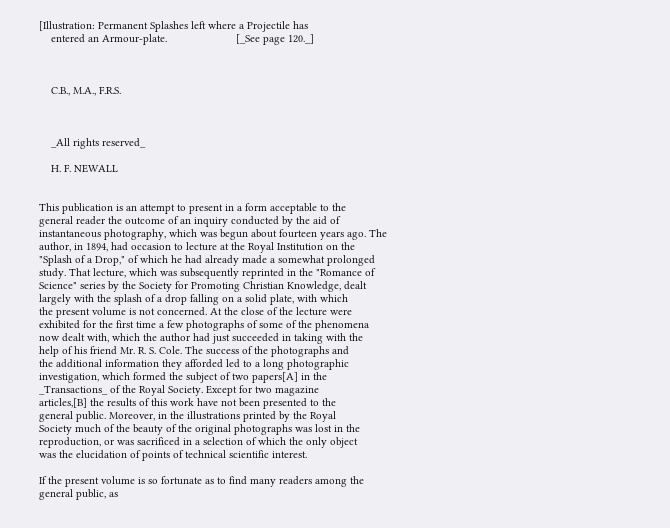[Illustration: Permanent Splashes left where a Projectile has
    entered an Armour-plate.                       [_See page 120._]



    C.B., M.A., F.R.S.



    _All rights reserved_

    H. F. NEWALL


This publication is an attempt to present in a form acceptable to the
general reader the outcome of an inquiry conducted by the aid of
instantaneous photography, which was begun about fourteen years ago. The
author, in 1894, had occasion to lecture at the Royal Institution on the
"Splash of a Drop," of which he had already made a somewhat prolonged
study. That lecture, which was subsequently reprinted in the "Romance of
Science" series by the Society for Promoting Christian Knowledge, dealt
largely with the splash of a drop falling on a solid plate, with which
the present volume is not concerned. At the close of the lecture were
exhibited for the first time a few photographs of some of the phenomena
now dealt with, which the author had just succeeded in taking with the
help of his friend Mr. R. S. Cole. The success of the photographs and
the additional information they afforded led to a long photographic
investigation, which formed the subject of two papers[A] in the
_Transactions_ of the Royal Society. Except for two magazine
articles,[B] the results of this work have not been presented to the
general public. Moreover, in the illustrations printed by the Royal
Society much of the beauty of the original photographs was lost in the
reproduction, or was sacrificed in a selection of which the only object
was the elucidation of points of technical scientific interest.

If the present volume is so fortunate as to find many readers among the
general public, as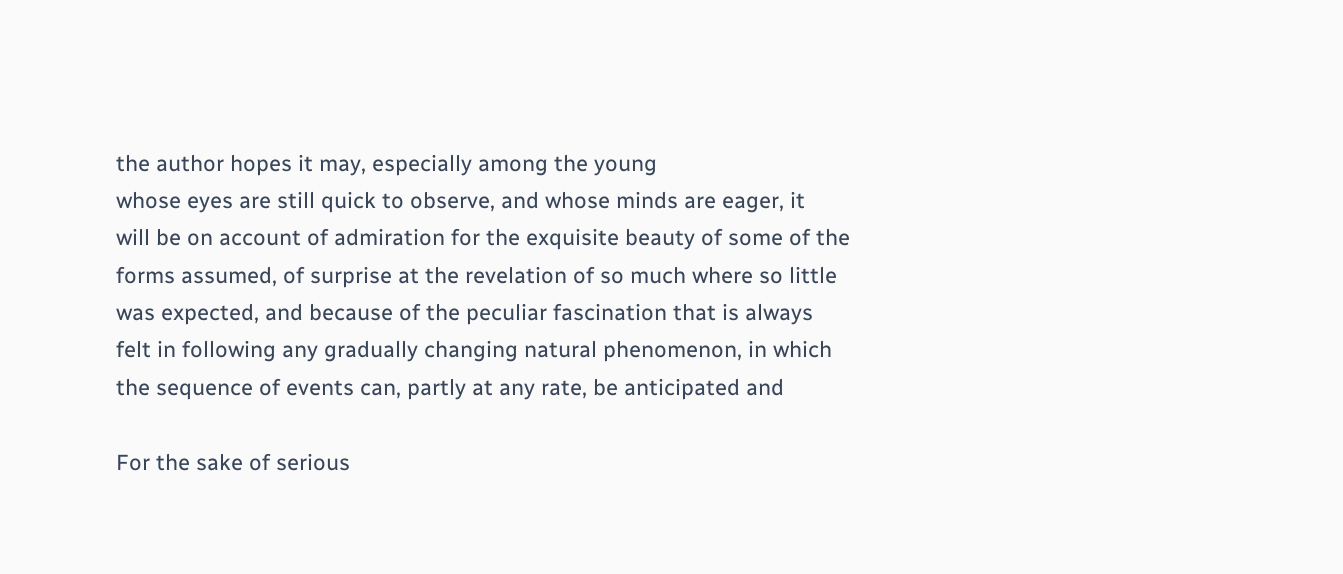the author hopes it may, especially among the young
whose eyes are still quick to observe, and whose minds are eager, it
will be on account of admiration for the exquisite beauty of some of the
forms assumed, of surprise at the revelation of so much where so little
was expected, and because of the peculiar fascination that is always
felt in following any gradually changing natural phenomenon, in which
the sequence of events can, partly at any rate, be anticipated and

For the sake of serious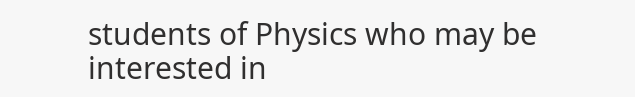students of Physics who may be interested in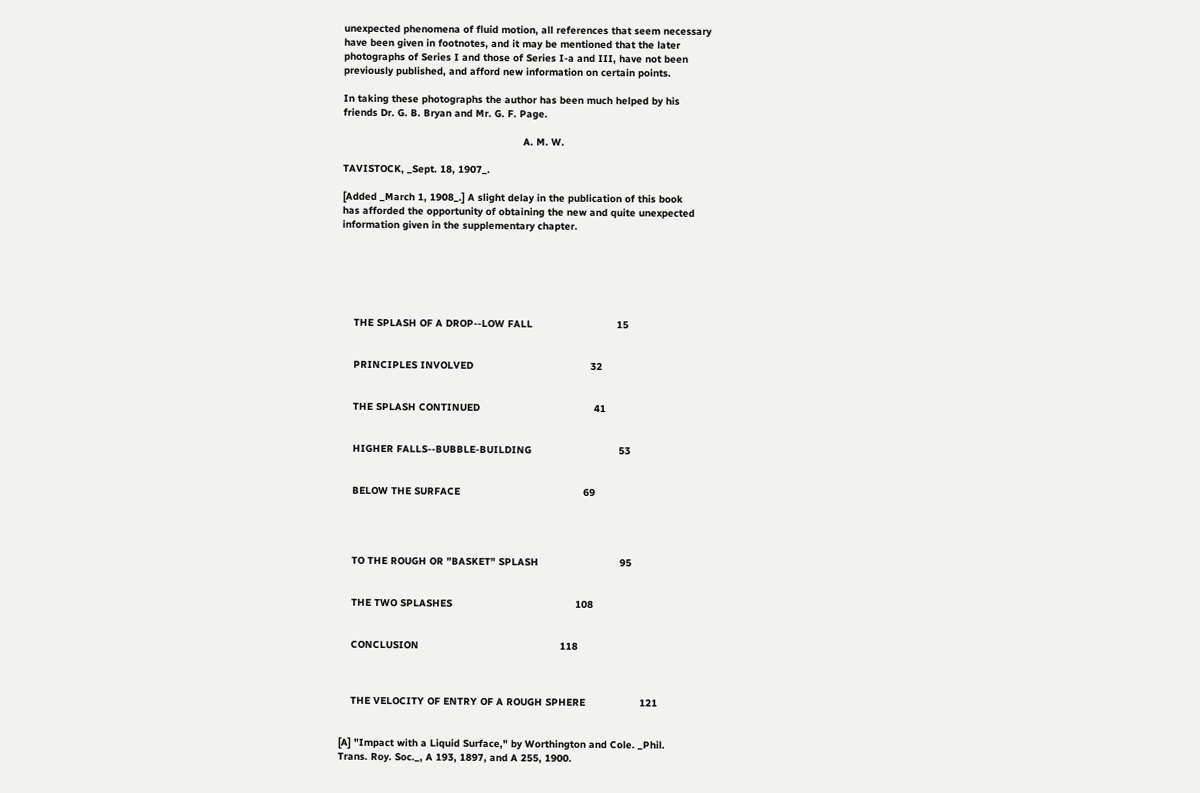unexpected phenomena of fluid motion, all references that seem necessary
have been given in footnotes, and it may be mentioned that the later
photographs of Series I and those of Series I-a and III, have not been
previously published, and afford new information on certain points.

In taking these photographs the author has been much helped by his
friends Dr. G. B. Bryan and Mr. G. F. Page.

                                                            A. M. W.

TAVISTOCK, _Sept. 18, 1907_.

[Added _March 1, 1908_.] A slight delay in the publication of this book
has afforded the opportunity of obtaining the new and quite unexpected
information given in the supplementary chapter.






    THE SPLASH OF A DROP--LOW FALL                            15


    PRINCIPLES INVOLVED                                       32


    THE SPLASH CONTINUED                                      41


    HIGHER FALLS--BUBBLE-BUILDING                             53


    BELOW THE SURFACE                                         69




    TO THE ROUGH OR "BASKET" SPLASH                           95


    THE TWO SPLASHES                                         108


    CONCLUSION                                               118



    THE VELOCITY OF ENTRY OF A ROUGH SPHERE                  121


[A] "Impact with a Liquid Surface," by Worthington and Cole. _Phil.
Trans. Roy. Soc._, A 193, 1897, and A 255, 1900.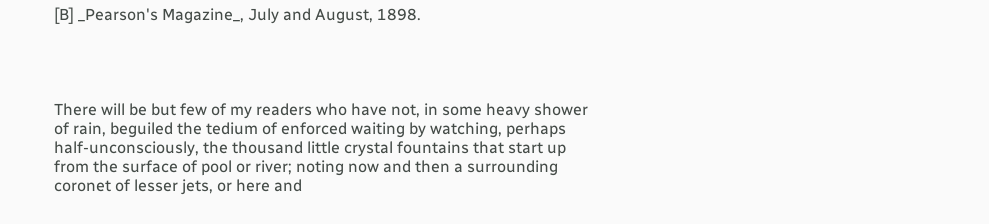[B] _Pearson's Magazine_, July and August, 1898.




There will be but few of my readers who have not, in some heavy shower
of rain, beguiled the tedium of enforced waiting by watching, perhaps
half-unconsciously, the thousand little crystal fountains that start up
from the surface of pool or river; noting now and then a surrounding
coronet of lesser jets, or here and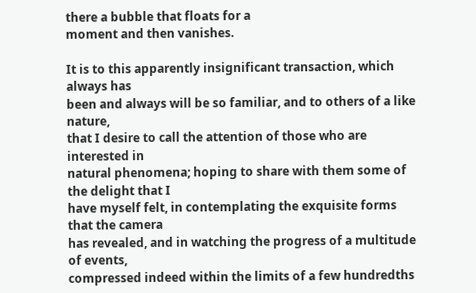there a bubble that floats for a
moment and then vanishes.

It is to this apparently insignificant transaction, which always has
been and always will be so familiar, and to others of a like nature,
that I desire to call the attention of those who are interested in
natural phenomena; hoping to share with them some of the delight that I
have myself felt, in contemplating the exquisite forms that the camera
has revealed, and in watching the progress of a multitude of events,
compressed indeed within the limits of a few hundredths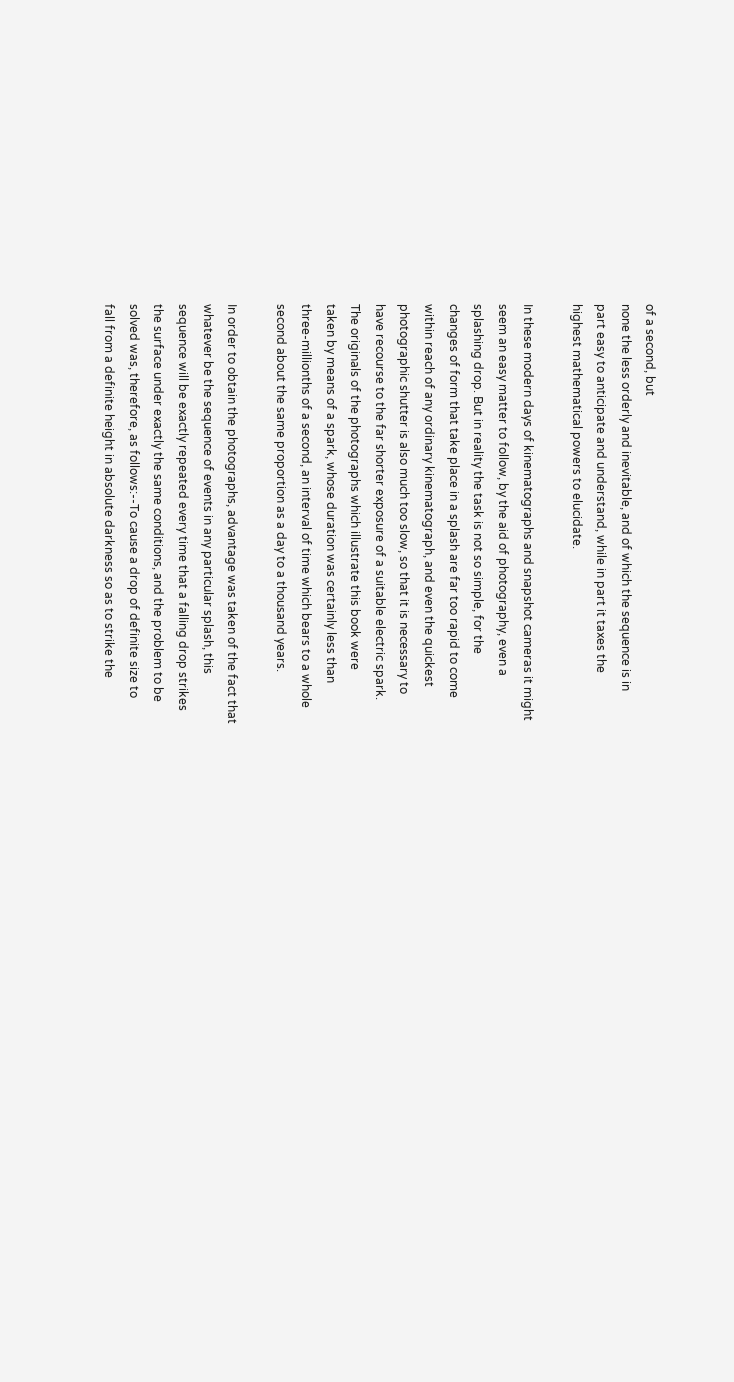of a second, but
none the less orderly and inevitable, and of which the sequence is in
part easy to anticipate and understand, while in part it taxes the
highest mathematical powers to elucidate.

In these modern days of kinematographs and snapshot cameras it might
seem an easy matter to follow, by the aid of photography, even a
splashing drop. But in reality the task is not so simple, for the
changes of form that take place in a splash are far too rapid to come
within reach of any ordinary kinematograph, and even the quickest
photographic shutter is also much too slow, so that it is necessary to
have recourse to the far shorter exposure of a suitable electric spark.
The originals of the photographs which illustrate this book were
taken by means of a spark, whose duration was certainly less than
three-millionths of a second, an interval of time which bears to a whole
second about the same proportion as a day to a thousand years.

In order to obtain the photographs, advantage was taken of the fact that
whatever be the sequence of events in any particular splash, this
sequence will be exactly repeated every time that a falling drop strikes
the surface under exactly the same conditions, and the problem to be
solved was, therefore, as follows:--To cause a drop of definite size to
fall from a definite height in absolute darkness so as to strike the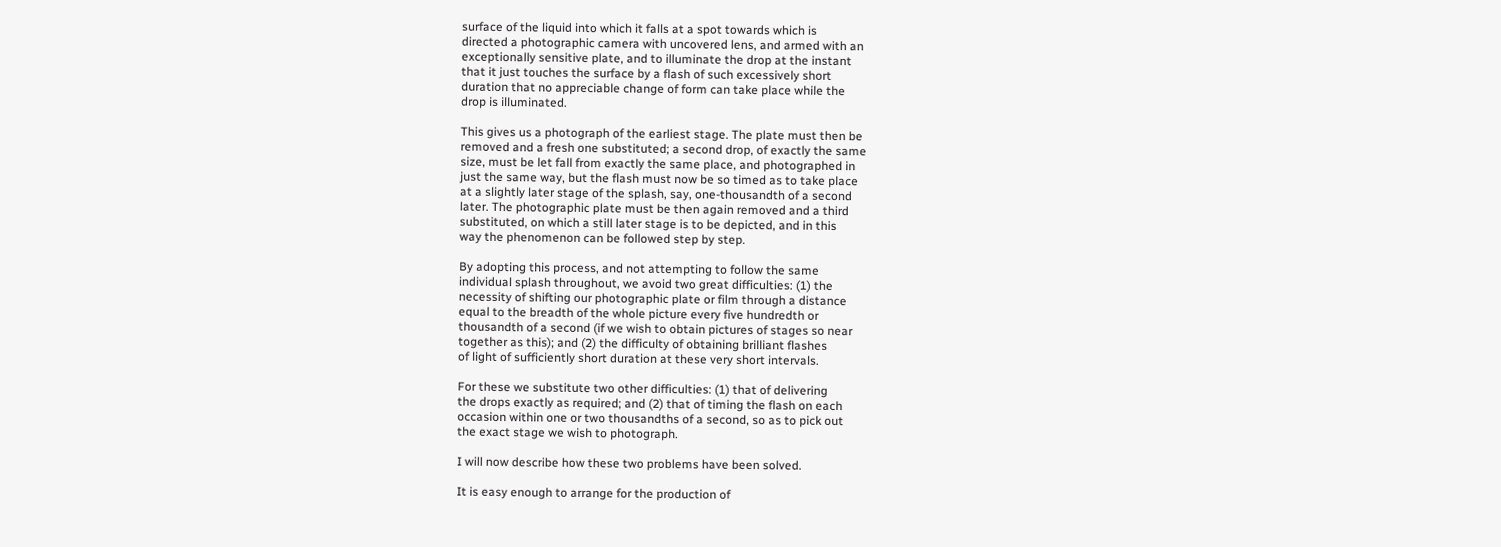surface of the liquid into which it falls at a spot towards which is
directed a photographic camera with uncovered lens, and armed with an
exceptionally sensitive plate, and to illuminate the drop at the instant
that it just touches the surface by a flash of such excessively short
duration that no appreciable change of form can take place while the
drop is illuminated.

This gives us a photograph of the earliest stage. The plate must then be
removed and a fresh one substituted; a second drop, of exactly the same
size, must be let fall from exactly the same place, and photographed in
just the same way, but the flash must now be so timed as to take place
at a slightly later stage of the splash, say, one-thousandth of a second
later. The photographic plate must be then again removed and a third
substituted, on which a still later stage is to be depicted, and in this
way the phenomenon can be followed step by step.

By adopting this process, and not attempting to follow the same
individual splash throughout, we avoid two great difficulties: (1) the
necessity of shifting our photographic plate or film through a distance
equal to the breadth of the whole picture every five hundredth or
thousandth of a second (if we wish to obtain pictures of stages so near
together as this); and (2) the difficulty of obtaining brilliant flashes
of light of sufficiently short duration at these very short intervals.

For these we substitute two other difficulties: (1) that of delivering
the drops exactly as required; and (2) that of timing the flash on each
occasion within one or two thousandths of a second, so as to pick out
the exact stage we wish to photograph.

I will now describe how these two problems have been solved.

It is easy enough to arrange for the production of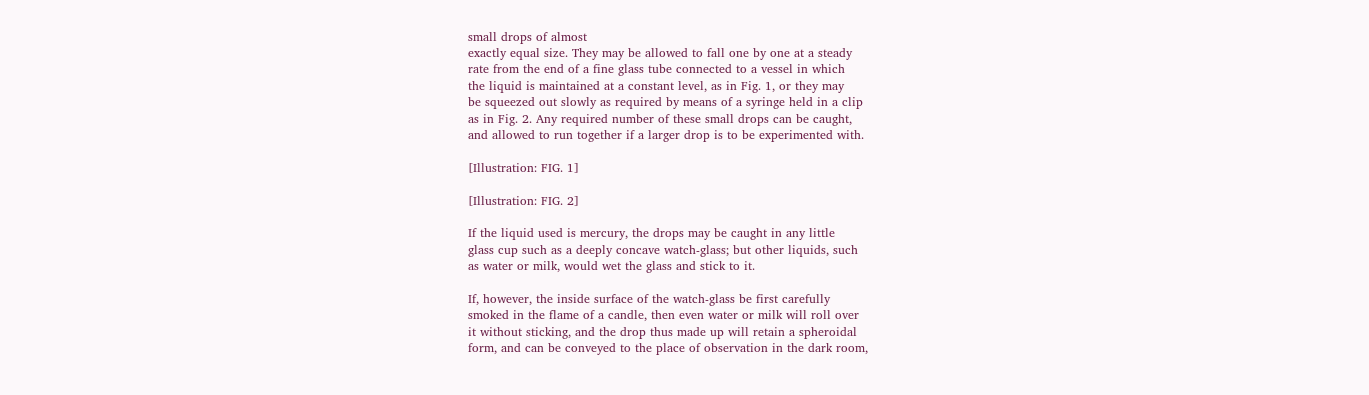small drops of almost
exactly equal size. They may be allowed to fall one by one at a steady
rate from the end of a fine glass tube connected to a vessel in which
the liquid is maintained at a constant level, as in Fig. 1, or they may
be squeezed out slowly as required by means of a syringe held in a clip
as in Fig. 2. Any required number of these small drops can be caught,
and allowed to run together if a larger drop is to be experimented with.

[Illustration: FIG. 1]

[Illustration: FIG. 2]

If the liquid used is mercury, the drops may be caught in any little
glass cup such as a deeply concave watch-glass; but other liquids, such
as water or milk, would wet the glass and stick to it.

If, however, the inside surface of the watch-glass be first carefully
smoked in the flame of a candle, then even water or milk will roll over
it without sticking, and the drop thus made up will retain a spheroidal
form, and can be conveyed to the place of observation in the dark room,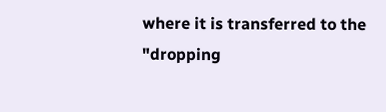where it is transferred to the "dropping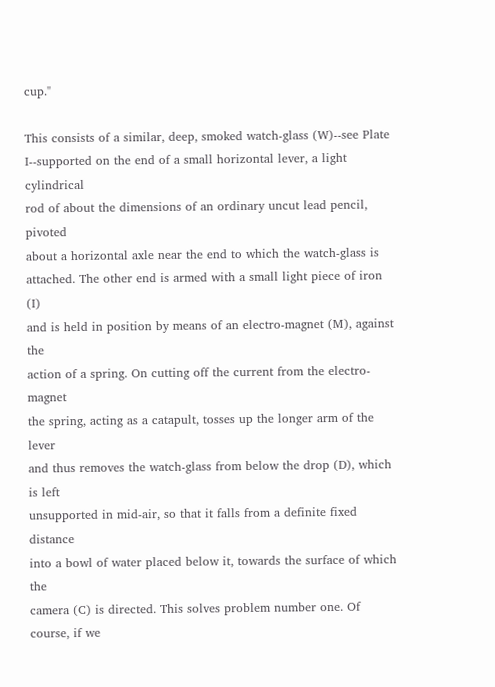cup."

This consists of a similar, deep, smoked watch-glass (W)--see Plate
I--supported on the end of a small horizontal lever, a light cylindrical
rod of about the dimensions of an ordinary uncut lead pencil, pivoted
about a horizontal axle near the end to which the watch-glass is
attached. The other end is armed with a small light piece of iron (I)
and is held in position by means of an electro-magnet (M), against the
action of a spring. On cutting off the current from the electro-magnet
the spring, acting as a catapult, tosses up the longer arm of the lever
and thus removes the watch-glass from below the drop (D), which is left
unsupported in mid-air, so that it falls from a definite fixed distance
into a bowl of water placed below it, towards the surface of which the
camera (C) is directed. This solves problem number one. Of course, if we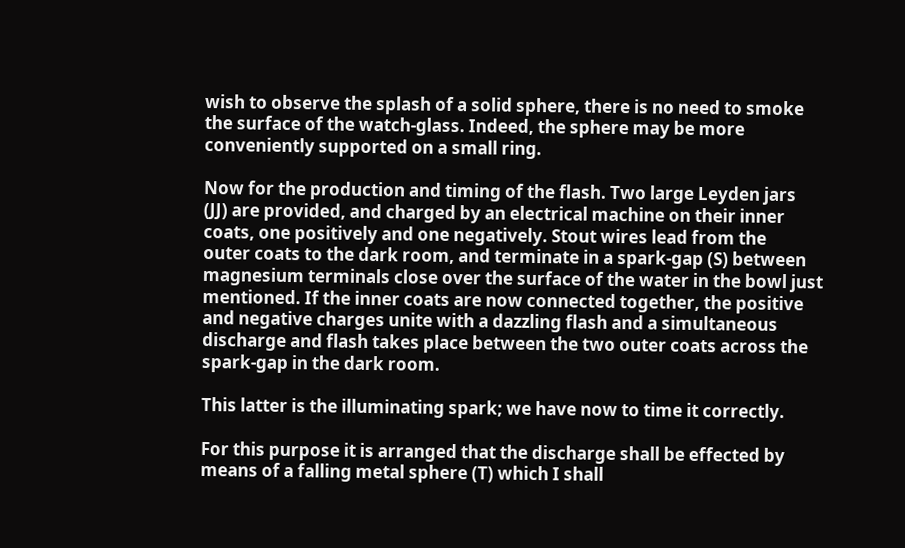wish to observe the splash of a solid sphere, there is no need to smoke
the surface of the watch-glass. Indeed, the sphere may be more
conveniently supported on a small ring.

Now for the production and timing of the flash. Two large Leyden jars
(JJ) are provided, and charged by an electrical machine on their inner
coats, one positively and one negatively. Stout wires lead from the
outer coats to the dark room, and terminate in a spark-gap (S) between
magnesium terminals close over the surface of the water in the bowl just
mentioned. If the inner coats are now connected together, the positive
and negative charges unite with a dazzling flash and a simultaneous
discharge and flash takes place between the two outer coats across the
spark-gap in the dark room.

This latter is the illuminating spark; we have now to time it correctly.

For this purpose it is arranged that the discharge shall be effected by
means of a falling metal sphere (T) which I shall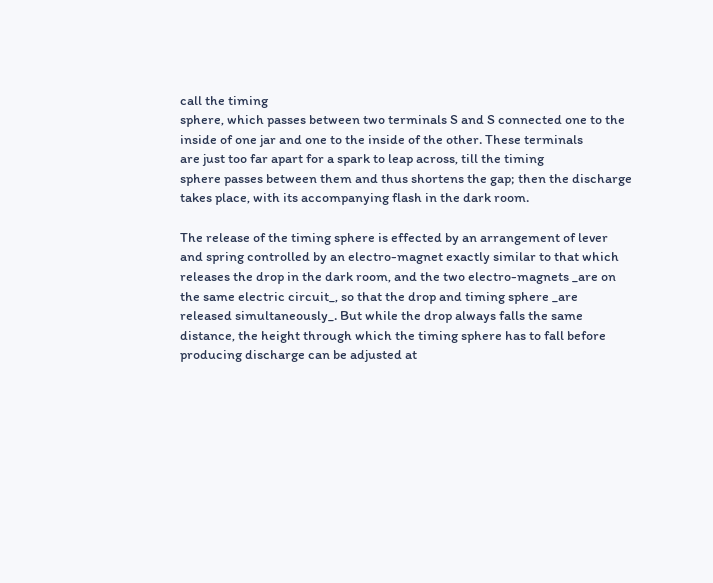call the timing
sphere, which passes between two terminals S and S connected one to the
inside of one jar and one to the inside of the other. These terminals
are just too far apart for a spark to leap across, till the timing
sphere passes between them and thus shortens the gap; then the discharge
takes place, with its accompanying flash in the dark room.

The release of the timing sphere is effected by an arrangement of lever
and spring controlled by an electro-magnet exactly similar to that which
releases the drop in the dark room, and the two electro-magnets _are on
the same electric circuit_, so that the drop and timing sphere _are
released simultaneously_. But while the drop always falls the same
distance, the height through which the timing sphere has to fall before
producing discharge can be adjusted at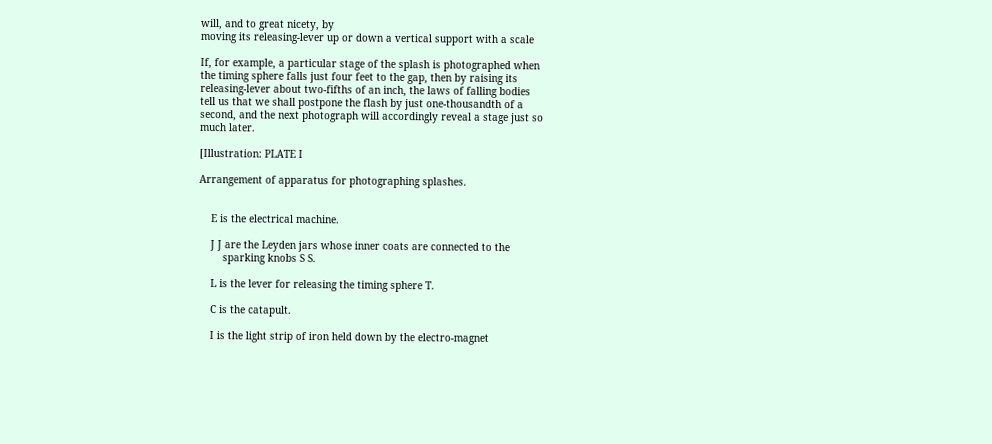will, and to great nicety, by
moving its releasing-lever up or down a vertical support with a scale

If, for example, a particular stage of the splash is photographed when
the timing sphere falls just four feet to the gap, then by raising its
releasing-lever about two-fifths of an inch, the laws of falling bodies
tell us that we shall postpone the flash by just one-thousandth of a
second, and the next photograph will accordingly reveal a stage just so
much later.

[Illustration: PLATE I

Arrangement of apparatus for photographing splashes.


    E is the electrical machine.

    J J are the Leyden jars whose inner coats are connected to the
        sparking knobs S S.

    L is the lever for releasing the timing sphere T.

    C is the catapult.

    I is the light strip of iron held down by the electro-magnet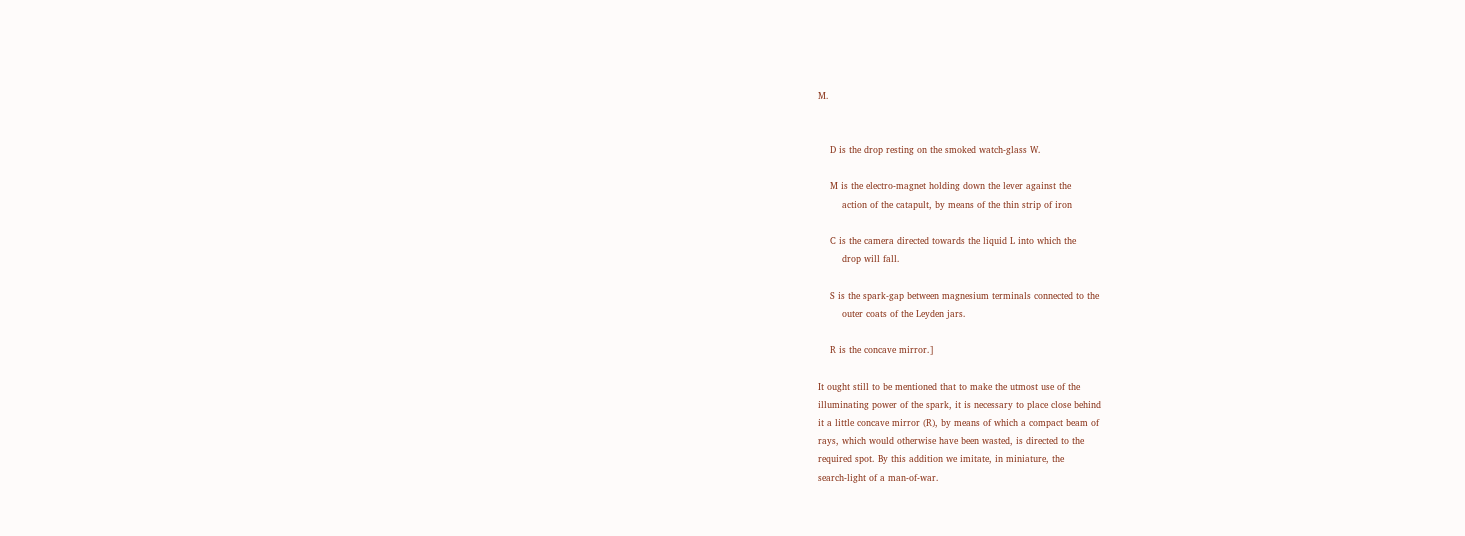M.


    D is the drop resting on the smoked watch-glass W.

    M is the electro-magnet holding down the lever against the
        action of the catapult, by means of the thin strip of iron

    C is the camera directed towards the liquid L into which the
        drop will fall.

    S is the spark-gap between magnesium terminals connected to the
        outer coats of the Leyden jars.

    R is the concave mirror.]

It ought still to be mentioned that to make the utmost use of the
illuminating power of the spark, it is necessary to place close behind
it a little concave mirror (R), by means of which a compact beam of
rays, which would otherwise have been wasted, is directed to the
required spot. By this addition we imitate, in miniature, the
search-light of a man-of-war.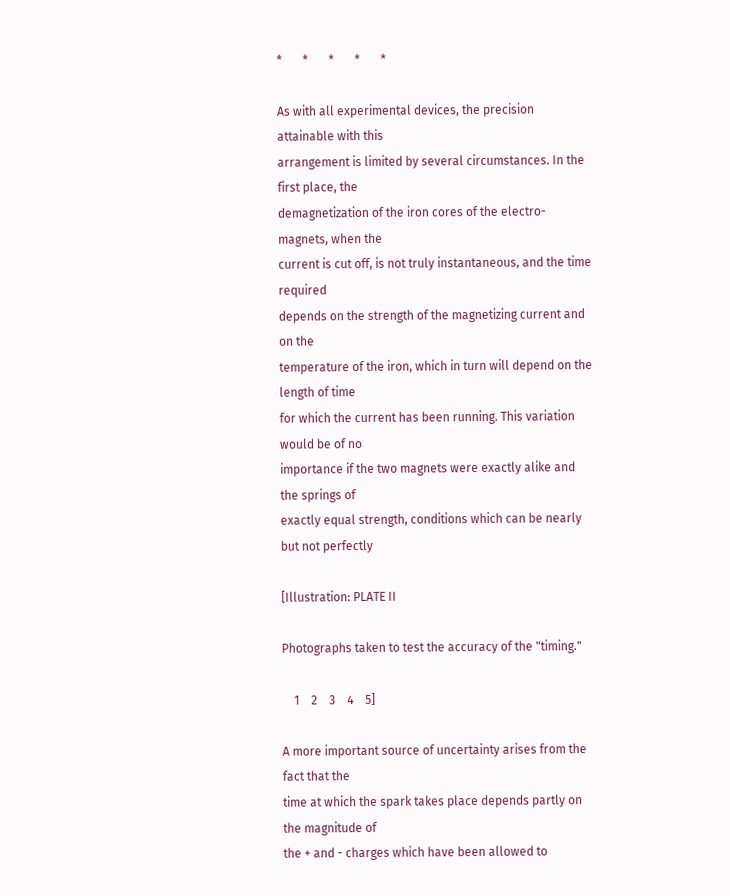*       *       *       *       *

As with all experimental devices, the precision attainable with this
arrangement is limited by several circumstances. In the first place, the
demagnetization of the iron cores of the electro-magnets, when the
current is cut off, is not truly instantaneous, and the time required
depends on the strength of the magnetizing current and on the
temperature of the iron, which in turn will depend on the length of time
for which the current has been running. This variation would be of no
importance if the two magnets were exactly alike and the springs of
exactly equal strength, conditions which can be nearly but not perfectly

[Illustration: PLATE II

Photographs taken to test the accuracy of the "timing."

    1    2    3    4    5]

A more important source of uncertainty arises from the fact that the
time at which the spark takes place depends partly on the magnitude of
the + and - charges which have been allowed to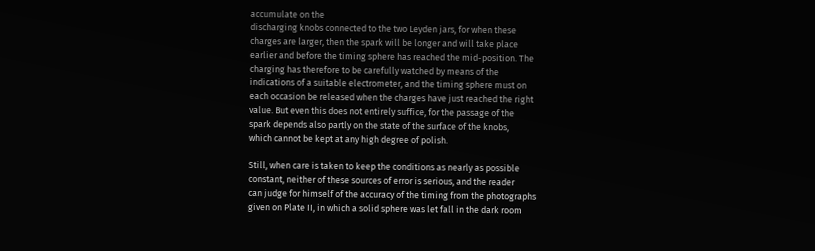accumulate on the
discharging knobs connected to the two Leyden jars, for when these
charges are larger, then the spark will be longer and will take place
earlier and before the timing sphere has reached the mid-position. The
charging has therefore to be carefully watched by means of the
indications of a suitable electrometer, and the timing sphere must on
each occasion be released when the charges have just reached the right
value. But even this does not entirely suffice, for the passage of the
spark depends also partly on the state of the surface of the knobs,
which cannot be kept at any high degree of polish.

Still, when care is taken to keep the conditions as nearly as possible
constant, neither of these sources of error is serious, and the reader
can judge for himself of the accuracy of the timing from the photographs
given on Plate II, in which a solid sphere was let fall in the dark room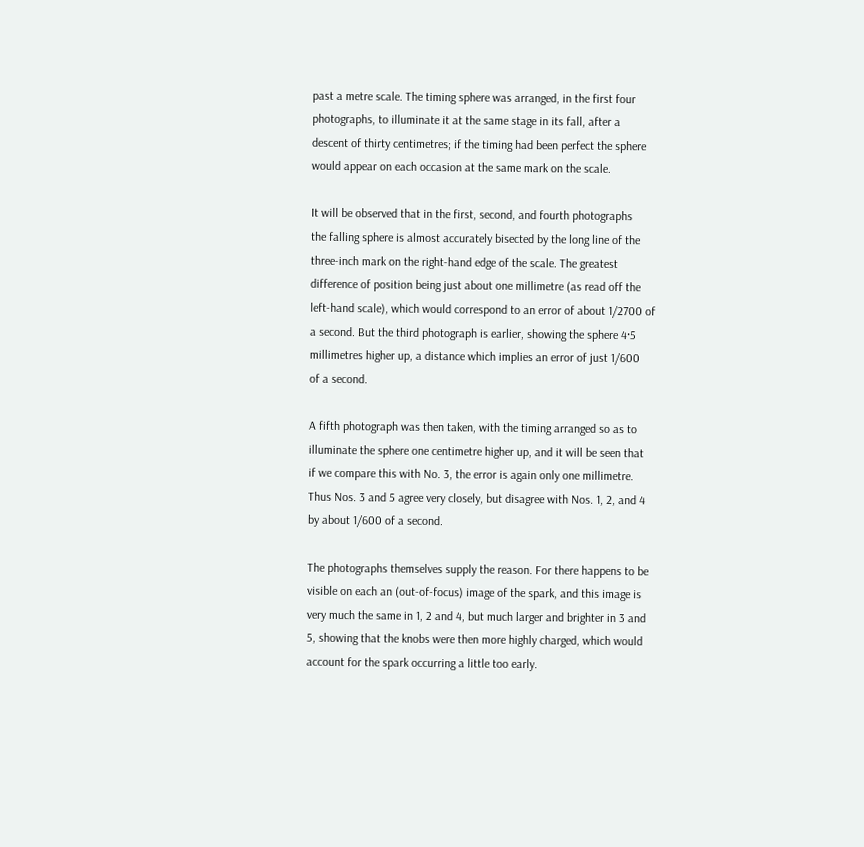past a metre scale. The timing sphere was arranged, in the first four
photographs, to illuminate it at the same stage in its fall, after a
descent of thirty centimetres; if the timing had been perfect the sphere
would appear on each occasion at the same mark on the scale.

It will be observed that in the first, second, and fourth photographs
the falling sphere is almost accurately bisected by the long line of the
three-inch mark on the right-hand edge of the scale. The greatest
difference of position being just about one millimetre (as read off the
left-hand scale), which would correspond to an error of about 1/2700 of
a second. But the third photograph is earlier, showing the sphere 4·5
millimetres higher up, a distance which implies an error of just 1/600
of a second.

A fifth photograph was then taken, with the timing arranged so as to
illuminate the sphere one centimetre higher up, and it will be seen that
if we compare this with No. 3, the error is again only one millimetre.
Thus Nos. 3 and 5 agree very closely, but disagree with Nos. 1, 2, and 4
by about 1/600 of a second.

The photographs themselves supply the reason. For there happens to be
visible on each an (out-of-focus) image of the spark, and this image is
very much the same in 1, 2 and 4, but much larger and brighter in 3 and
5, showing that the knobs were then more highly charged, which would
account for the spark occurring a little too early.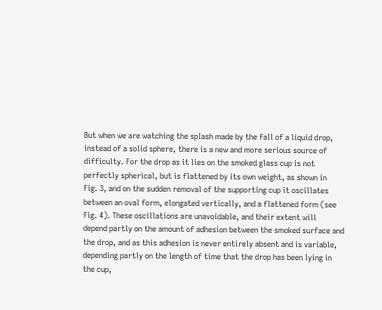But when we are watching the splash made by the fall of a liquid drop,
instead of a solid sphere, there is a new and more serious source of
difficulty. For the drop as it lies on the smoked glass cup is not
perfectly spherical, but is flattened by its own weight, as shown in
Fig. 3, and on the sudden removal of the supporting cup it oscillates
between an oval form, elongated vertically, and a flattened form (see
Fig. 4). These oscillations are unavoidable, and their extent will
depend partly on the amount of adhesion between the smoked surface and
the drop, and as this adhesion is never entirely absent and is variable,
depending partly on the length of time that the drop has been lying in
the cup,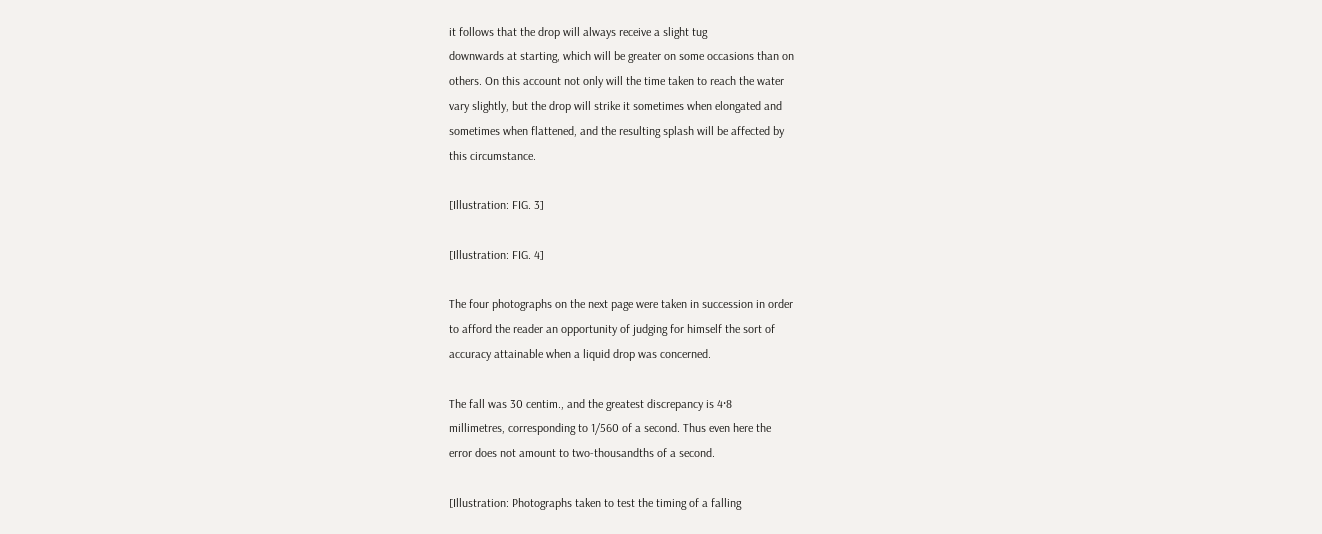it follows that the drop will always receive a slight tug
downwards at starting, which will be greater on some occasions than on
others. On this account not only will the time taken to reach the water
vary slightly, but the drop will strike it sometimes when elongated and
sometimes when flattened, and the resulting splash will be affected by
this circumstance.

[Illustration: FIG. 3]

[Illustration: FIG. 4]

The four photographs on the next page were taken in succession in order
to afford the reader an opportunity of judging for himself the sort of
accuracy attainable when a liquid drop was concerned.

The fall was 30 centim., and the greatest discrepancy is 4·8
millimetres, corresponding to 1/560 of a second. Thus even here the
error does not amount to two-thousandths of a second.

[Illustration: Photographs taken to test the timing of a falling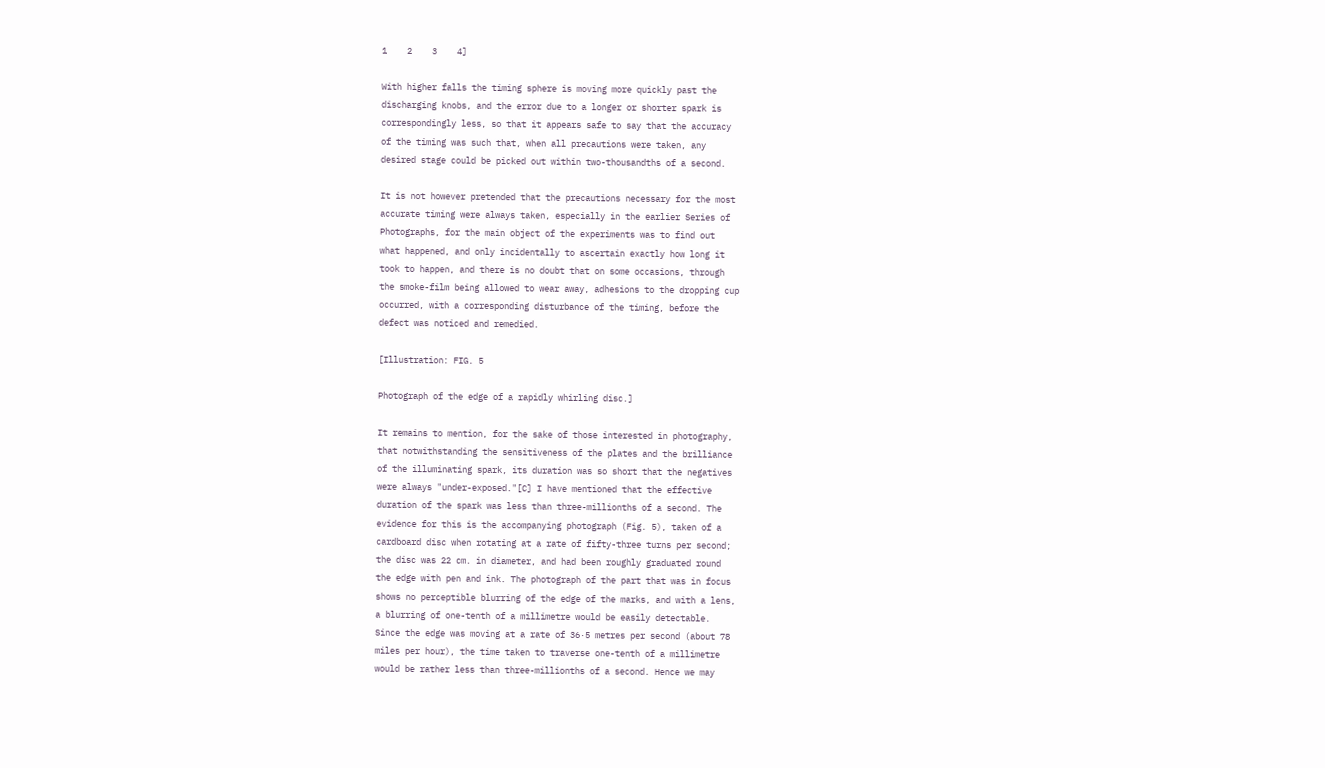1    2    3    4]

With higher falls the timing sphere is moving more quickly past the
discharging knobs, and the error due to a longer or shorter spark is
correspondingly less, so that it appears safe to say that the accuracy
of the timing was such that, when all precautions were taken, any
desired stage could be picked out within two-thousandths of a second.

It is not however pretended that the precautions necessary for the most
accurate timing were always taken, especially in the earlier Series of
Photographs, for the main object of the experiments was to find out
what happened, and only incidentally to ascertain exactly how long it
took to happen, and there is no doubt that on some occasions, through
the smoke-film being allowed to wear away, adhesions to the dropping cup
occurred, with a corresponding disturbance of the timing, before the
defect was noticed and remedied.

[Illustration: FIG. 5

Photograph of the edge of a rapidly whirling disc.]

It remains to mention, for the sake of those interested in photography,
that notwithstanding the sensitiveness of the plates and the brilliance
of the illuminating spark, its duration was so short that the negatives
were always "under-exposed."[C] I have mentioned that the effective
duration of the spark was less than three-millionths of a second. The
evidence for this is the accompanying photograph (Fig. 5), taken of a
cardboard disc when rotating at a rate of fifty-three turns per second;
the disc was 22 cm. in diameter, and had been roughly graduated round
the edge with pen and ink. The photograph of the part that was in focus
shows no perceptible blurring of the edge of the marks, and with a lens,
a blurring of one-tenth of a millimetre would be easily detectable.
Since the edge was moving at a rate of 36·5 metres per second (about 78
miles per hour), the time taken to traverse one-tenth of a millimetre
would be rather less than three-millionths of a second. Hence we may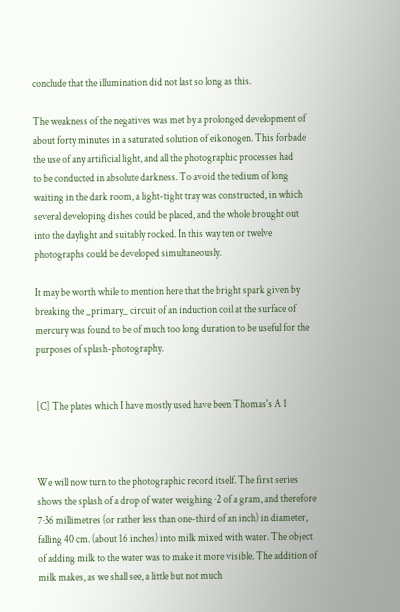conclude that the illumination did not last so long as this.

The weakness of the negatives was met by a prolonged development of
about forty minutes in a saturated solution of eikonogen. This forbade
the use of any artificial light, and all the photographic processes had
to be conducted in absolute darkness. To avoid the tedium of long
waiting in the dark room, a light-tight tray was constructed, in which
several developing dishes could be placed, and the whole brought out
into the daylight and suitably rocked. In this way ten or twelve
photographs could be developed simultaneously.

It may be worth while to mention here that the bright spark given by
breaking the _primary_ circuit of an induction coil at the surface of
mercury was found to be of much too long duration to be useful for the
purposes of splash-photography.


[C] The plates which I have mostly used have been Thomas's A 1



We will now turn to the photographic record itself. The first series
shows the splash of a drop of water weighing ·2 of a gram, and therefore
7·36 millimetres (or rather less than one-third of an inch) in diameter,
falling 40 cm. (about 16 inches) into milk mixed with water. The object
of adding milk to the water was to make it more visible. The addition of
milk makes, as we shall see, a little but not much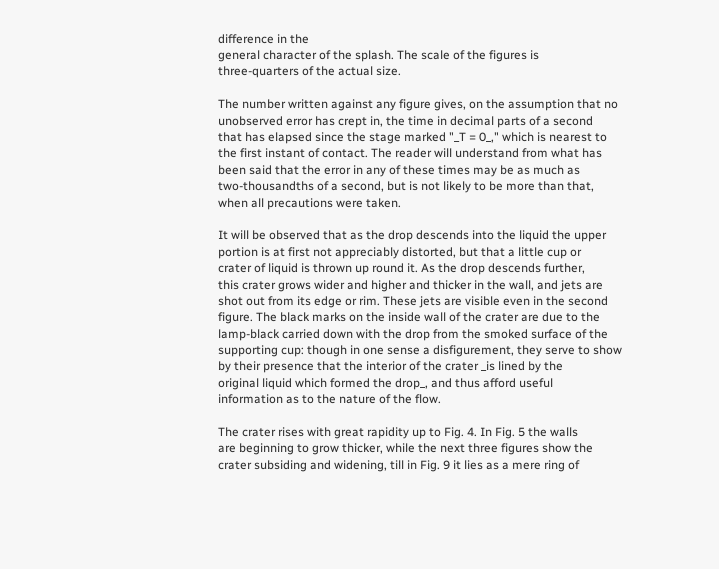difference in the
general character of the splash. The scale of the figures is
three-quarters of the actual size.

The number written against any figure gives, on the assumption that no
unobserved error has crept in, the time in decimal parts of a second
that has elapsed since the stage marked "_T = 0_," which is nearest to
the first instant of contact. The reader will understand from what has
been said that the error in any of these times may be as much as
two-thousandths of a second, but is not likely to be more than that,
when all precautions were taken.

It will be observed that as the drop descends into the liquid the upper
portion is at first not appreciably distorted, but that a little cup or
crater of liquid is thrown up round it. As the drop descends further,
this crater grows wider and higher and thicker in the wall, and jets are
shot out from its edge or rim. These jets are visible even in the second
figure. The black marks on the inside wall of the crater are due to the
lamp-black carried down with the drop from the smoked surface of the
supporting cup: though in one sense a disfigurement, they serve to show
by their presence that the interior of the crater _is lined by the
original liquid which formed the drop_, and thus afford useful
information as to the nature of the flow.

The crater rises with great rapidity up to Fig. 4. In Fig. 5 the walls
are beginning to grow thicker, while the next three figures show the
crater subsiding and widening, till in Fig. 9 it lies as a mere ring of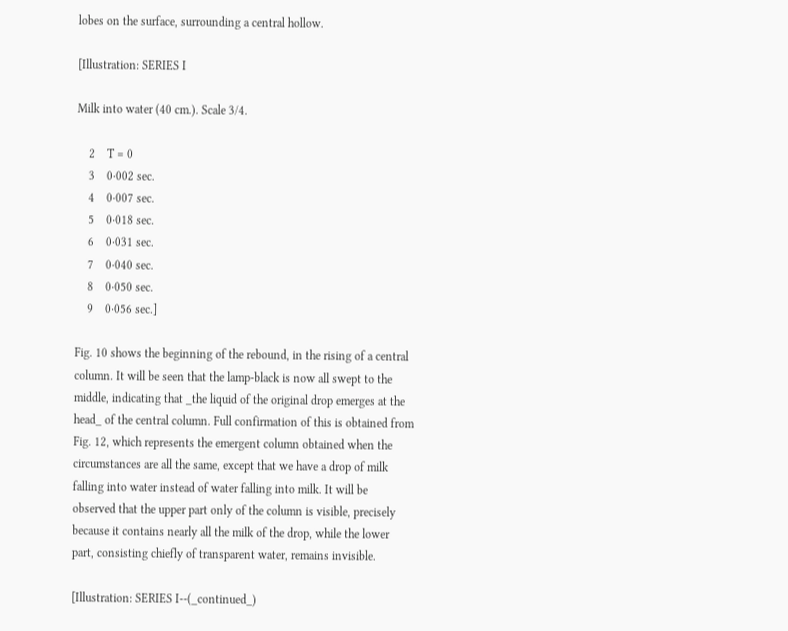lobes on the surface, surrounding a central hollow.

[Illustration: SERIES I

Milk into water (40 cm.). Scale 3/4.

    2    T = 0
    3    0·002 sec.
    4    0·007 sec.
    5    0·018 sec.
    6    0·031 sec.
    7    0·040 sec.
    8    0·050 sec.
    9    0·056 sec.]

Fig. 10 shows the beginning of the rebound, in the rising of a central
column. It will be seen that the lamp-black is now all swept to the
middle, indicating that _the liquid of the original drop emerges at the
head_ of the central column. Full confirmation of this is obtained from
Fig. 12, which represents the emergent column obtained when the
circumstances are all the same, except that we have a drop of milk
falling into water instead of water falling into milk. It will be
observed that the upper part only of the column is visible, precisely
because it contains nearly all the milk of the drop, while the lower
part, consisting chiefly of transparent water, remains invisible.

[Illustration: SERIES I--(_continued_)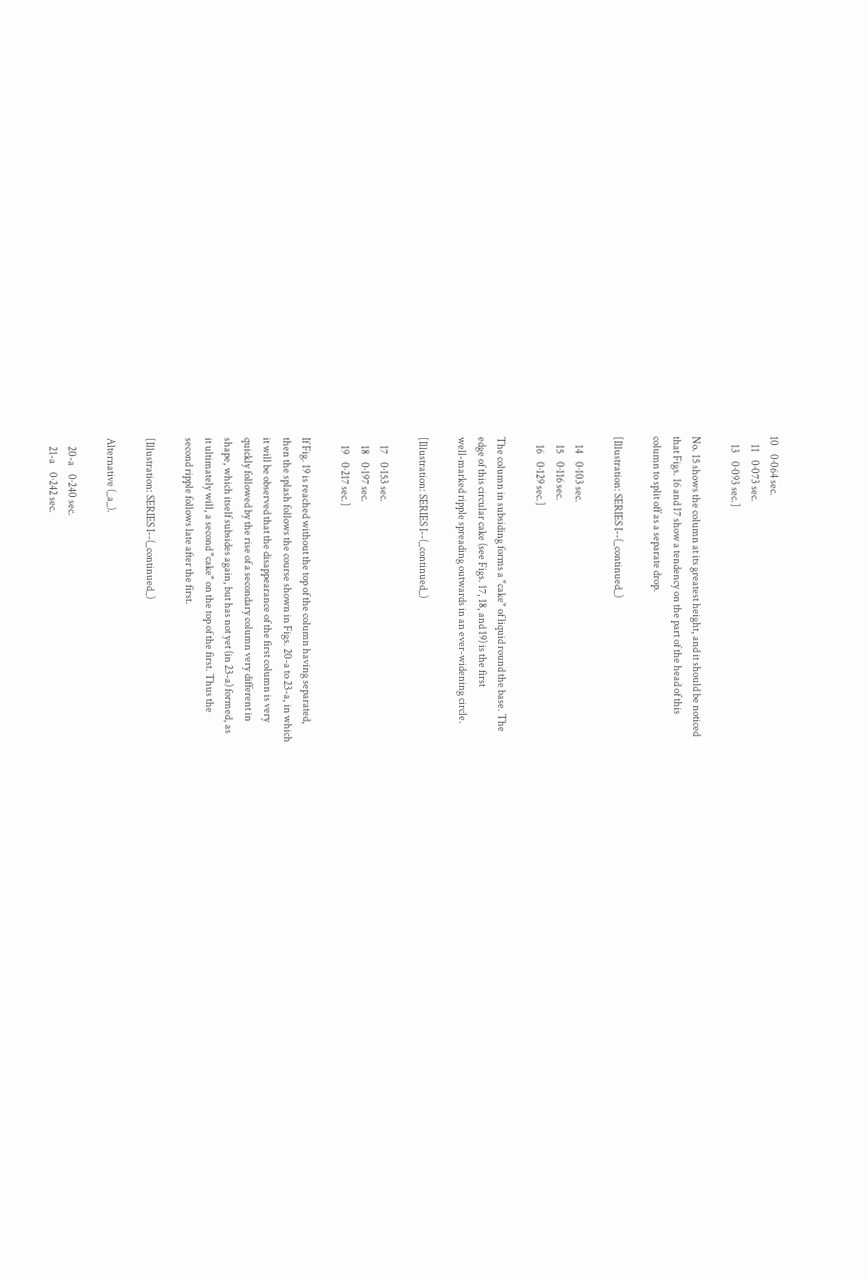10    0·064 sec.
    11    0·073 sec.
    13    0·093 sec.]

No. 15 shows the column at its greatest height, and it should be noticed
that Figs. 16 and 17 show a tendency on the part of the head of this
column to split off as a separate drop.

[Illustration: SERIES I--(_continued_)

    14    0·103 sec.
    15    0·116 sec.
    16    0·129 sec.]

The column in subsiding forms a "cake" of liquid round the base. The
edge of this circular cake (see Figs. 17, 18, and 19) is the first
well-marked ripple spreading outwards in an ever-widening circle.

[Illustration: SERIES I--(_continued_)

    17    0·153 sec.
    18    0·197 sec.
    19    0·217 sec.]

If Fig. 19 is reached without the top of the column having separated,
then the splash follows the course shown in Figs. 20-a to 23-a, in which
it will be observed that the disappearance of the first column is very
quickly followed by the rise of a secondary column very different in
shape, which itself subsides again, but has not yet (in 23-a) formed, as
it ultimately will, a second "cake" on the top of the first. Thus the
second ripple follows late after the first.

[Illustration: SERIES I--(_continued_)

Alternative (_a_).

    20-a    0·240 sec.
    21-a    0·242 sec.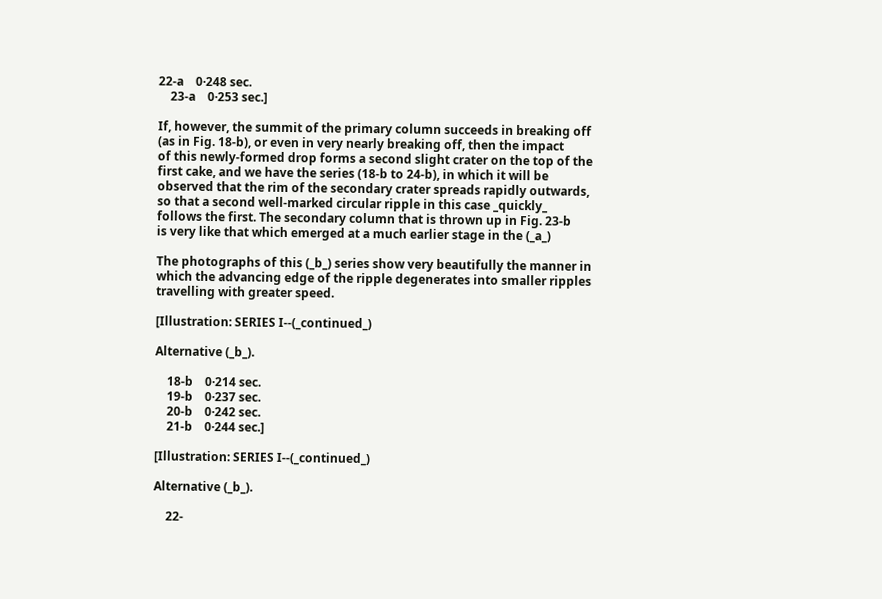22-a    0·248 sec.
    23-a    0·253 sec.]

If, however, the summit of the primary column succeeds in breaking off
(as in Fig. 18-b), or even in very nearly breaking off, then the impact
of this newly-formed drop forms a second slight crater on the top of the
first cake, and we have the series (18-b to 24-b), in which it will be
observed that the rim of the secondary crater spreads rapidly outwards,
so that a second well-marked circular ripple in this case _quickly_
follows the first. The secondary column that is thrown up in Fig. 23-b
is very like that which emerged at a much earlier stage in the (_a_)

The photographs of this (_b_) series show very beautifully the manner in
which the advancing edge of the ripple degenerates into smaller ripples
travelling with greater speed.

[Illustration: SERIES I--(_continued_)

Alternative (_b_).

    18-b    0·214 sec.
    19-b    0·237 sec.
    20-b    0·242 sec.
    21-b    0·244 sec.]

[Illustration: SERIES I--(_continued_)

Alternative (_b_).

    22-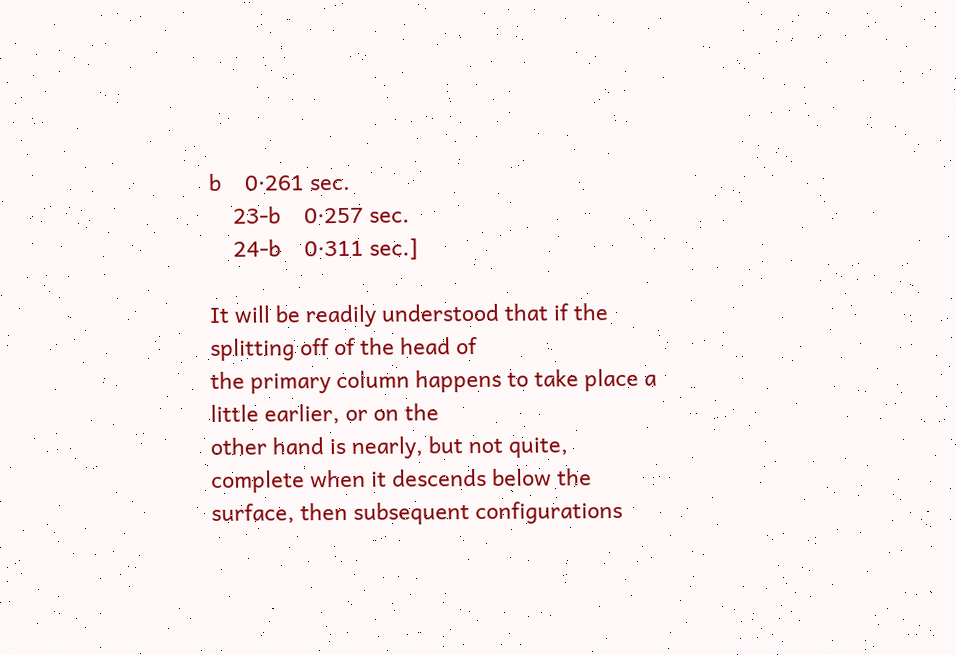b    0·261 sec.
    23-b    0·257 sec.
    24-b    0·311 sec.]

It will be readily understood that if the splitting off of the head of
the primary column happens to take place a little earlier, or on the
other hand is nearly, but not quite, complete when it descends below the
surface, then subsequent configurations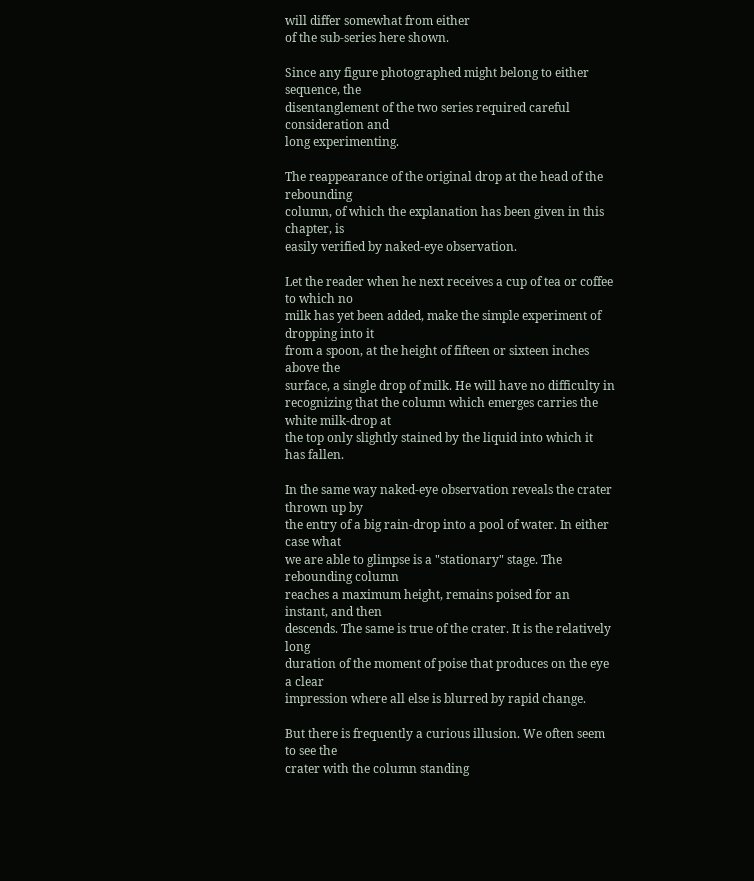will differ somewhat from either
of the sub-series here shown.

Since any figure photographed might belong to either sequence, the
disentanglement of the two series required careful consideration and
long experimenting.

The reappearance of the original drop at the head of the rebounding
column, of which the explanation has been given in this chapter, is
easily verified by naked-eye observation.

Let the reader when he next receives a cup of tea or coffee to which no
milk has yet been added, make the simple experiment of dropping into it
from a spoon, at the height of fifteen or sixteen inches above the
surface, a single drop of milk. He will have no difficulty in
recognizing that the column which emerges carries the white milk-drop at
the top only slightly stained by the liquid into which it has fallen.

In the same way naked-eye observation reveals the crater thrown up by
the entry of a big rain-drop into a pool of water. In either case what
we are able to glimpse is a "stationary" stage. The rebounding column
reaches a maximum height, remains poised for an instant, and then
descends. The same is true of the crater. It is the relatively long
duration of the moment of poise that produces on the eye a clear
impression where all else is blurred by rapid change.

But there is frequently a curious illusion. We often seem to see the
crater with the column standing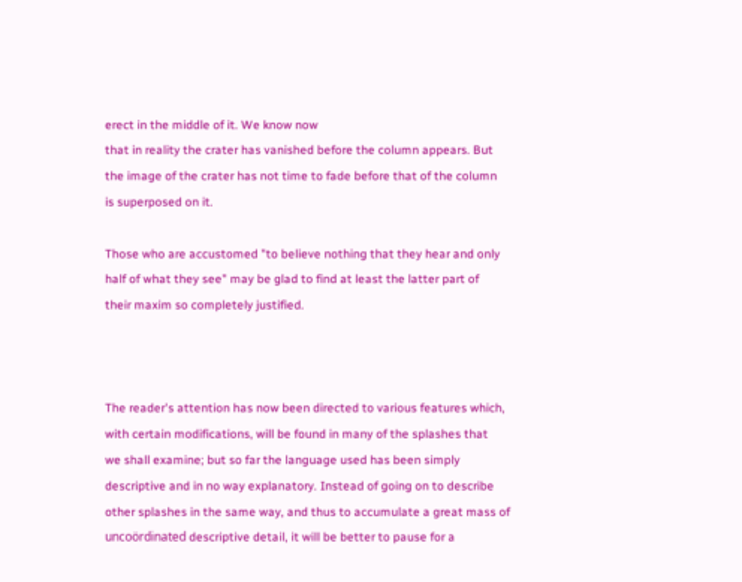erect in the middle of it. We know now
that in reality the crater has vanished before the column appears. But
the image of the crater has not time to fade before that of the column
is superposed on it.

Those who are accustomed "to believe nothing that they hear and only
half of what they see" may be glad to find at least the latter part of
their maxim so completely justified.



The reader's attention has now been directed to various features which,
with certain modifications, will be found in many of the splashes that
we shall examine; but so far the language used has been simply
descriptive and in no way explanatory. Instead of going on to describe
other splashes in the same way, and thus to accumulate a great mass of
uncoördinated descriptive detail, it will be better to pause for a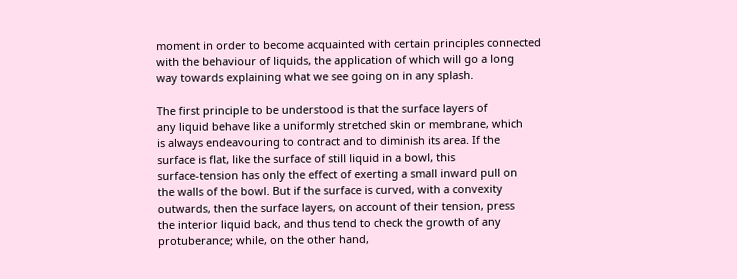moment in order to become acquainted with certain principles connected
with the behaviour of liquids, the application of which will go a long
way towards explaining what we see going on in any splash.

The first principle to be understood is that the surface layers of
any liquid behave like a uniformly stretched skin or membrane, which
is always endeavouring to contract and to diminish its area. If the
surface is flat, like the surface of still liquid in a bowl, this
surface-tension has only the effect of exerting a small inward pull on
the walls of the bowl. But if the surface is curved, with a convexity
outwards, then the surface layers, on account of their tension, press
the interior liquid back, and thus tend to check the growth of any
protuberance; while, on the other hand,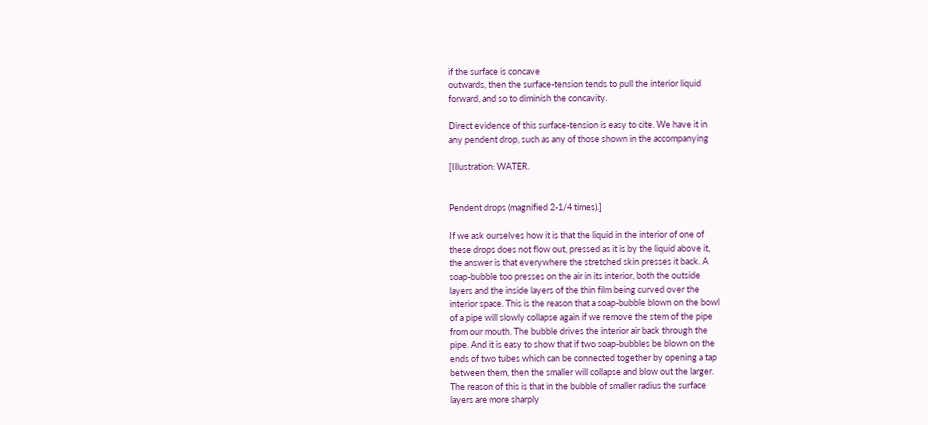if the surface is concave
outwards, then the surface-tension tends to pull the interior liquid
forward, and so to diminish the concavity.

Direct evidence of this surface-tension is easy to cite. We have it in
any pendent drop, such as any of those shown in the accompanying

[Illustration: WATER.


Pendent drops (magnified 2-1/4 times).]

If we ask ourselves how it is that the liquid in the interior of one of
these drops does not flow out, pressed as it is by the liquid above it,
the answer is that everywhere the stretched skin presses it back. A
soap-bubble too presses on the air in its interior, both the outside
layers and the inside layers of the thin film being curved over the
interior space. This is the reason that a soap-bubble blown on the bowl
of a pipe will slowly collapse again if we remove the stem of the pipe
from our mouth. The bubble drives the interior air back through the
pipe. And it is easy to show that if two soap-bubbles be blown on the
ends of two tubes which can be connected together by opening a tap
between them, then the smaller will collapse and blow out the larger.
The reason of this is that in the bubble of smaller radius the surface
layers are more sharply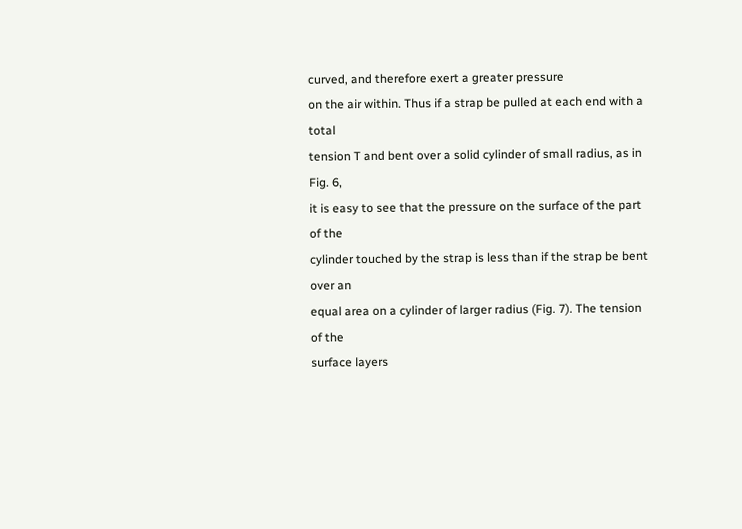curved, and therefore exert a greater pressure
on the air within. Thus if a strap be pulled at each end with a total
tension T and bent over a solid cylinder of small radius, as in Fig. 6,
it is easy to see that the pressure on the surface of the part of the
cylinder touched by the strap is less than if the strap be bent over an
equal area on a cylinder of larger radius (Fig. 7). The tension of the
surface layers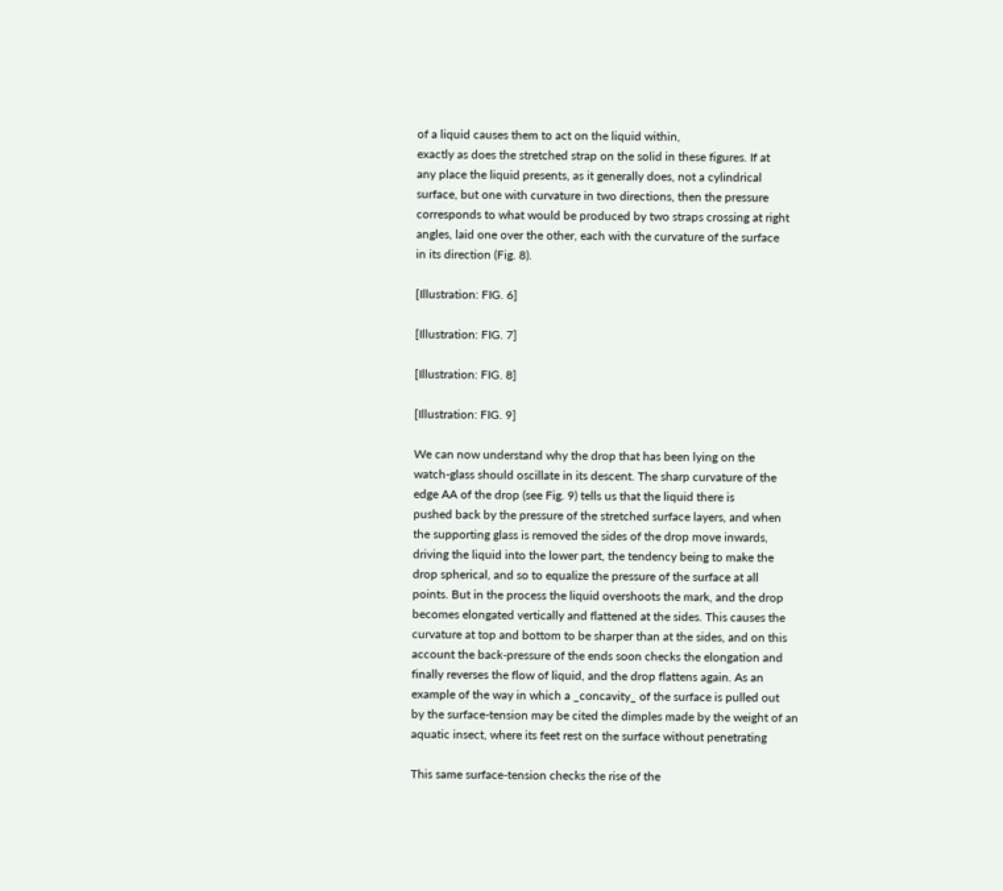of a liquid causes them to act on the liquid within,
exactly as does the stretched strap on the solid in these figures. If at
any place the liquid presents, as it generally does, not a cylindrical
surface, but one with curvature in two directions, then the pressure
corresponds to what would be produced by two straps crossing at right
angles, laid one over the other, each with the curvature of the surface
in its direction (Fig. 8).

[Illustration: FIG. 6]

[Illustration: FIG. 7]

[Illustration: FIG. 8]

[Illustration: FIG. 9]

We can now understand why the drop that has been lying on the
watch-glass should oscillate in its descent. The sharp curvature of the
edge AA of the drop (see Fig. 9) tells us that the liquid there is
pushed back by the pressure of the stretched surface layers, and when
the supporting glass is removed the sides of the drop move inwards,
driving the liquid into the lower part, the tendency being to make the
drop spherical, and so to equalize the pressure of the surface at all
points. But in the process the liquid overshoots the mark, and the drop
becomes elongated vertically and flattened at the sides. This causes the
curvature at top and bottom to be sharper than at the sides, and on this
account the back-pressure of the ends soon checks the elongation and
finally reverses the flow of liquid, and the drop flattens again. As an
example of the way in which a _concavity_ of the surface is pulled out
by the surface-tension may be cited the dimples made by the weight of an
aquatic insect, where its feet rest on the surface without penetrating

This same surface-tension checks the rise of the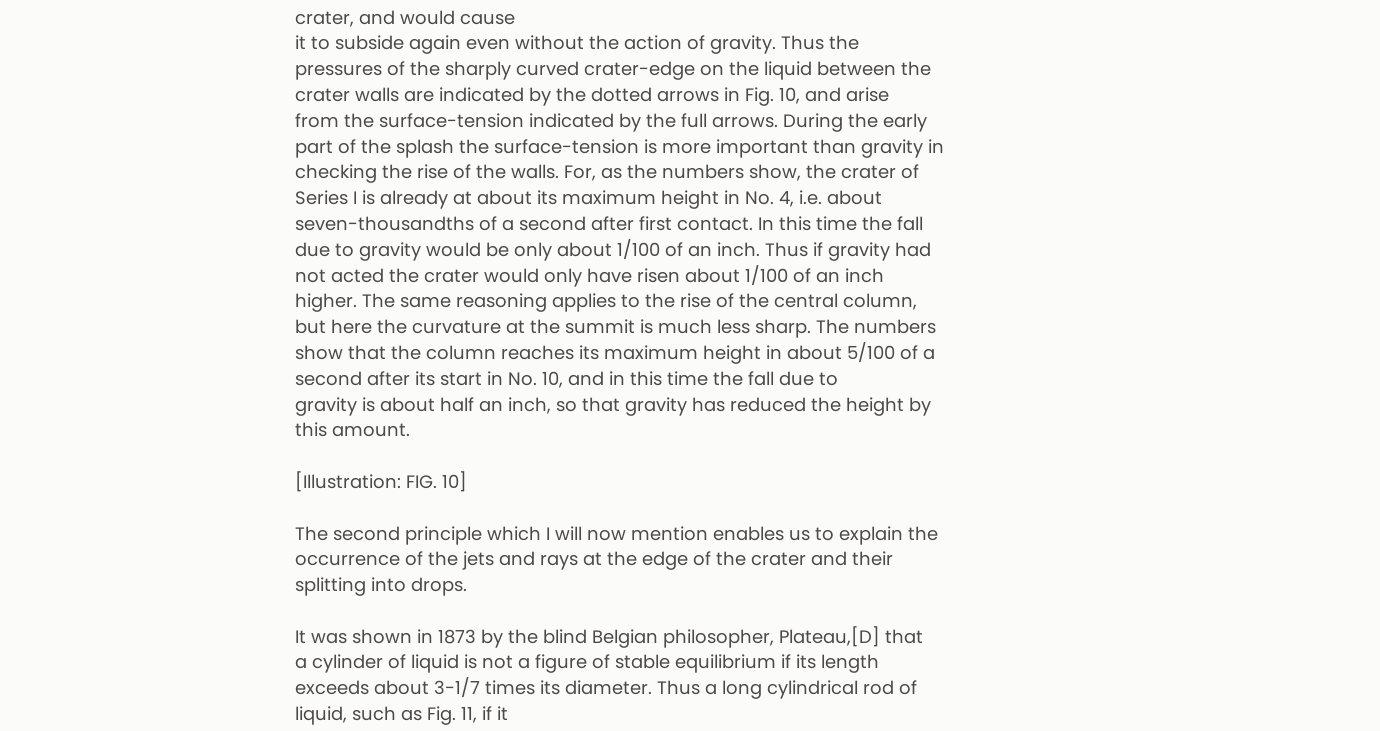crater, and would cause
it to subside again even without the action of gravity. Thus the
pressures of the sharply curved crater-edge on the liquid between the
crater walls are indicated by the dotted arrows in Fig. 10, and arise
from the surface-tension indicated by the full arrows. During the early
part of the splash the surface-tension is more important than gravity in
checking the rise of the walls. For, as the numbers show, the crater of
Series I is already at about its maximum height in No. 4, i.e. about
seven-thousandths of a second after first contact. In this time the fall
due to gravity would be only about 1/100 of an inch. Thus if gravity had
not acted the crater would only have risen about 1/100 of an inch
higher. The same reasoning applies to the rise of the central column,
but here the curvature at the summit is much less sharp. The numbers
show that the column reaches its maximum height in about 5/100 of a
second after its start in No. 10, and in this time the fall due to
gravity is about half an inch, so that gravity has reduced the height by
this amount.

[Illustration: FIG. 10]

The second principle which I will now mention enables us to explain the
occurrence of the jets and rays at the edge of the crater and their
splitting into drops.

It was shown in 1873 by the blind Belgian philosopher, Plateau,[D] that
a cylinder of liquid is not a figure of stable equilibrium if its length
exceeds about 3-1/7 times its diameter. Thus a long cylindrical rod of
liquid, such as Fig. 11, if it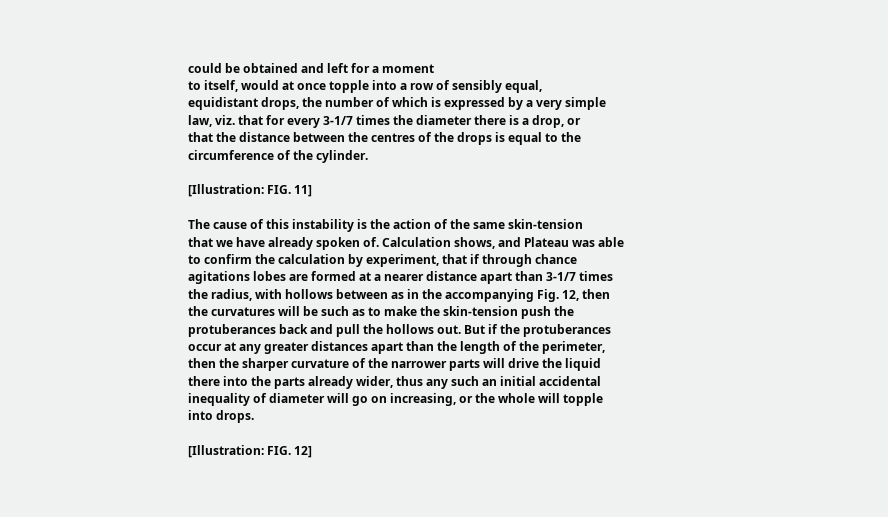could be obtained and left for a moment
to itself, would at once topple into a row of sensibly equal,
equidistant drops, the number of which is expressed by a very simple
law, viz. that for every 3-1/7 times the diameter there is a drop, or
that the distance between the centres of the drops is equal to the
circumference of the cylinder.

[Illustration: FIG. 11]

The cause of this instability is the action of the same skin-tension
that we have already spoken of. Calculation shows, and Plateau was able
to confirm the calculation by experiment, that if through chance
agitations lobes are formed at a nearer distance apart than 3-1/7 times
the radius, with hollows between as in the accompanying Fig. 12, then
the curvatures will be such as to make the skin-tension push the
protuberances back and pull the hollows out. But if the protuberances
occur at any greater distances apart than the length of the perimeter,
then the sharper curvature of the narrower parts will drive the liquid
there into the parts already wider, thus any such an initial accidental
inequality of diameter will go on increasing, or the whole will topple
into drops.

[Illustration: FIG. 12]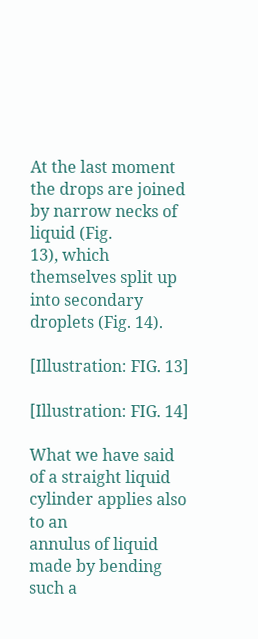At the last moment the drops are joined by narrow necks of liquid (Fig.
13), which themselves split up into secondary droplets (Fig. 14).

[Illustration: FIG. 13]

[Illustration: FIG. 14]

What we have said of a straight liquid cylinder applies also to an
annulus of liquid made by bending such a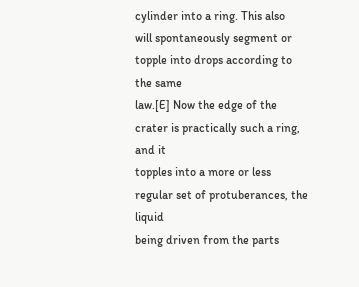cylinder into a ring. This also
will spontaneously segment or topple into drops according to the same
law.[E] Now the edge of the crater is practically such a ring, and it
topples into a more or less regular set of protuberances, the liquid
being driven from the parts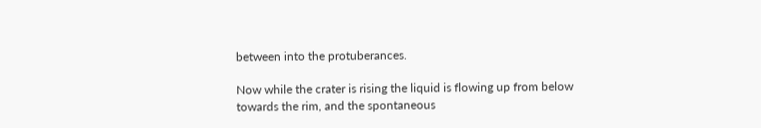between into the protuberances.

Now while the crater is rising the liquid is flowing up from below
towards the rim, and the spontaneous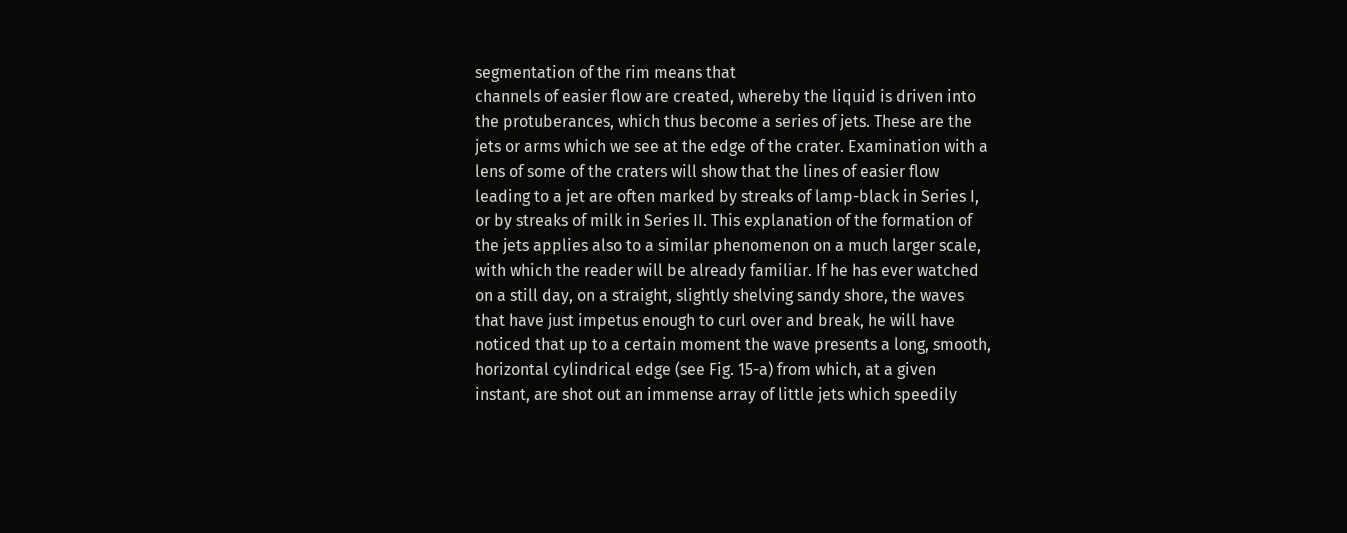segmentation of the rim means that
channels of easier flow are created, whereby the liquid is driven into
the protuberances, which thus become a series of jets. These are the
jets or arms which we see at the edge of the crater. Examination with a
lens of some of the craters will show that the lines of easier flow
leading to a jet are often marked by streaks of lamp-black in Series I,
or by streaks of milk in Series II. This explanation of the formation of
the jets applies also to a similar phenomenon on a much larger scale,
with which the reader will be already familiar. If he has ever watched
on a still day, on a straight, slightly shelving sandy shore, the waves
that have just impetus enough to curl over and break, he will have
noticed that up to a certain moment the wave presents a long, smooth,
horizontal cylindrical edge (see Fig. 15-a) from which, at a given
instant, are shot out an immense array of little jets which speedily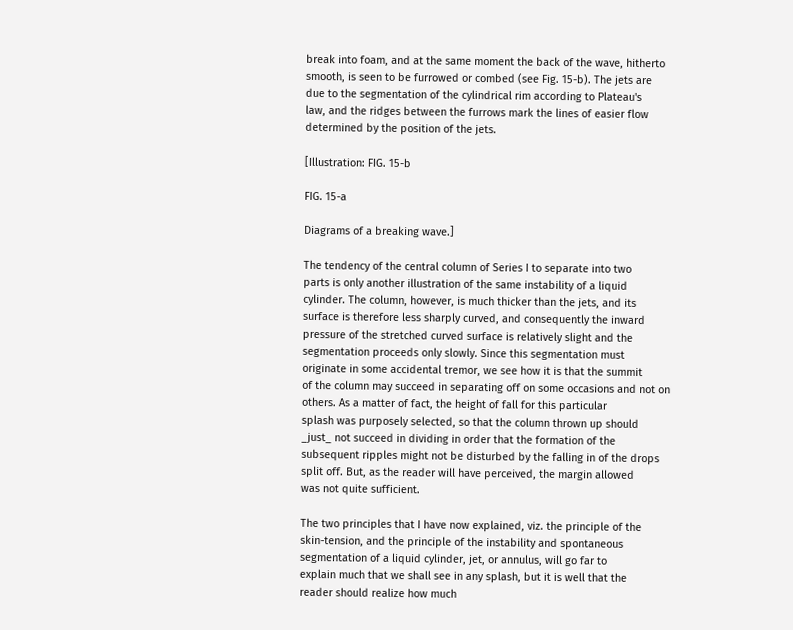break into foam, and at the same moment the back of the wave, hitherto
smooth, is seen to be furrowed or combed (see Fig. 15-b). The jets are
due to the segmentation of the cylindrical rim according to Plateau's
law, and the ridges between the furrows mark the lines of easier flow
determined by the position of the jets.

[Illustration: FIG. 15-b

FIG. 15-a

Diagrams of a breaking wave.]

The tendency of the central column of Series I to separate into two
parts is only another illustration of the same instability of a liquid
cylinder. The column, however, is much thicker than the jets, and its
surface is therefore less sharply curved, and consequently the inward
pressure of the stretched curved surface is relatively slight and the
segmentation proceeds only slowly. Since this segmentation must
originate in some accidental tremor, we see how it is that the summit
of the column may succeed in separating off on some occasions and not on
others. As a matter of fact, the height of fall for this particular
splash was purposely selected, so that the column thrown up should
_just_ not succeed in dividing in order that the formation of the
subsequent ripples might not be disturbed by the falling in of the drops
split off. But, as the reader will have perceived, the margin allowed
was not quite sufficient.

The two principles that I have now explained, viz. the principle of the
skin-tension, and the principle of the instability and spontaneous
segmentation of a liquid cylinder, jet, or annulus, will go far to
explain much that we shall see in any splash, but it is well that the
reader should realize how much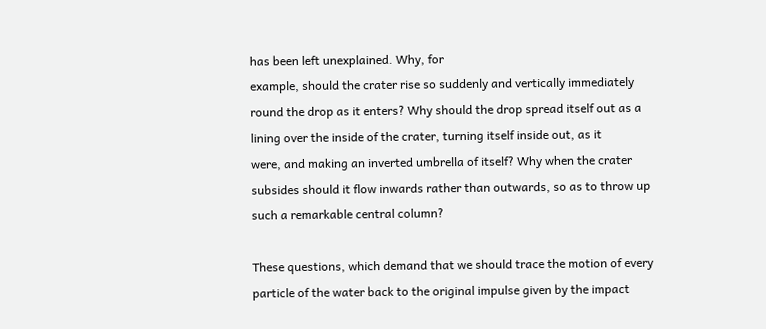has been left unexplained. Why, for
example, should the crater rise so suddenly and vertically immediately
round the drop as it enters? Why should the drop spread itself out as a
lining over the inside of the crater, turning itself inside out, as it
were, and making an inverted umbrella of itself? Why when the crater
subsides should it flow inwards rather than outwards, so as to throw up
such a remarkable central column?

These questions, which demand that we should trace the motion of every
particle of the water back to the original impulse given by the impact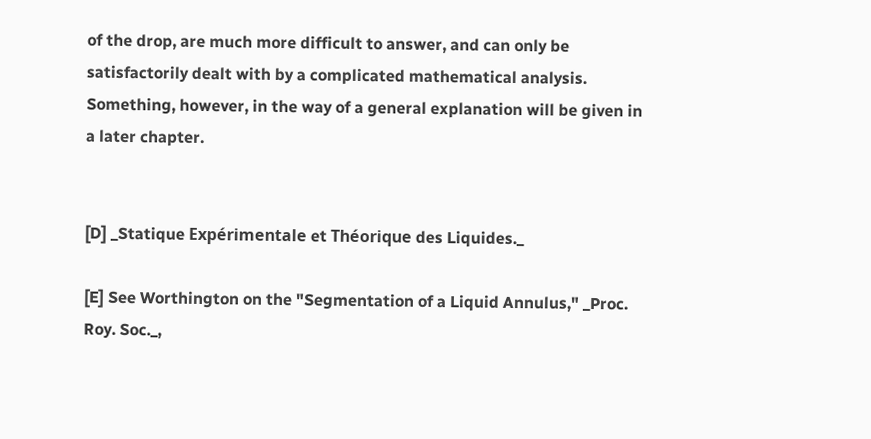of the drop, are much more difficult to answer, and can only be
satisfactorily dealt with by a complicated mathematical analysis.
Something, however, in the way of a general explanation will be given in
a later chapter.


[D] _Statique Expérimentale et Théorique des Liquides._

[E] See Worthington on the "Segmentation of a Liquid Annulus," _Proc.
Roy. Soc._,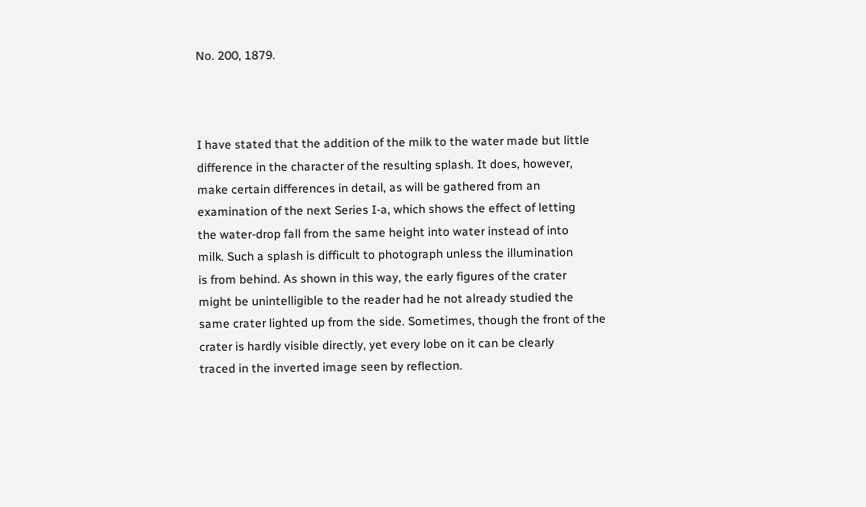No. 200, 1879.



I have stated that the addition of the milk to the water made but little
difference in the character of the resulting splash. It does, however,
make certain differences in detail, as will be gathered from an
examination of the next Series I-a, which shows the effect of letting
the water-drop fall from the same height into water instead of into
milk. Such a splash is difficult to photograph unless the illumination
is from behind. As shown in this way, the early figures of the crater
might be unintelligible to the reader had he not already studied the
same crater lighted up from the side. Sometimes, though the front of the
crater is hardly visible directly, yet every lobe on it can be clearly
traced in the inverted image seen by reflection.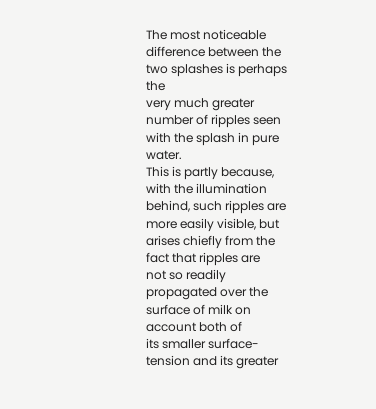The most noticeable difference between the two splashes is perhaps the
very much greater number of ripples seen with the splash in pure water.
This is partly because, with the illumination behind, such ripples are
more easily visible, but arises chiefly from the fact that ripples are
not so readily propagated over the surface of milk on account both of
its smaller surface-tension and its greater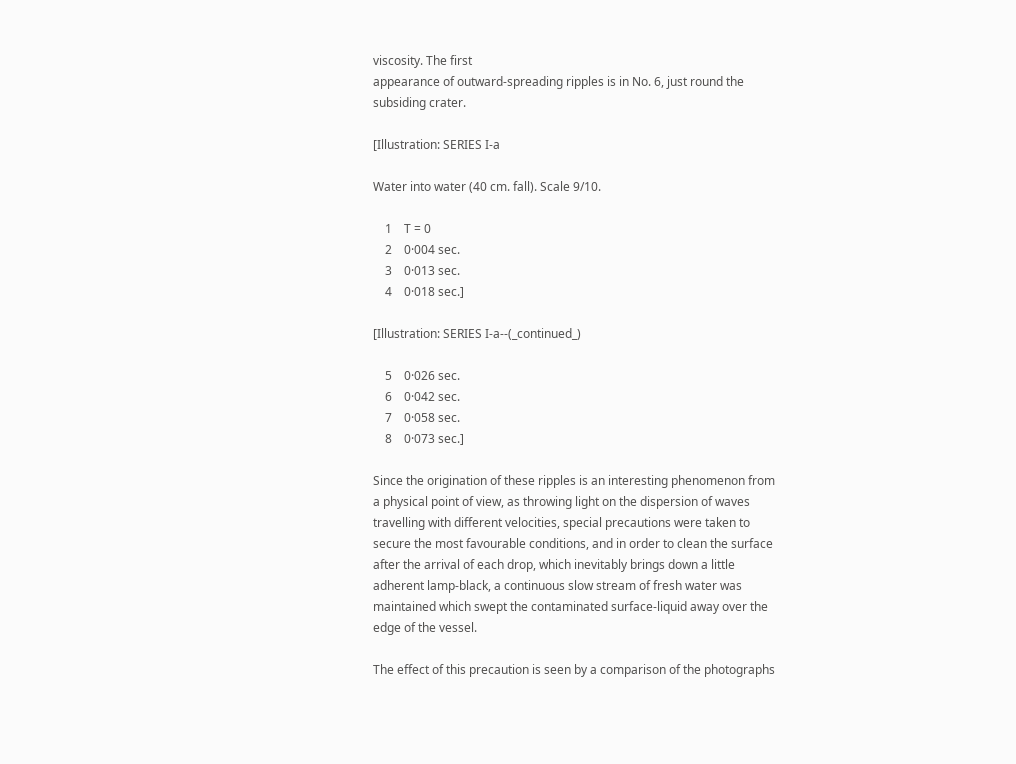viscosity. The first
appearance of outward-spreading ripples is in No. 6, just round the
subsiding crater.

[Illustration: SERIES I-a

Water into water (40 cm. fall). Scale 9/10.

    1    T = 0
    2    0·004 sec.
    3    0·013 sec.
    4    0·018 sec.]

[Illustration: SERIES I-a--(_continued_)

    5    0·026 sec.
    6    0·042 sec.
    7    0·058 sec.
    8    0·073 sec.]

Since the origination of these ripples is an interesting phenomenon from
a physical point of view, as throwing light on the dispersion of waves
travelling with different velocities, special precautions were taken to
secure the most favourable conditions, and in order to clean the surface
after the arrival of each drop, which inevitably brings down a little
adherent lamp-black, a continuous slow stream of fresh water was
maintained which swept the contaminated surface-liquid away over the
edge of the vessel.

The effect of this precaution is seen by a comparison of the photographs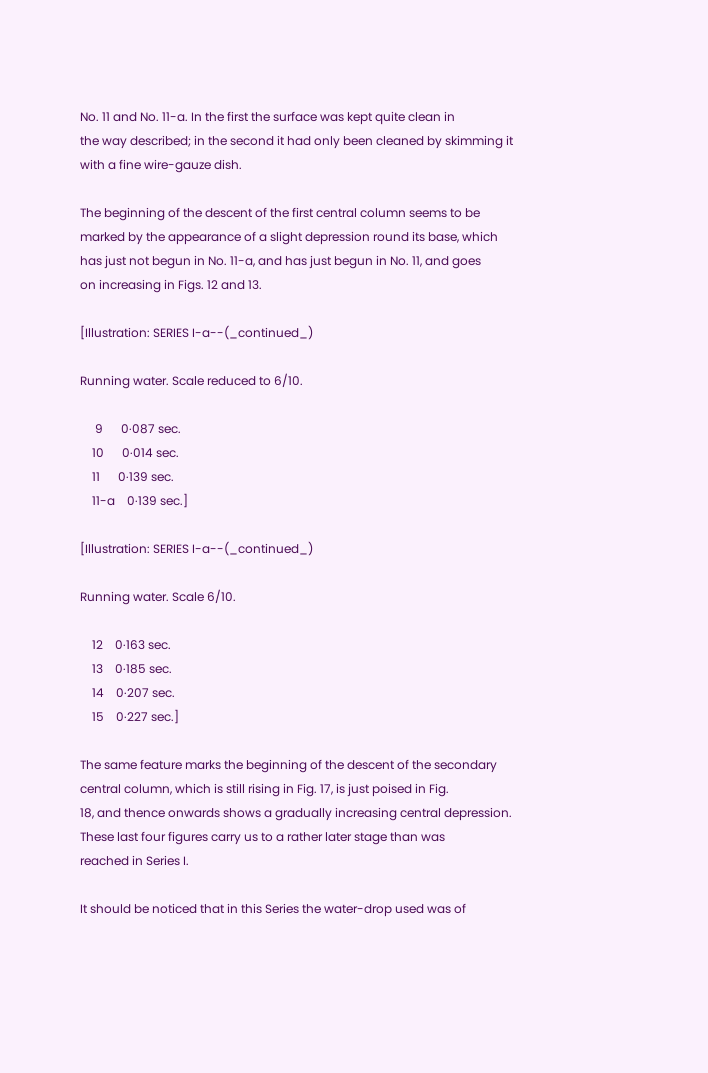No. 11 and No. 11-a. In the first the surface was kept quite clean in
the way described; in the second it had only been cleaned by skimming it
with a fine wire-gauze dish.

The beginning of the descent of the first central column seems to be
marked by the appearance of a slight depression round its base, which
has just not begun in No. 11-a, and has just begun in No. 11, and goes
on increasing in Figs. 12 and 13.

[Illustration: SERIES I-a--(_continued_)

Running water. Scale reduced to 6/10.

     9      0·087 sec.
    10      0·014 sec.
    11      0·139 sec.
    11-a    0·139 sec.]

[Illustration: SERIES I-a--(_continued_)

Running water. Scale 6/10.

    12    0·163 sec.
    13    0·185 sec.
    14    0·207 sec.
    15    0·227 sec.]

The same feature marks the beginning of the descent of the secondary
central column, which is still rising in Fig. 17, is just poised in Fig.
18, and thence onwards shows a gradually increasing central depression.
These last four figures carry us to a rather later stage than was
reached in Series I.

It should be noticed that in this Series the water-drop used was of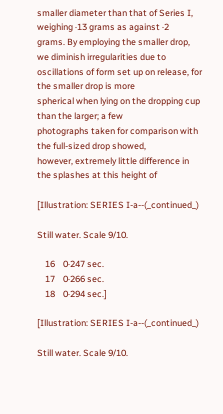smaller diameter than that of Series I, weighing ·13 grams as against ·2
grams. By employing the smaller drop, we diminish irregularities due to
oscillations of form set up on release, for the smaller drop is more
spherical when lying on the dropping cup than the larger; a few
photographs taken for comparison with the full-sized drop showed,
however, extremely little difference in the splashes at this height of

[Illustration: SERIES I-a--(_continued_)

Still water. Scale 9/10.

    16    0·247 sec.
    17    0·266 sec.
    18    0·294 sec.]

[Illustration: SERIES I-a--(_continued_)

Still water. Scale 9/10.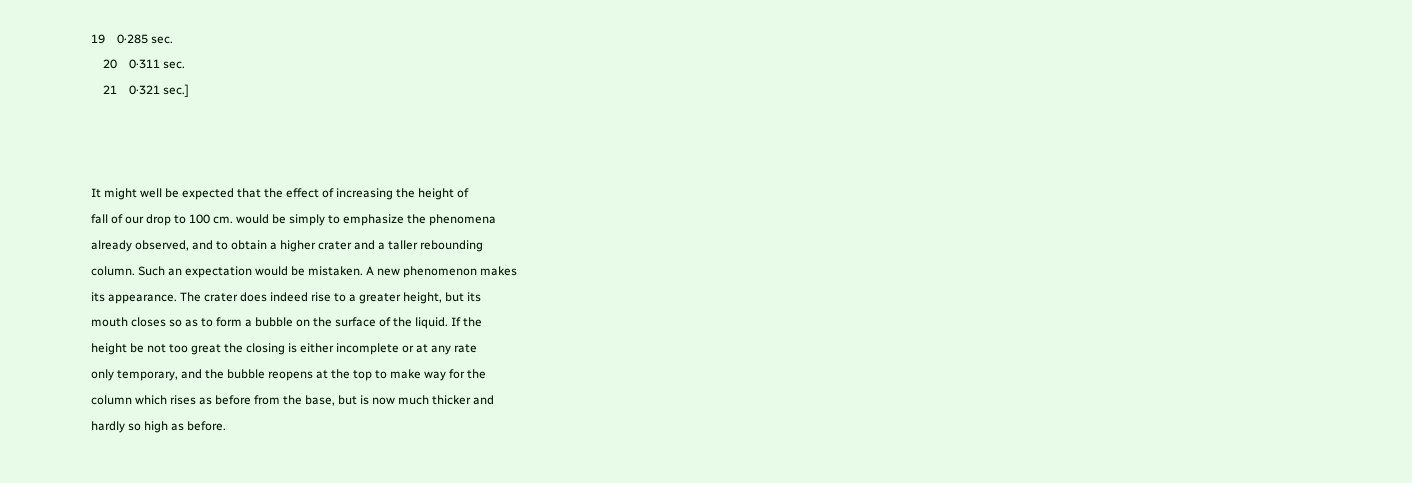19    0·285 sec.
    20    0·311 sec.
    21    0·321 sec.]



It might well be expected that the effect of increasing the height of
fall of our drop to 100 cm. would be simply to emphasize the phenomena
already observed, and to obtain a higher crater and a taller rebounding
column. Such an expectation would be mistaken. A new phenomenon makes
its appearance. The crater does indeed rise to a greater height, but its
mouth closes so as to form a bubble on the surface of the liquid. If the
height be not too great the closing is either incomplete or at any rate
only temporary, and the bubble reopens at the top to make way for the
column which rises as before from the base, but is now much thicker and
hardly so high as before.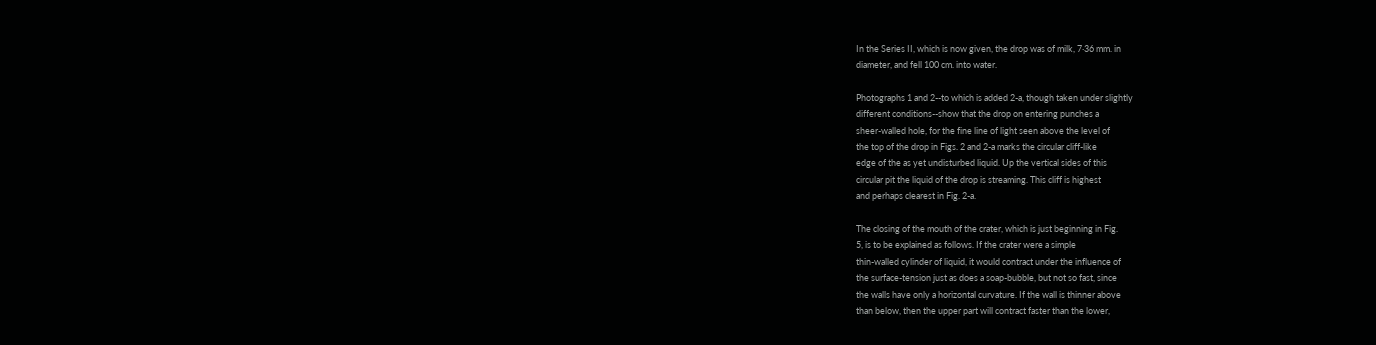In the Series II, which is now given, the drop was of milk, 7·36 mm. in
diameter, and fell 100 cm. into water.

Photographs 1 and 2--to which is added 2-a, though taken under slightly
different conditions--show that the drop on entering punches a
sheer-walled hole, for the fine line of light seen above the level of
the top of the drop in Figs. 2 and 2-a marks the circular cliff-like
edge of the as yet undisturbed liquid. Up the vertical sides of this
circular pit the liquid of the drop is streaming. This cliff is highest
and perhaps clearest in Fig. 2-a.

The closing of the mouth of the crater, which is just beginning in Fig.
5, is to be explained as follows. If the crater were a simple
thin-walled cylinder of liquid, it would contract under the influence of
the surface-tension just as does a soap-bubble, but not so fast, since
the walls have only a horizontal curvature. If the wall is thinner above
than below, then the upper part will contract faster than the lower,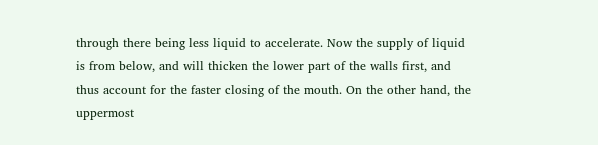through there being less liquid to accelerate. Now the supply of liquid
is from below, and will thicken the lower part of the walls first, and
thus account for the faster closing of the mouth. On the other hand, the
uppermost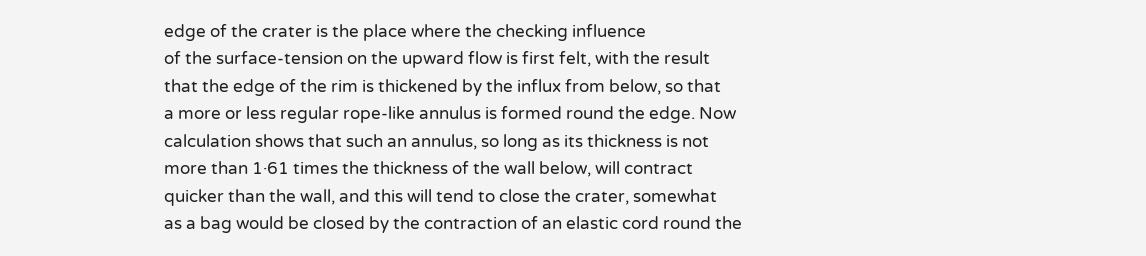edge of the crater is the place where the checking influence
of the surface-tension on the upward flow is first felt, with the result
that the edge of the rim is thickened by the influx from below, so that
a more or less regular rope-like annulus is formed round the edge. Now
calculation shows that such an annulus, so long as its thickness is not
more than 1·61 times the thickness of the wall below, will contract
quicker than the wall, and this will tend to close the crater, somewhat
as a bag would be closed by the contraction of an elastic cord round the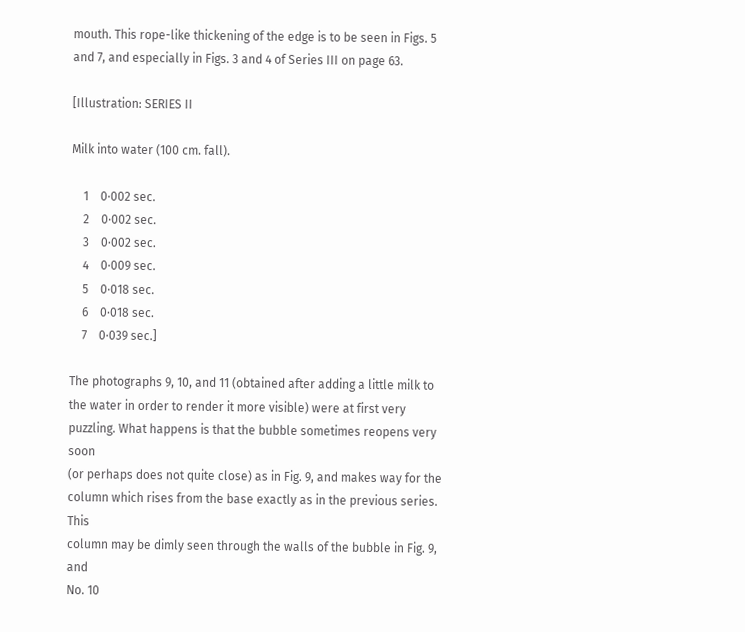mouth. This rope-like thickening of the edge is to be seen in Figs. 5
and 7, and especially in Figs. 3 and 4 of Series III on page 63.

[Illustration: SERIES II

Milk into water (100 cm. fall).

    1    0·002 sec.
    2    0·002 sec.
    3    0·002 sec.
    4    0·009 sec.
    5    0·018 sec.
    6    0·018 sec.
    7    0·039 sec.]

The photographs 9, 10, and 11 (obtained after adding a little milk to
the water in order to render it more visible) were at first very
puzzling. What happens is that the bubble sometimes reopens very soon
(or perhaps does not quite close) as in Fig. 9, and makes way for the
column which rises from the base exactly as in the previous series. This
column may be dimly seen through the walls of the bubble in Fig. 9, and
No. 10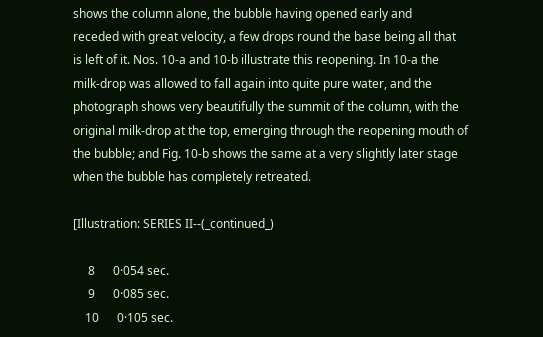shows the column alone, the bubble having opened early and
receded with great velocity, a few drops round the base being all that
is left of it. Nos. 10-a and 10-b illustrate this reopening. In 10-a the
milk-drop was allowed to fall again into quite pure water, and the
photograph shows very beautifully the summit of the column, with the
original milk-drop at the top, emerging through the reopening mouth of
the bubble; and Fig. 10-b shows the same at a very slightly later stage
when the bubble has completely retreated.

[Illustration: SERIES II--(_continued_)

     8      0·054 sec.
     9      0·085 sec.
    10      0·105 sec.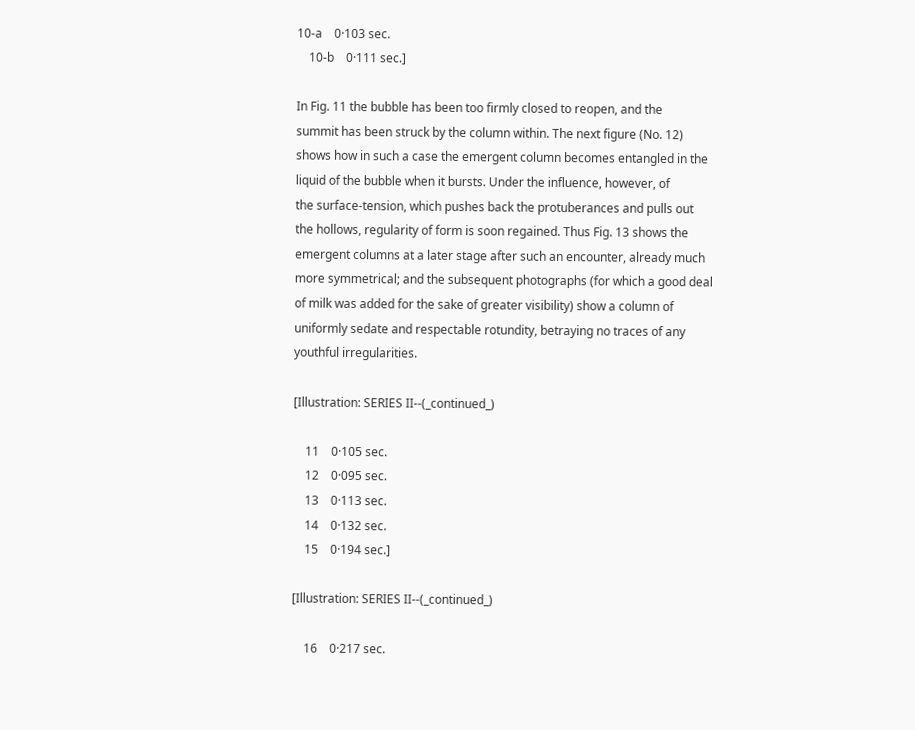10-a    0·103 sec.
    10-b    0·111 sec.]

In Fig. 11 the bubble has been too firmly closed to reopen, and the
summit has been struck by the column within. The next figure (No. 12)
shows how in such a case the emergent column becomes entangled in the
liquid of the bubble when it bursts. Under the influence, however, of
the surface-tension, which pushes back the protuberances and pulls out
the hollows, regularity of form is soon regained. Thus Fig. 13 shows the
emergent columns at a later stage after such an encounter, already much
more symmetrical; and the subsequent photographs (for which a good deal
of milk was added for the sake of greater visibility) show a column of
uniformly sedate and respectable rotundity, betraying no traces of any
youthful irregularities.

[Illustration: SERIES II--(_continued_)

    11    0·105 sec.
    12    0·095 sec.
    13    0·113 sec.
    14    0·132 sec.
    15    0·194 sec.]

[Illustration: SERIES II--(_continued_)

    16    0·217 sec.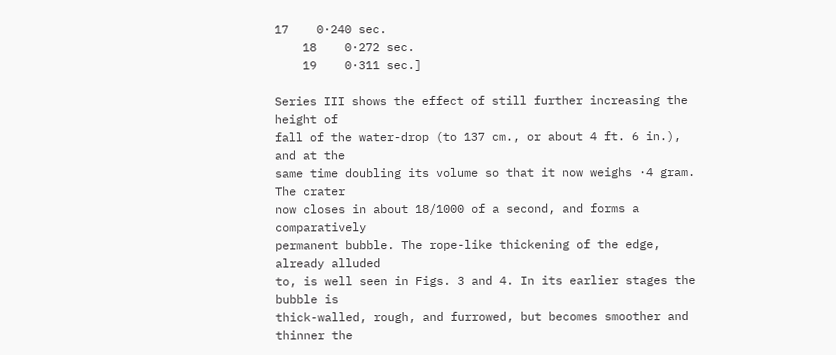17    0·240 sec.
    18    0·272 sec.
    19    0·311 sec.]

Series III shows the effect of still further increasing the height of
fall of the water-drop (to 137 cm., or about 4 ft. 6 in.), and at the
same time doubling its volume so that it now weighs ·4 gram. The crater
now closes in about 18/1000 of a second, and forms a comparatively
permanent bubble. The rope-like thickening of the edge, already alluded
to, is well seen in Figs. 3 and 4. In its earlier stages the bubble is
thick-walled, rough, and furrowed, but becomes smoother and thinner the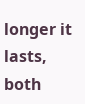longer it lasts, both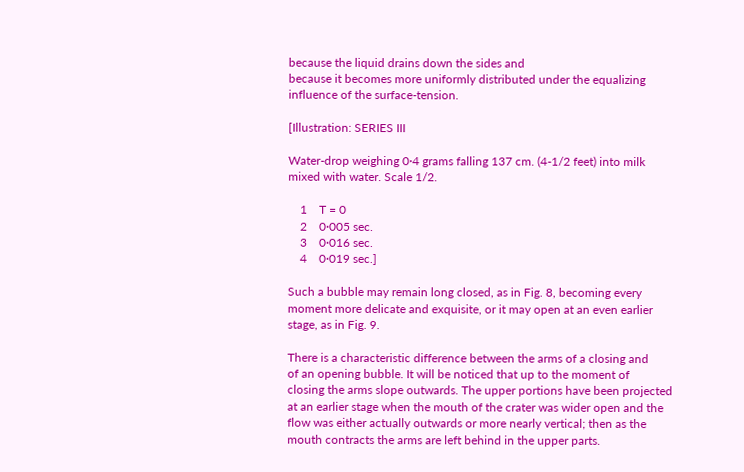because the liquid drains down the sides and
because it becomes more uniformly distributed under the equalizing
influence of the surface-tension.

[Illustration: SERIES III

Water-drop weighing 0·4 grams falling 137 cm. (4-1/2 feet) into milk
mixed with water. Scale 1/2.

    1    T = 0
    2    0·005 sec.
    3    0·016 sec.
    4    0·019 sec.]

Such a bubble may remain long closed, as in Fig. 8, becoming every
moment more delicate and exquisite, or it may open at an even earlier
stage, as in Fig. 9.

There is a characteristic difference between the arms of a closing and
of an opening bubble. It will be noticed that up to the moment of
closing the arms slope outwards. The upper portions have been projected
at an earlier stage when the mouth of the crater was wider open and the
flow was either actually outwards or more nearly vertical; then as the
mouth contracts the arms are left behind in the upper parts.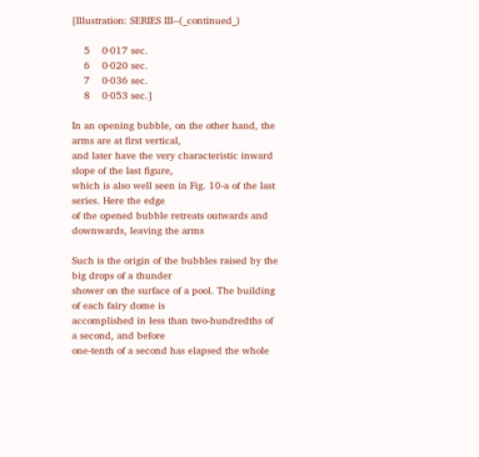[Illustration: SERIES III--(_continued_)

    5    0·017 sec.
    6    0·020 sec.
    7    0·036 sec.
    8    0·053 sec.]

In an opening bubble, on the other hand, the arms are at first vertical,
and later have the very characteristic inward slope of the last figure,
which is also well seen in Fig. 10-a of the last series. Here the edge
of the opened bubble retreats outwards and downwards, leaving the arms

Such is the origin of the bubbles raised by the big drops of a thunder
shower on the surface of a pool. The building of each fairy dome is
accomplished in less than two-hundredths of a second, and before
one-tenth of a second has elapsed the whole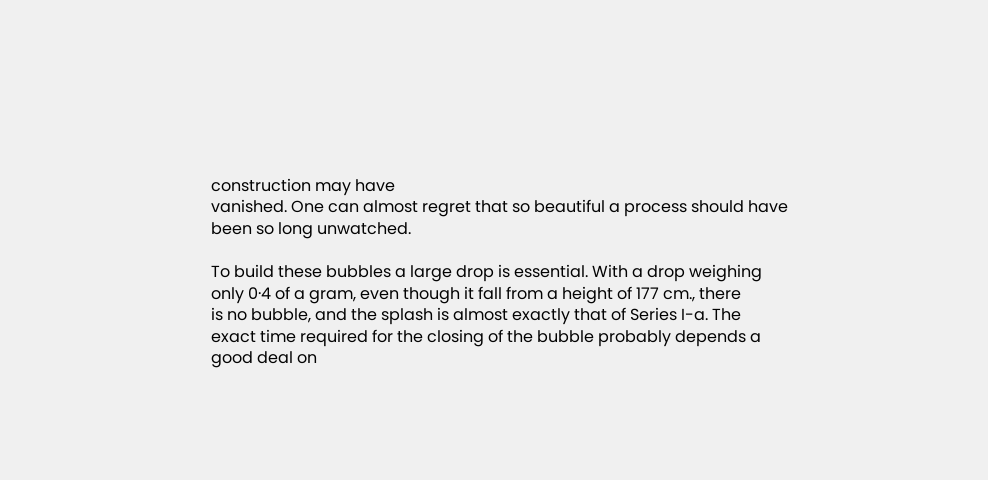construction may have
vanished. One can almost regret that so beautiful a process should have
been so long unwatched.

To build these bubbles a large drop is essential. With a drop weighing
only 0·4 of a gram, even though it fall from a height of 177 cm., there
is no bubble, and the splash is almost exactly that of Series I-a. The
exact time required for the closing of the bubble probably depends a
good deal on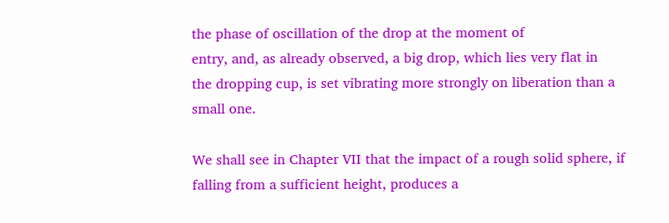the phase of oscillation of the drop at the moment of
entry, and, as already observed, a big drop, which lies very flat in
the dropping cup, is set vibrating more strongly on liberation than a
small one.

We shall see in Chapter VII that the impact of a rough solid sphere, if
falling from a sufficient height, produces a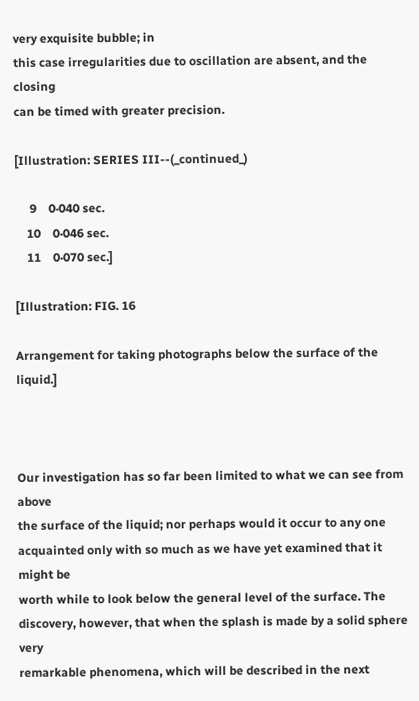very exquisite bubble; in
this case irregularities due to oscillation are absent, and the closing
can be timed with greater precision.

[Illustration: SERIES III--(_continued_)

     9    0·040 sec.
    10    0·046 sec.
    11    0·070 sec.]

[Illustration: FIG. 16

Arrangement for taking photographs below the surface of the liquid.]



Our investigation has so far been limited to what we can see from above
the surface of the liquid; nor perhaps would it occur to any one
acquainted only with so much as we have yet examined that it might be
worth while to look below the general level of the surface. The
discovery, however, that when the splash is made by a solid sphere very
remarkable phenomena, which will be described in the next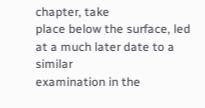chapter, take
place below the surface, led at a much later date to a similar
examination in the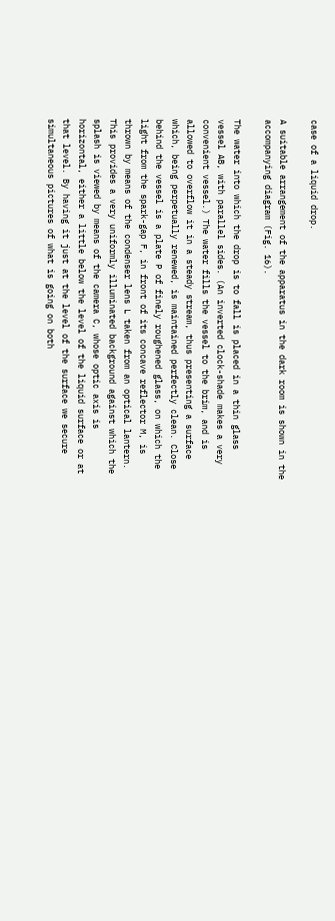case of a liquid drop.

A suitable arrangement of the apparatus in the dark room is shown in the
accompanying diagram (Fig. 16).

The water into which the drop is to fall is placed in a thin glass
vessel AB, with parallel sides. (An inverted clock-shade makes a very
convenient vessel.) The water fills the vessel to the brim, and is
allowed to overflow it in a steady stream, thus presenting a surface
which, being perpetually renewed, is maintained perfectly clean. Close
behind the vessel is a plate P of finely roughened glass, on which the
light from the spark-gap F, in front of its concave reflector M, is
thrown by means of the condenser lens L taken from an optical lantern.
This provides a very uniformly illuminated background against which the
splash is viewed by means of the camera C, whose optic axis is
horizontal, either a little below the level of the liquid surface or at
that level. By having it just at the level of the surface we secure
simultaneous pictures of what is going on both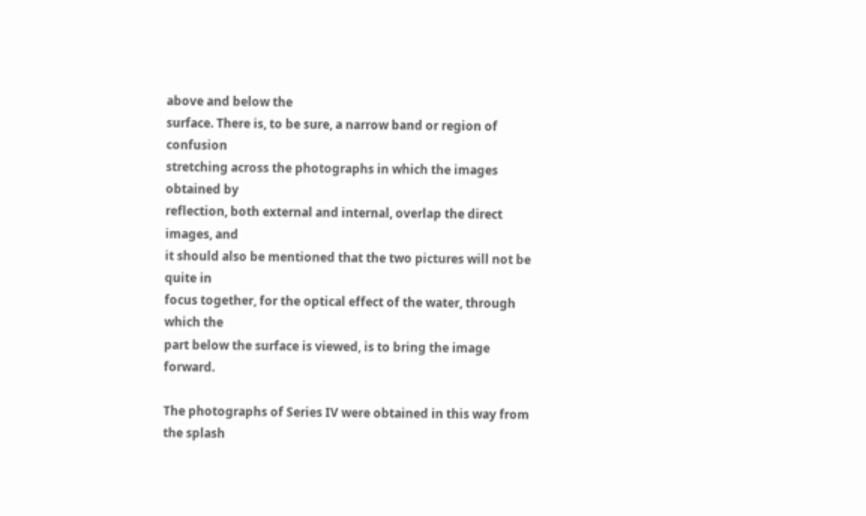above and below the
surface. There is, to be sure, a narrow band or region of confusion
stretching across the photographs in which the images obtained by
reflection, both external and internal, overlap the direct images, and
it should also be mentioned that the two pictures will not be quite in
focus together, for the optical effect of the water, through which the
part below the surface is viewed, is to bring the image forward.

The photographs of Series IV were obtained in this way from the splash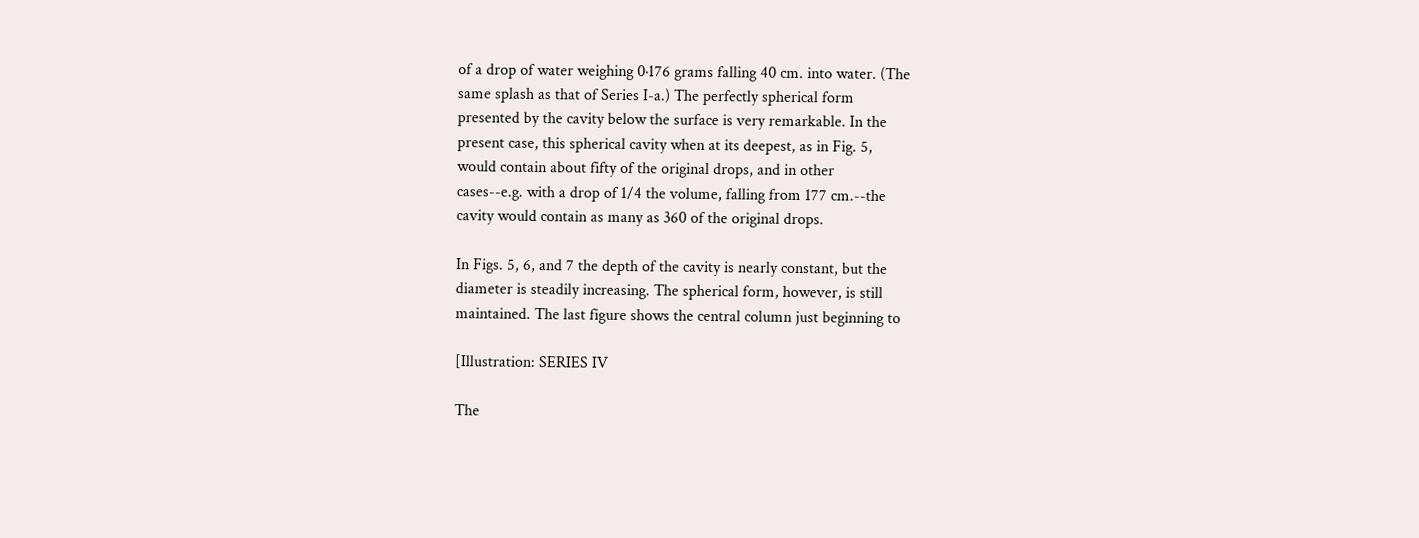of a drop of water weighing 0·176 grams falling 40 cm. into water. (The
same splash as that of Series I-a.) The perfectly spherical form
presented by the cavity below the surface is very remarkable. In the
present case, this spherical cavity when at its deepest, as in Fig. 5,
would contain about fifty of the original drops, and in other
cases--e.g. with a drop of 1/4 the volume, falling from 177 cm.--the
cavity would contain as many as 360 of the original drops.

In Figs. 5, 6, and 7 the depth of the cavity is nearly constant, but the
diameter is steadily increasing. The spherical form, however, is still
maintained. The last figure shows the central column just beginning to

[Illustration: SERIES IV

The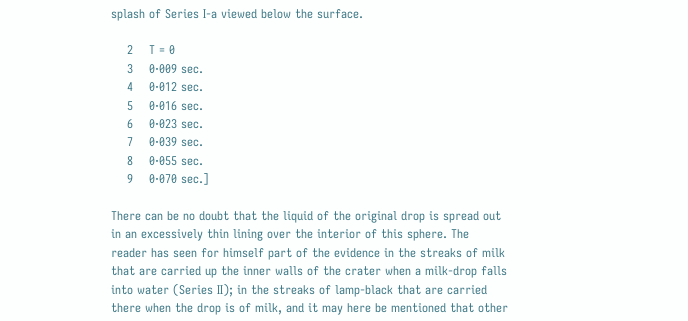splash of Series I-a viewed below the surface.

    2    T = 0
    3    0·009 sec.
    4    0·012 sec.
    5    0·016 sec.
    6    0·023 sec.
    7    0·039 sec.
    8    0·055 sec.
    9    0·070 sec.]

There can be no doubt that the liquid of the original drop is spread out
in an excessively thin lining over the interior of this sphere. The
reader has seen for himself part of the evidence in the streaks of milk
that are carried up the inner walls of the crater when a milk-drop falls
into water (Series II); in the streaks of lamp-black that are carried
there when the drop is of milk, and it may here be mentioned that other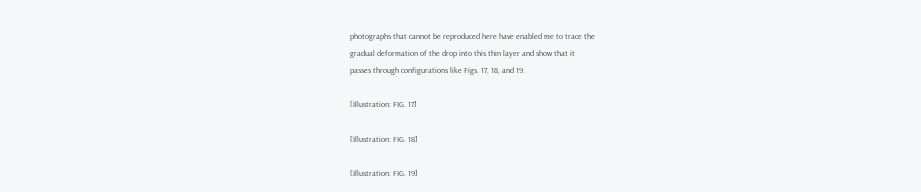photographs that cannot be reproduced here have enabled me to trace the
gradual deformation of the drop into this thin layer and show that it
passes through configurations like Figs. 17, 18, and 19.

[Illustration: FIG. 17]

[Illustration: FIG. 18]

[Illustration: FIG. 19]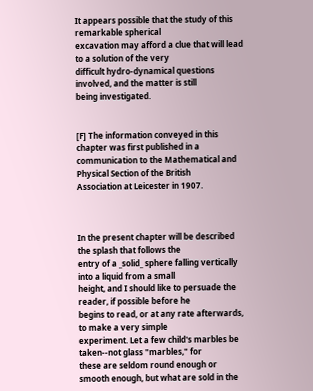It appears possible that the study of this remarkable spherical
excavation may afford a clue that will lead to a solution of the very
difficult hydro-dynamical questions involved, and the matter is still
being investigated.


[F] The information conveyed in this chapter was first published in a
communication to the Mathematical and Physical Section of the British
Association at Leicester in 1907.



In the present chapter will be described the splash that follows the
entry of a _solid_ sphere falling vertically into a liquid from a small
height, and I should like to persuade the reader, if possible before he
begins to read, or at any rate afterwards, to make a very simple
experiment. Let a few child's marbles be taken--not glass "marbles," for
these are seldom round enough or smooth enough, but what are sold in the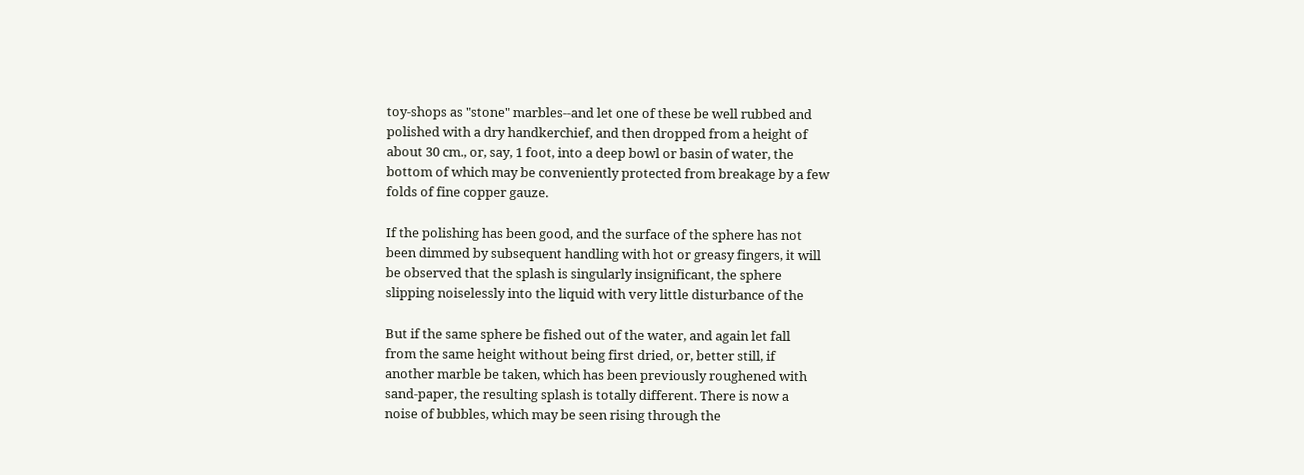toy-shops as "stone" marbles--and let one of these be well rubbed and
polished with a dry handkerchief, and then dropped from a height of
about 30 cm., or, say, 1 foot, into a deep bowl or basin of water, the
bottom of which may be conveniently protected from breakage by a few
folds of fine copper gauze.

If the polishing has been good, and the surface of the sphere has not
been dimmed by subsequent handling with hot or greasy fingers, it will
be observed that the splash is singularly insignificant, the sphere
slipping noiselessly into the liquid with very little disturbance of the

But if the same sphere be fished out of the water, and again let fall
from the same height without being first dried, or, better still, if
another marble be taken, which has been previously roughened with
sand-paper, the resulting splash is totally different. There is now a
noise of bubbles, which may be seen rising through the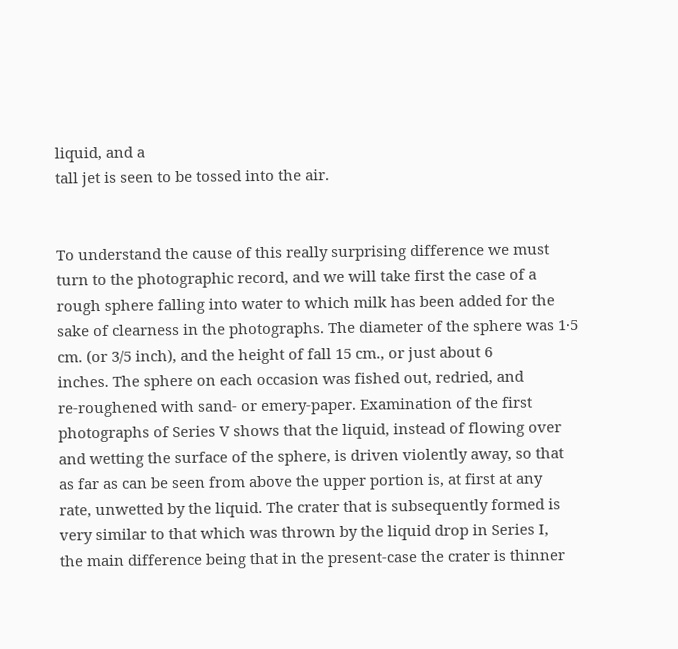liquid, and a
tall jet is seen to be tossed into the air.


To understand the cause of this really surprising difference we must
turn to the photographic record, and we will take first the case of a
rough sphere falling into water to which milk has been added for the
sake of clearness in the photographs. The diameter of the sphere was 1·5
cm. (or 3/5 inch), and the height of fall 15 cm., or just about 6
inches. The sphere on each occasion was fished out, redried, and
re-roughened with sand- or emery-paper. Examination of the first
photographs of Series V shows that the liquid, instead of flowing over
and wetting the surface of the sphere, is driven violently away, so that
as far as can be seen from above the upper portion is, at first at any
rate, unwetted by the liquid. The crater that is subsequently formed is
very similar to that which was thrown by the liquid drop in Series I,
the main difference being that in the present-case the crater is thinner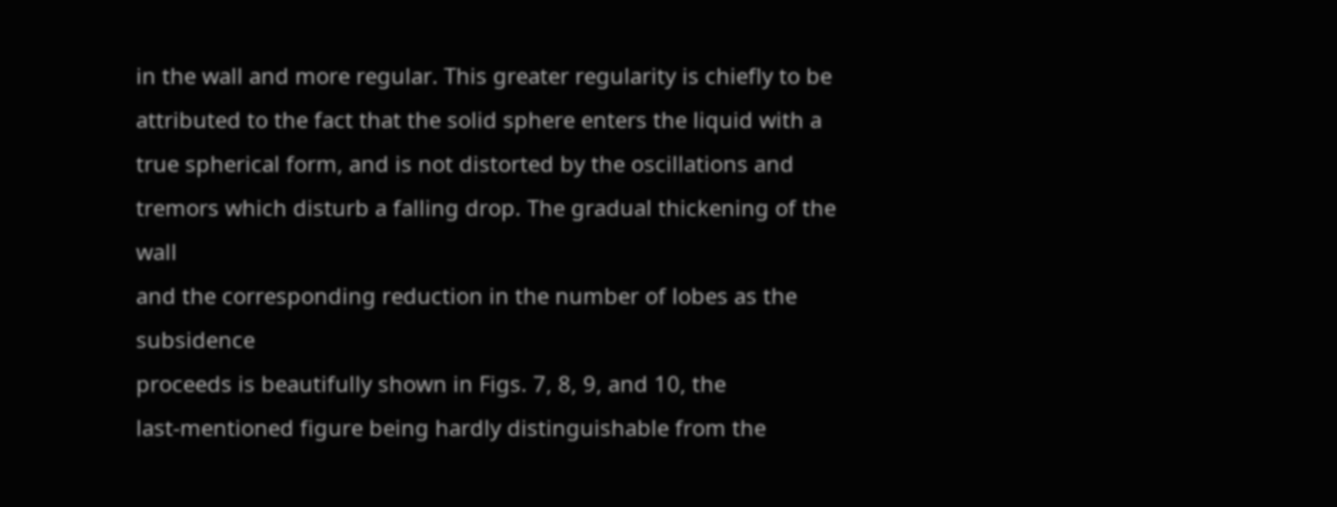in the wall and more regular. This greater regularity is chiefly to be
attributed to the fact that the solid sphere enters the liquid with a
true spherical form, and is not distorted by the oscillations and
tremors which disturb a falling drop. The gradual thickening of the wall
and the corresponding reduction in the number of lobes as the subsidence
proceeds is beautifully shown in Figs. 7, 8, 9, and 10, the
last-mentioned figure being hardly distinguishable from the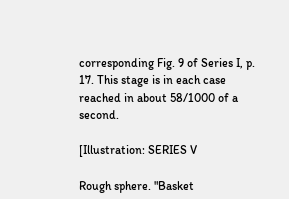corresponding Fig. 9 of Series I, p. 17. This stage is in each case
reached in about 58/1000 of a second.

[Illustration: SERIES V

Rough sphere. "Basket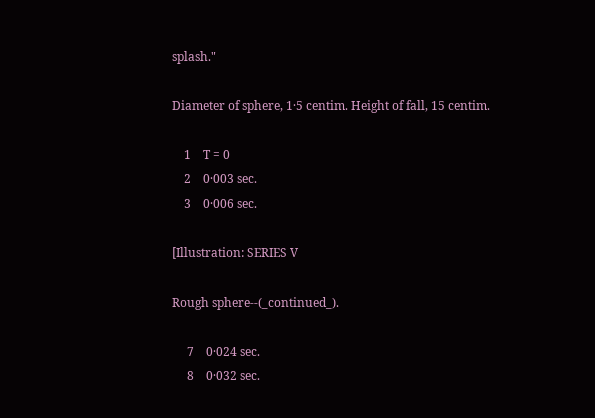splash."

Diameter of sphere, 1·5 centim. Height of fall, 15 centim.

    1    T = 0
    2    0·003 sec.
    3    0·006 sec.

[Illustration: SERIES V

Rough sphere--(_continued_).

     7    0·024 sec.
     8    0·032 sec.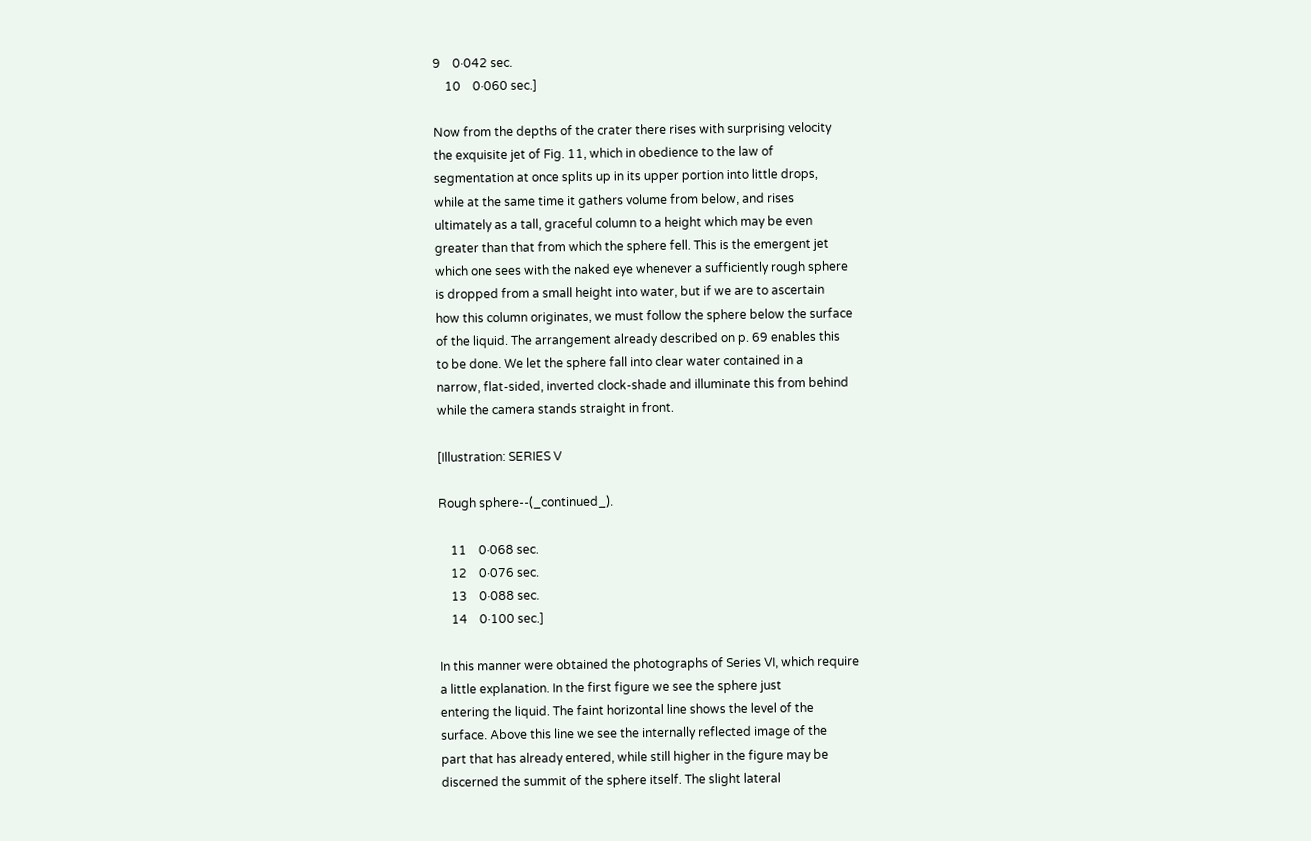9    0·042 sec.
    10    0·060 sec.]

Now from the depths of the crater there rises with surprising velocity
the exquisite jet of Fig. 11, which in obedience to the law of
segmentation at once splits up in its upper portion into little drops,
while at the same time it gathers volume from below, and rises
ultimately as a tall, graceful column to a height which may be even
greater than that from which the sphere fell. This is the emergent jet
which one sees with the naked eye whenever a sufficiently rough sphere
is dropped from a small height into water, but if we are to ascertain
how this column originates, we must follow the sphere below the surface
of the liquid. The arrangement already described on p. 69 enables this
to be done. We let the sphere fall into clear water contained in a
narrow, flat-sided, inverted clock-shade and illuminate this from behind
while the camera stands straight in front.

[Illustration: SERIES V

Rough sphere--(_continued_).

    11    0·068 sec.
    12    0·076 sec.
    13    0·088 sec.
    14    0·100 sec.]

In this manner were obtained the photographs of Series VI, which require
a little explanation. In the first figure we see the sphere just
entering the liquid. The faint horizontal line shows the level of the
surface. Above this line we see the internally reflected image of the
part that has already entered, while still higher in the figure may be
discerned the summit of the sphere itself. The slight lateral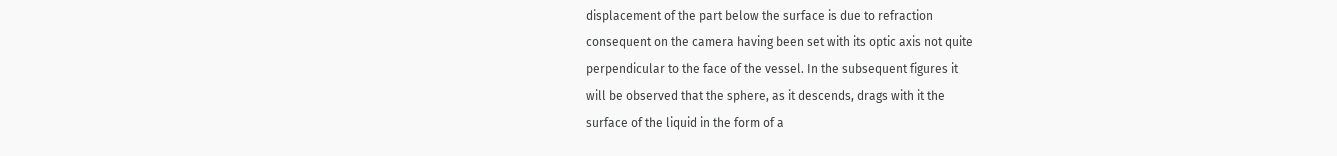displacement of the part below the surface is due to refraction
consequent on the camera having been set with its optic axis not quite
perpendicular to the face of the vessel. In the subsequent figures it
will be observed that the sphere, as it descends, drags with it the
surface of the liquid in the form of a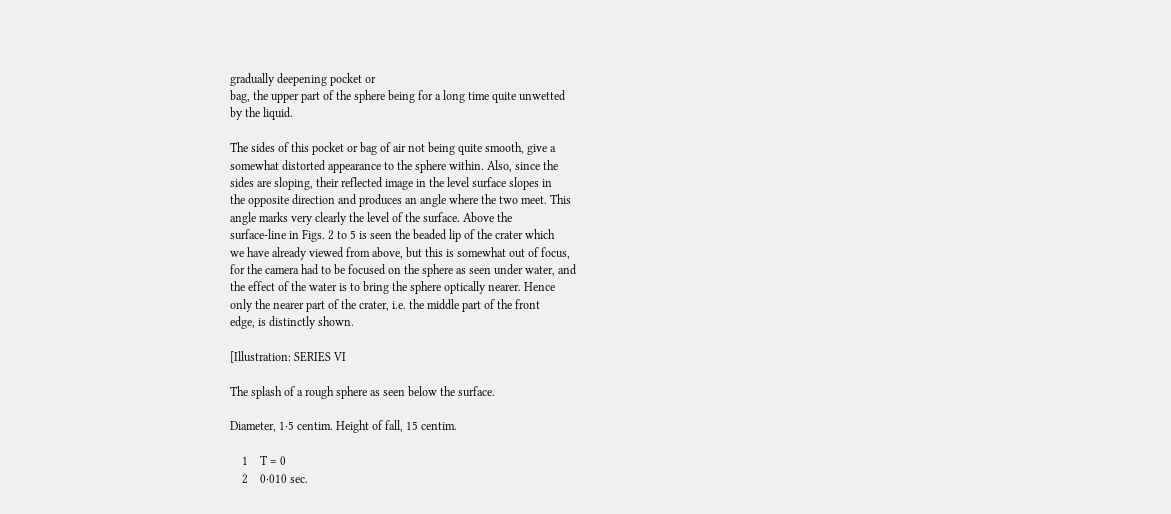gradually deepening pocket or
bag, the upper part of the sphere being for a long time quite unwetted
by the liquid.

The sides of this pocket or bag of air not being quite smooth, give a
somewhat distorted appearance to the sphere within. Also, since the
sides are sloping, their reflected image in the level surface slopes in
the opposite direction and produces an angle where the two meet. This
angle marks very clearly the level of the surface. Above the
surface-line in Figs. 2 to 5 is seen the beaded lip of the crater which
we have already viewed from above, but this is somewhat out of focus,
for the camera had to be focused on the sphere as seen under water, and
the effect of the water is to bring the sphere optically nearer. Hence
only the nearer part of the crater, i.e. the middle part of the front
edge, is distinctly shown.

[Illustration: SERIES VI

The splash of a rough sphere as seen below the surface.

Diameter, 1·5 centim. Height of fall, 15 centim.

    1    T = 0
    2    0·010 sec.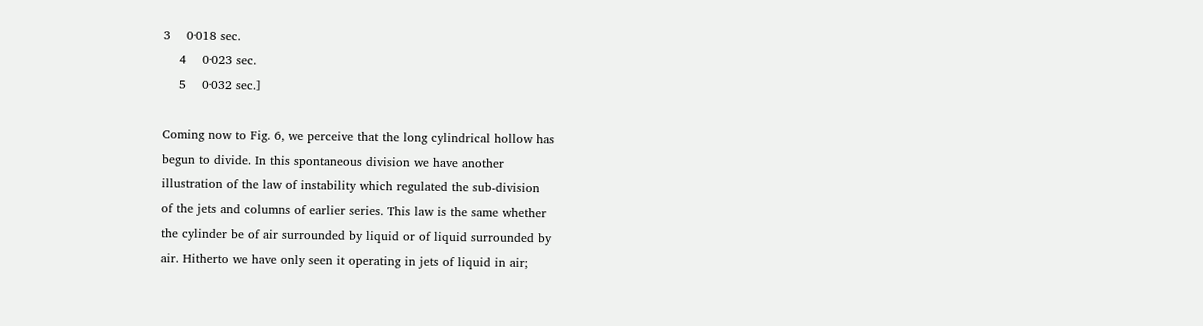3    0·018 sec.
    4    0·023 sec.
    5    0·032 sec.]

Coming now to Fig. 6, we perceive that the long cylindrical hollow has
begun to divide. In this spontaneous division we have another
illustration of the law of instability which regulated the sub-division
of the jets and columns of earlier series. This law is the same whether
the cylinder be of air surrounded by liquid or of liquid surrounded by
air. Hitherto we have only seen it operating in jets of liquid in air;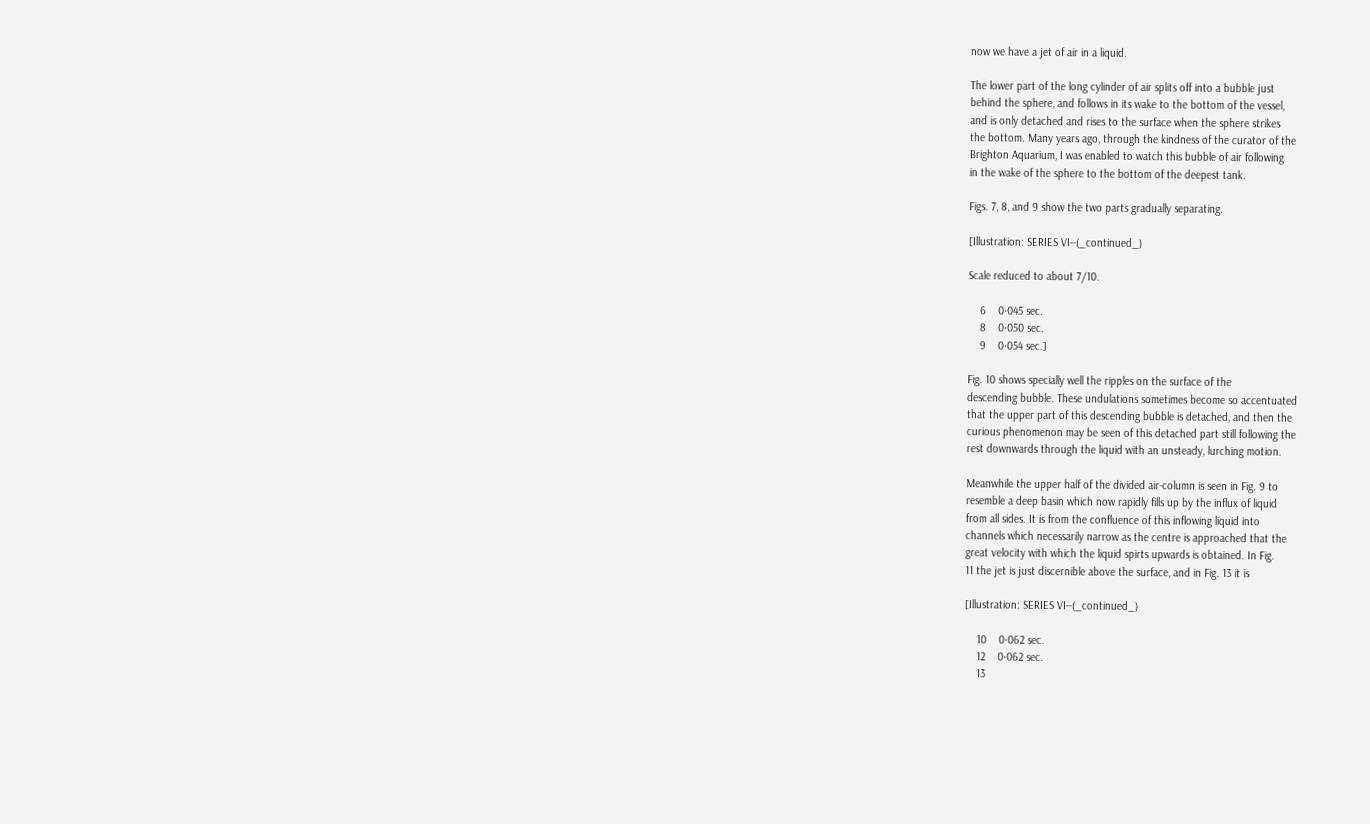now we have a jet of air in a liquid.

The lower part of the long cylinder of air splits off into a bubble just
behind the sphere, and follows in its wake to the bottom of the vessel,
and is only detached and rises to the surface when the sphere strikes
the bottom. Many years ago, through the kindness of the curator of the
Brighton Aquarium, I was enabled to watch this bubble of air following
in the wake of the sphere to the bottom of the deepest tank.

Figs. 7, 8, and 9 show the two parts gradually separating.

[Illustration: SERIES VI--(_continued_)

Scale reduced to about 7/10.

    6    0·045 sec.
    8    0·050 sec.
    9    0·054 sec.]

Fig. 10 shows specially well the ripples on the surface of the
descending bubble. These undulations sometimes become so accentuated
that the upper part of this descending bubble is detached, and then the
curious phenomenon may be seen of this detached part still following the
rest downwards through the liquid with an unsteady, lurching motion.

Meanwhile the upper half of the divided air-column is seen in Fig. 9 to
resemble a deep basin which now rapidly fills up by the influx of liquid
from all sides. It is from the confluence of this inflowing liquid into
channels which necessarily narrow as the centre is approached that the
great velocity with which the liquid spirts upwards is obtained. In Fig.
11 the jet is just discernible above the surface, and in Fig. 13 it is

[Illustration: SERIES VI--(_continued_)

    10    0·062 sec.
    12    0·062 sec.
    13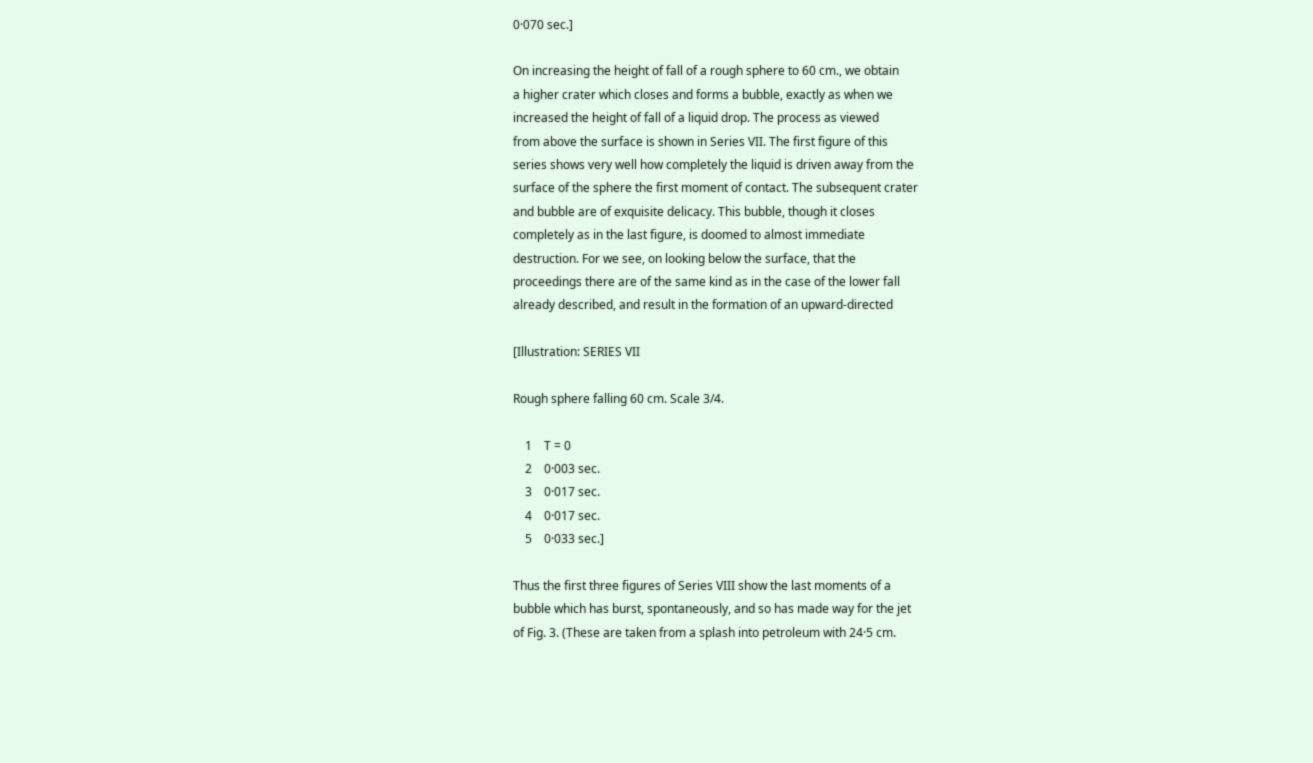0·070 sec.]

On increasing the height of fall of a rough sphere to 60 cm., we obtain
a higher crater which closes and forms a bubble, exactly as when we
increased the height of fall of a liquid drop. The process as viewed
from above the surface is shown in Series VII. The first figure of this
series shows very well how completely the liquid is driven away from the
surface of the sphere the first moment of contact. The subsequent crater
and bubble are of exquisite delicacy. This bubble, though it closes
completely as in the last figure, is doomed to almost immediate
destruction. For we see, on looking below the surface, that the
proceedings there are of the same kind as in the case of the lower fall
already described, and result in the formation of an upward-directed

[Illustration: SERIES VII

Rough sphere falling 60 cm. Scale 3/4.

    1    T = 0
    2    0·003 sec.
    3    0·017 sec.
    4    0·017 sec.
    5    0·033 sec.]

Thus the first three figures of Series VIII show the last moments of a
bubble which has burst, spontaneously, and so has made way for the jet
of Fig. 3. (These are taken from a splash into petroleum with 24·5 cm.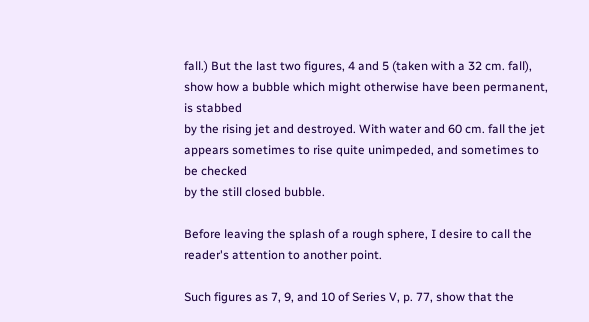fall.) But the last two figures, 4 and 5 (taken with a 32 cm. fall),
show how a bubble which might otherwise have been permanent, is stabbed
by the rising jet and destroyed. With water and 60 cm. fall the jet
appears sometimes to rise quite unimpeded, and sometimes to be checked
by the still closed bubble.

Before leaving the splash of a rough sphere, I desire to call the
reader's attention to another point.

Such figures as 7, 9, and 10 of Series V, p. 77, show that the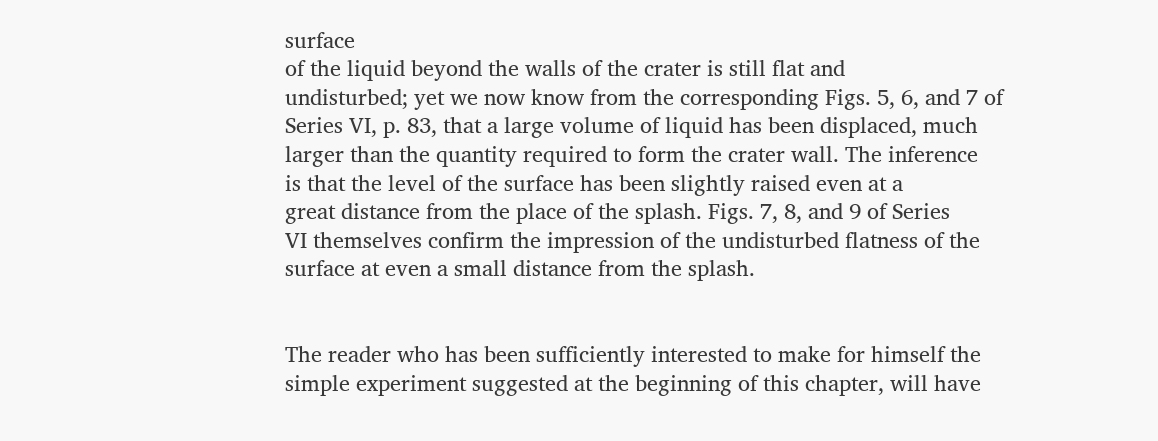surface
of the liquid beyond the walls of the crater is still flat and
undisturbed; yet we now know from the corresponding Figs. 5, 6, and 7 of
Series VI, p. 83, that a large volume of liquid has been displaced, much
larger than the quantity required to form the crater wall. The inference
is that the level of the surface has been slightly raised even at a
great distance from the place of the splash. Figs. 7, 8, and 9 of Series
VI themselves confirm the impression of the undisturbed flatness of the
surface at even a small distance from the splash.


The reader who has been sufficiently interested to make for himself the
simple experiment suggested at the beginning of this chapter, will have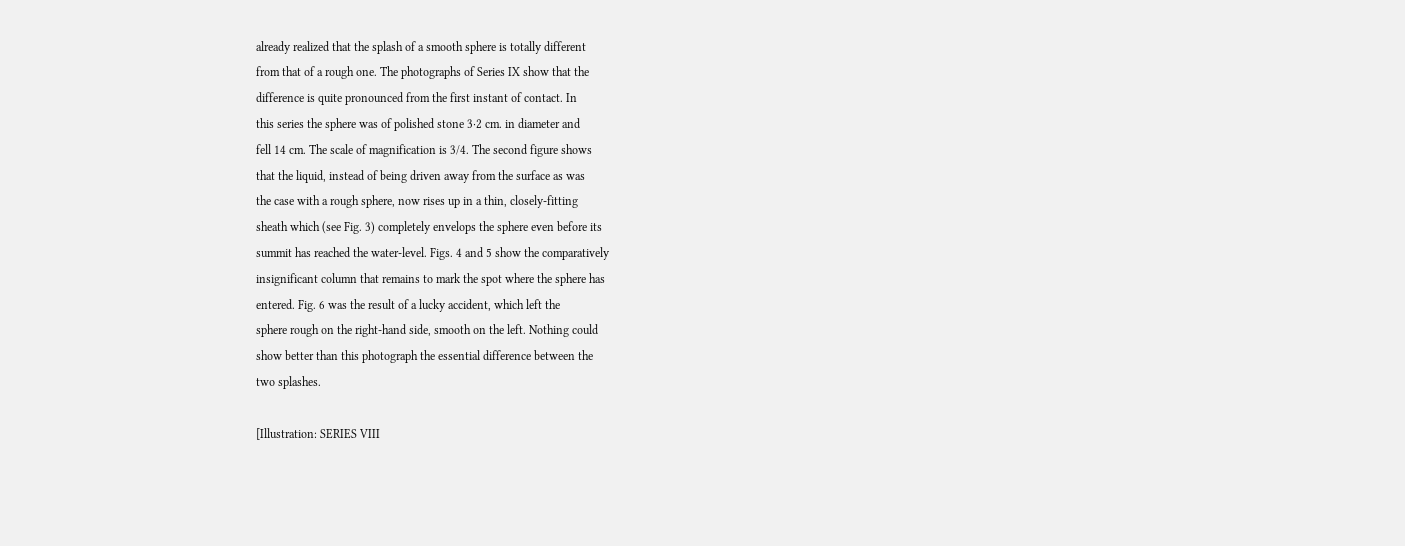already realized that the splash of a smooth sphere is totally different
from that of a rough one. The photographs of Series IX show that the
difference is quite pronounced from the first instant of contact. In
this series the sphere was of polished stone 3·2 cm. in diameter and
fell 14 cm. The scale of magnification is 3/4. The second figure shows
that the liquid, instead of being driven away from the surface as was
the case with a rough sphere, now rises up in a thin, closely-fitting
sheath which (see Fig. 3) completely envelops the sphere even before its
summit has reached the water-level. Figs. 4 and 5 show the comparatively
insignificant column that remains to mark the spot where the sphere has
entered. Fig. 6 was the result of a lucky accident, which left the
sphere rough on the right-hand side, smooth on the left. Nothing could
show better than this photograph the essential difference between the
two splashes.

[Illustration: SERIES VIII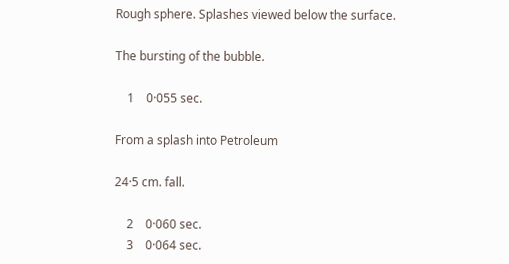Rough sphere. Splashes viewed below the surface.

The bursting of the bubble.

    1    0·055 sec.

From a splash into Petroleum

24·5 cm. fall.

    2    0·060 sec.
    3    0·064 sec.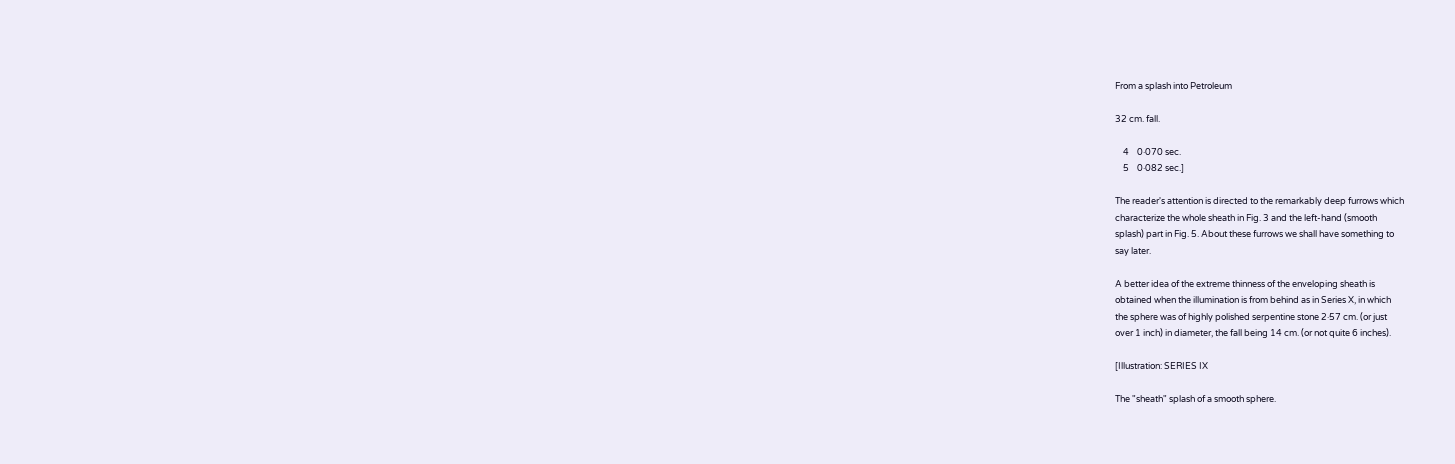From a splash into Petroleum

32 cm. fall.

    4    0·070 sec.
    5    0·082 sec.]

The reader's attention is directed to the remarkably deep furrows which
characterize the whole sheath in Fig. 3 and the left-hand (smooth
splash) part in Fig. 5. About these furrows we shall have something to
say later.

A better idea of the extreme thinness of the enveloping sheath is
obtained when the illumination is from behind as in Series X, in which
the sphere was of highly polished serpentine stone 2·57 cm. (or just
over 1 inch) in diameter, the fall being 14 cm. (or not quite 6 inches).

[Illustration: SERIES IX

The "sheath" splash of a smooth sphere.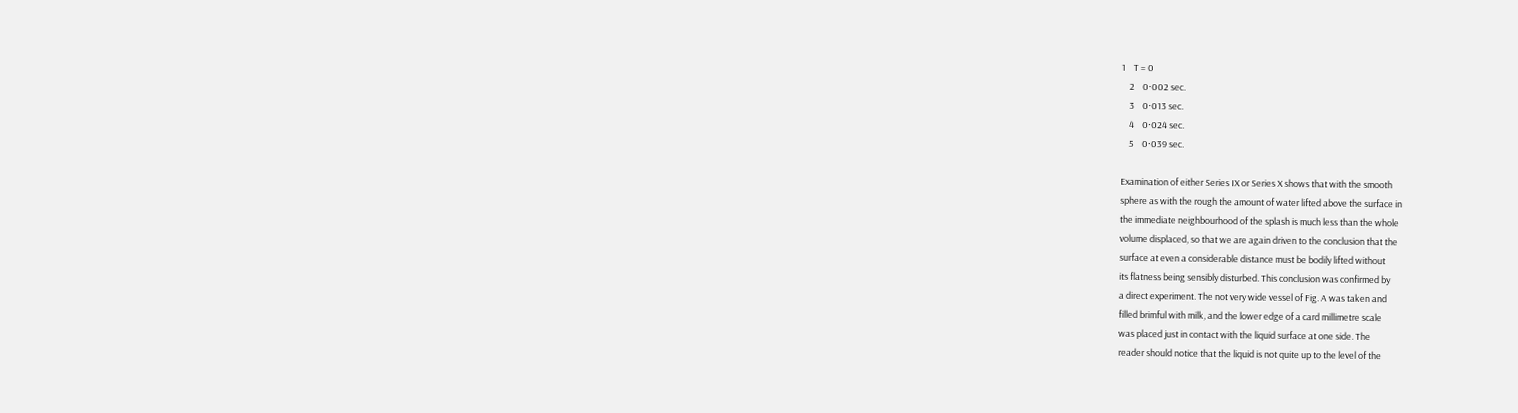1    T = 0
    2    0·002 sec.
    3    0·013 sec.
    4    0·024 sec.
    5    0·039 sec.

Examination of either Series IX or Series X shows that with the smooth
sphere as with the rough the amount of water lifted above the surface in
the immediate neighbourhood of the splash is much less than the whole
volume displaced, so that we are again driven to the conclusion that the
surface at even a considerable distance must be bodily lifted without
its flatness being sensibly disturbed. This conclusion was confirmed by
a direct experiment. The not very wide vessel of Fig. A was taken and
filled brimful with milk, and the lower edge of a card millimetre scale
was placed just in contact with the liquid surface at one side. The
reader should notice that the liquid is not quite up to the level of the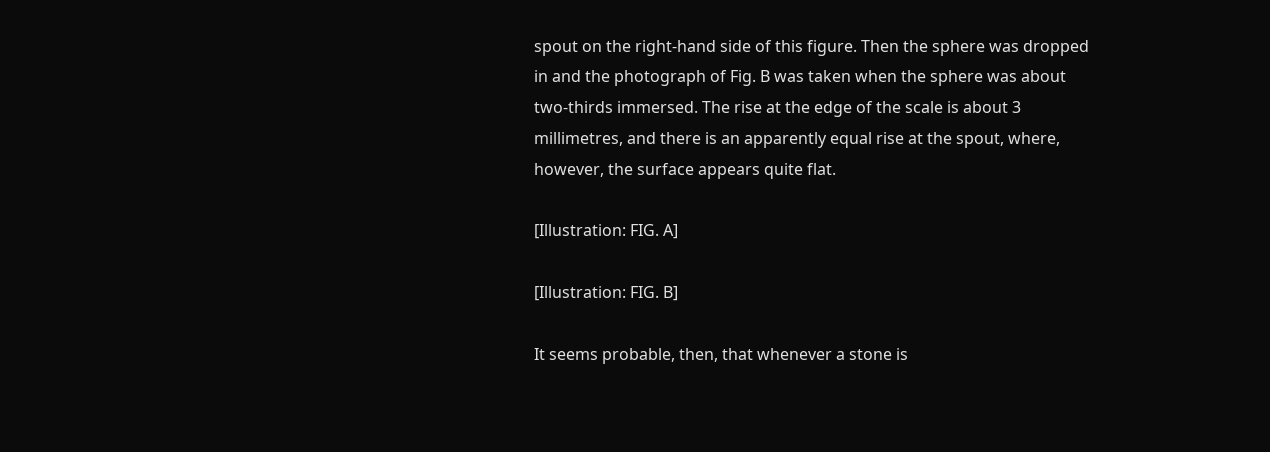spout on the right-hand side of this figure. Then the sphere was dropped
in and the photograph of Fig. B was taken when the sphere was about
two-thirds immersed. The rise at the edge of the scale is about 3
millimetres, and there is an apparently equal rise at the spout, where,
however, the surface appears quite flat.

[Illustration: FIG. A]

[Illustration: FIG. B]

It seems probable, then, that whenever a stone is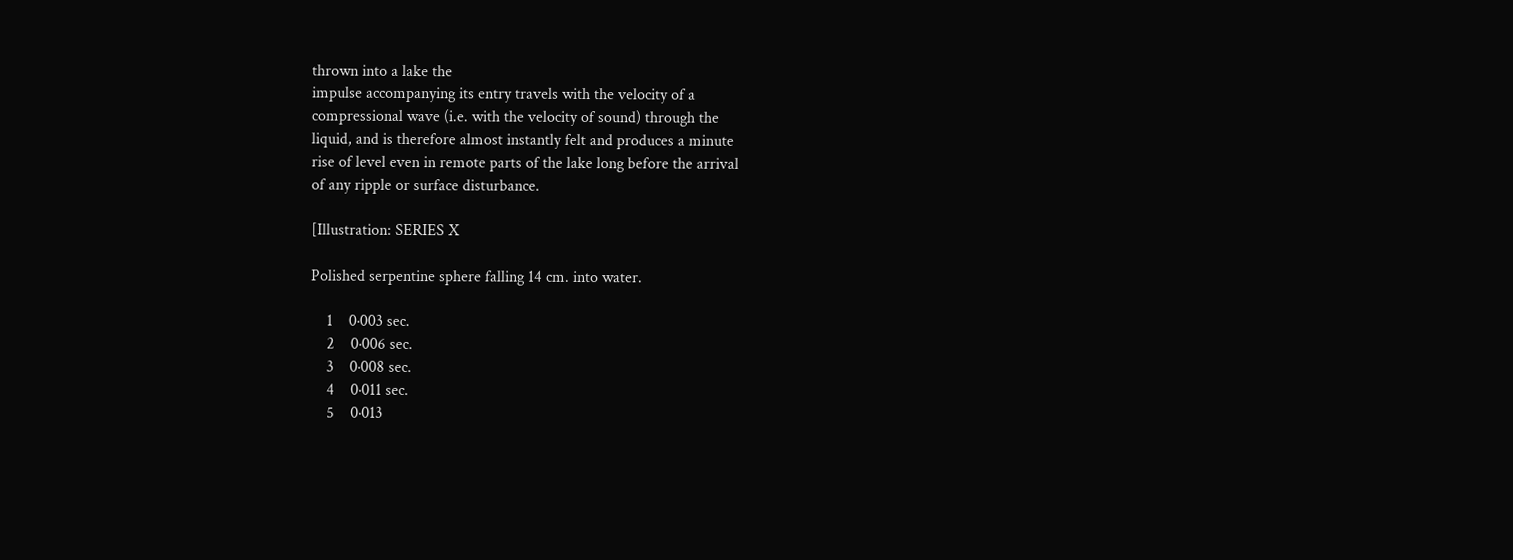thrown into a lake the
impulse accompanying its entry travels with the velocity of a
compressional wave (i.e. with the velocity of sound) through the
liquid, and is therefore almost instantly felt and produces a minute
rise of level even in remote parts of the lake long before the arrival
of any ripple or surface disturbance.

[Illustration: SERIES X

Polished serpentine sphere falling 14 cm. into water.

    1    0·003 sec.
    2    0·006 sec.
    3    0·008 sec.
    4    0·011 sec.
    5    0·013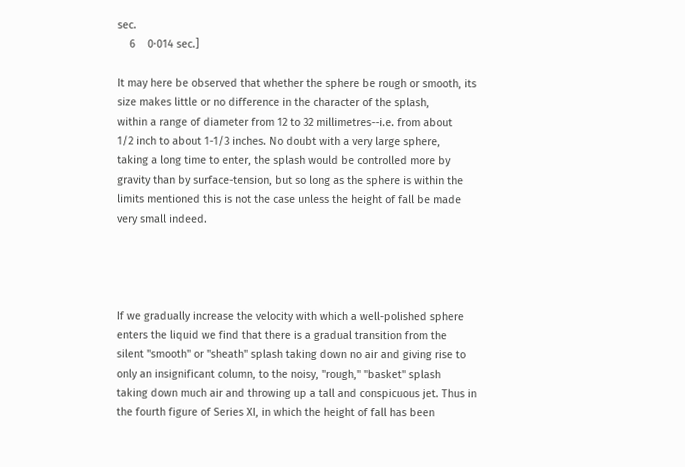sec.
    6    0·014 sec.]

It may here be observed that whether the sphere be rough or smooth, its
size makes little or no difference in the character of the splash,
within a range of diameter from 12 to 32 millimetres--i.e. from about
1/2 inch to about 1-1/3 inches. No doubt with a very large sphere,
taking a long time to enter, the splash would be controlled more by
gravity than by surface-tension, but so long as the sphere is within the
limits mentioned this is not the case unless the height of fall be made
very small indeed.




If we gradually increase the velocity with which a well-polished sphere
enters the liquid we find that there is a gradual transition from the
silent "smooth" or "sheath" splash taking down no air and giving rise to
only an insignificant column, to the noisy, "rough," "basket" splash
taking down much air and throwing up a tall and conspicuous jet. Thus in
the fourth figure of Series XI, in which the height of fall has been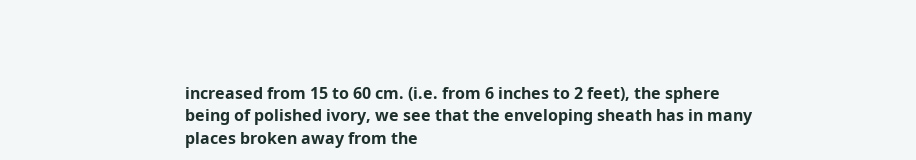increased from 15 to 60 cm. (i.e. from 6 inches to 2 feet), the sphere
being of polished ivory, we see that the enveloping sheath has in many
places broken away from the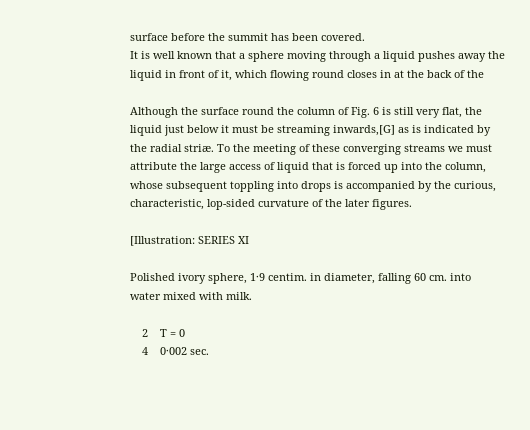surface before the summit has been covered.
It is well known that a sphere moving through a liquid pushes away the
liquid in front of it, which flowing round closes in at the back of the

Although the surface round the column of Fig. 6 is still very flat, the
liquid just below it must be streaming inwards,[G] as is indicated by
the radial striæ. To the meeting of these converging streams we must
attribute the large access of liquid that is forced up into the column,
whose subsequent toppling into drops is accompanied by the curious,
characteristic, lop-sided curvature of the later figures.

[Illustration: SERIES XI

Polished ivory sphere, 1·9 centim. in diameter, falling 60 cm. into
water mixed with milk.

    2    T = 0
    4    0·002 sec.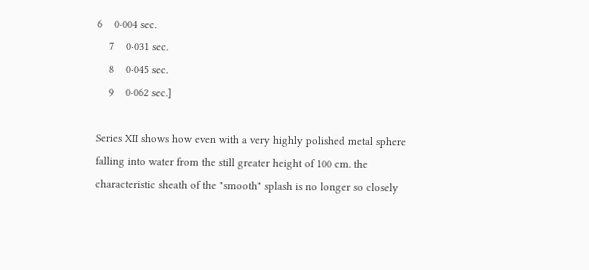6    0·004 sec.
    7    0·031 sec.
    8    0·045 sec.
    9    0·062 sec.]

Series XII shows how even with a very highly polished metal sphere
falling into water from the still greater height of 100 cm. the
characteristic sheath of the "smooth" splash is no longer so closely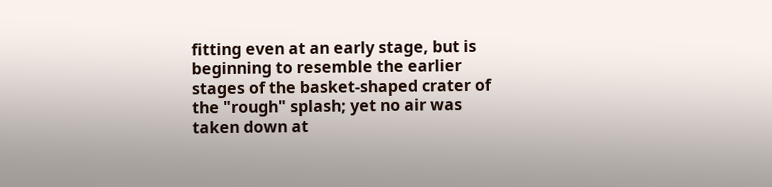fitting even at an early stage, but is beginning to resemble the earlier
stages of the basket-shaped crater of the "rough" splash; yet no air was
taken down at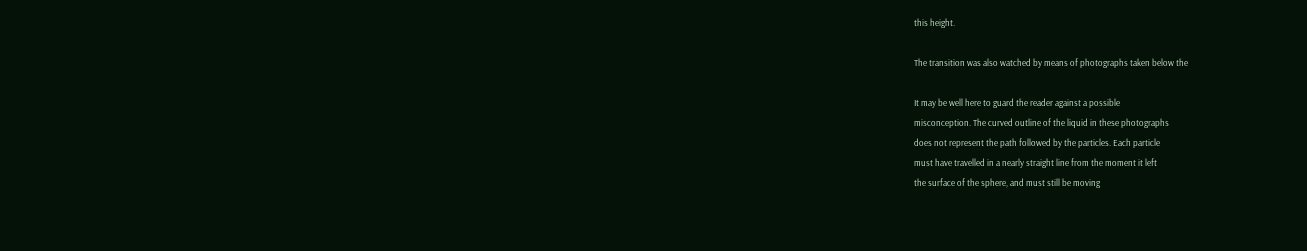this height.

The transition was also watched by means of photographs taken below the

It may be well here to guard the reader against a possible
misconception. The curved outline of the liquid in these photographs
does not represent the path followed by the particles. Each particle
must have travelled in a nearly straight line from the moment it left
the surface of the sphere, and must still be moving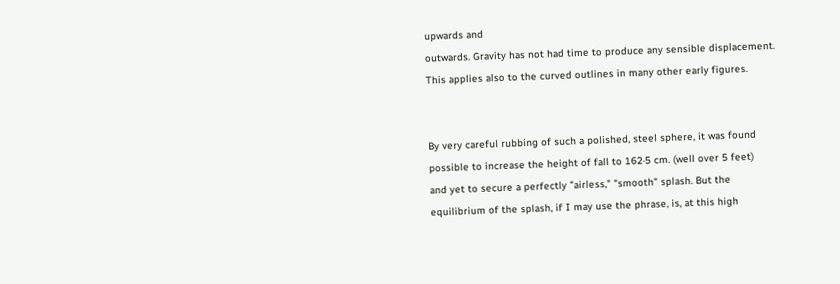upwards and
outwards. Gravity has not had time to produce any sensible displacement.
This applies also to the curved outlines in many other early figures.


By very careful rubbing of such a polished, steel sphere, it was found
possible to increase the height of fall to 162·5 cm. (well over 5 feet)
and yet to secure a perfectly "airless," "smooth" splash. But the
equilibrium of the splash, if I may use the phrase, is, at this high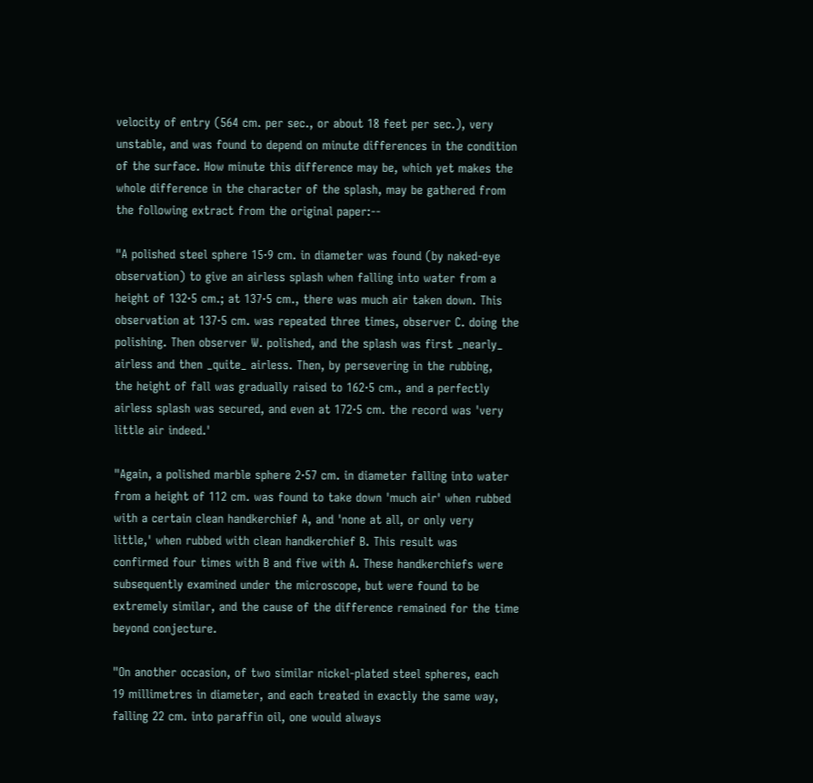velocity of entry (564 cm. per sec., or about 18 feet per sec.), very
unstable, and was found to depend on minute differences in the condition
of the surface. How minute this difference may be, which yet makes the
whole difference in the character of the splash, may be gathered from
the following extract from the original paper:--

"A polished steel sphere 15·9 cm. in diameter was found (by naked-eye
observation) to give an airless splash when falling into water from a
height of 132·5 cm.; at 137·5 cm., there was much air taken down. This
observation at 137·5 cm. was repeated three times, observer C. doing the
polishing. Then observer W. polished, and the splash was first _nearly_
airless and then _quite_ airless. Then, by persevering in the rubbing,
the height of fall was gradually raised to 162·5 cm., and a perfectly
airless splash was secured, and even at 172·5 cm. the record was 'very
little air indeed.'

"Again, a polished marble sphere 2·57 cm. in diameter falling into water
from a height of 112 cm. was found to take down 'much air' when rubbed
with a certain clean handkerchief A, and 'none at all, or only very
little,' when rubbed with clean handkerchief B. This result was
confirmed four times with B and five with A. These handkerchiefs were
subsequently examined under the microscope, but were found to be
extremely similar, and the cause of the difference remained for the time
beyond conjecture.

"On another occasion, of two similar nickel-plated steel spheres, each
19 millimetres in diameter, and each treated in exactly the same way,
falling 22 cm. into paraffin oil, one would always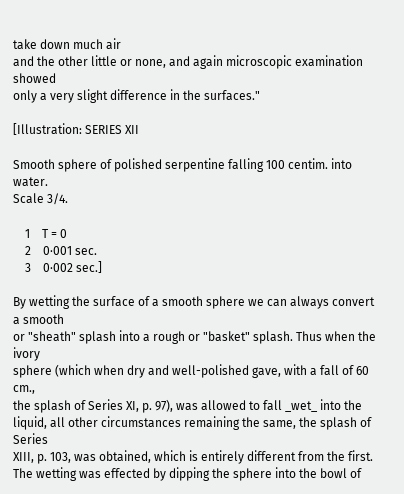take down much air
and the other little or none, and again microscopic examination showed
only a very slight difference in the surfaces."

[Illustration: SERIES XII

Smooth sphere of polished serpentine falling 100 centim. into water.
Scale 3/4.

    1    T = 0
    2    0·001 sec.
    3    0·002 sec.]

By wetting the surface of a smooth sphere we can always convert a smooth
or "sheath" splash into a rough or "basket" splash. Thus when the ivory
sphere (which when dry and well-polished gave, with a fall of 60 cm.,
the splash of Series XI, p. 97), was allowed to fall _wet_ into the
liquid, all other circumstances remaining the same, the splash of Series
XIII, p. 103, was obtained, which is entirely different from the first.
The wetting was effected by dipping the sphere into the bowl of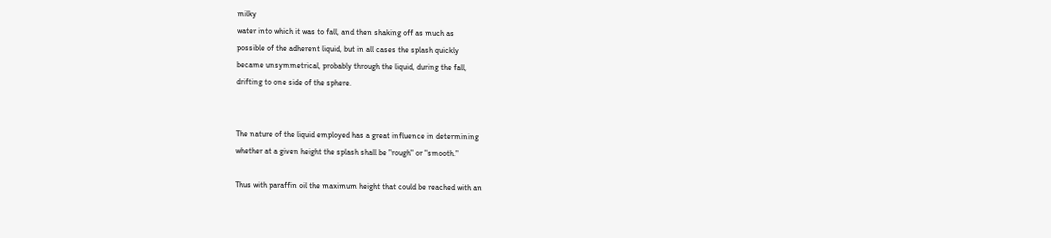milky
water into which it was to fall, and then shaking off as much as
possible of the adherent liquid, but in all cases the splash quickly
became unsymmetrical, probably through the liquid, during the fall,
drifting to one side of the sphere.


The nature of the liquid employed has a great influence in determining
whether at a given height the splash shall be "rough" or "smooth."

Thus with paraffin oil the maximum height that could be reached with an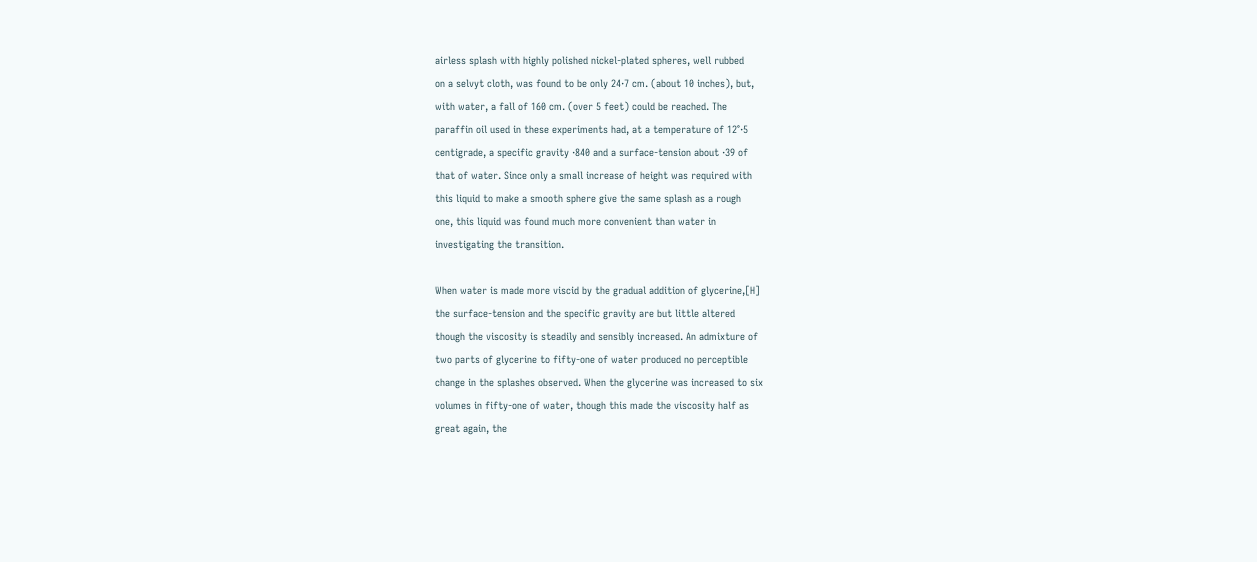airless splash with highly polished nickel-plated spheres, well rubbed
on a selvyt cloth, was found to be only 24·7 cm. (about 10 inches), but,
with water, a fall of 160 cm. (over 5 feet) could be reached. The
paraffin oil used in these experiments had, at a temperature of 12°·5
centigrade, a specific gravity ·840 and a surface-tension about ·39 of
that of water. Since only a small increase of height was required with
this liquid to make a smooth sphere give the same splash as a rough
one, this liquid was found much more convenient than water in
investigating the transition.

When water is made more viscid by the gradual addition of glycerine,[H]
the surface-tension and the specific gravity are but little altered
though the viscosity is steadily and sensibly increased. An admixture of
two parts of glycerine to fifty-one of water produced no perceptible
change in the splashes observed. When the glycerine was increased to six
volumes in fifty-one of water, though this made the viscosity half as
great again, the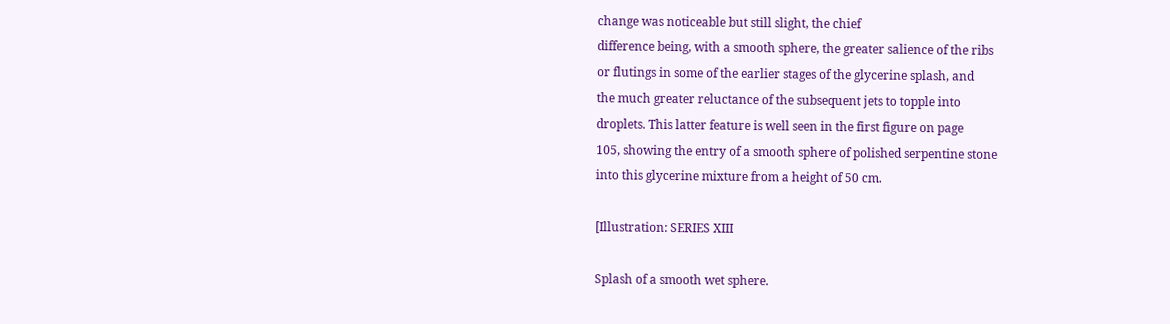change was noticeable but still slight, the chief
difference being, with a smooth sphere, the greater salience of the ribs
or flutings in some of the earlier stages of the glycerine splash, and
the much greater reluctance of the subsequent jets to topple into
droplets. This latter feature is well seen in the first figure on page
105, showing the entry of a smooth sphere of polished serpentine stone
into this glycerine mixture from a height of 50 cm.

[Illustration: SERIES XIII

Splash of a smooth wet sphere.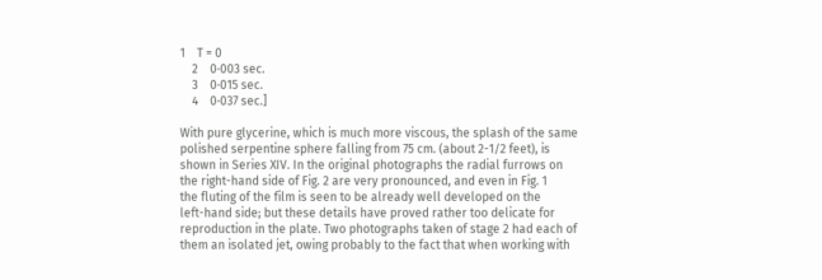1    T = 0
    2    0·003 sec.
    3    0·015 sec.
    4    0·037 sec.]

With pure glycerine, which is much more viscous, the splash of the same
polished serpentine sphere falling from 75 cm. (about 2-1/2 feet), is
shown in Series XIV. In the original photographs the radial furrows on
the right-hand side of Fig. 2 are very pronounced, and even in Fig. 1
the fluting of the film is seen to be already well developed on the
left-hand side; but these details have proved rather too delicate for
reproduction in the plate. Two photographs taken of stage 2 had each of
them an isolated jet, owing probably to the fact that when working with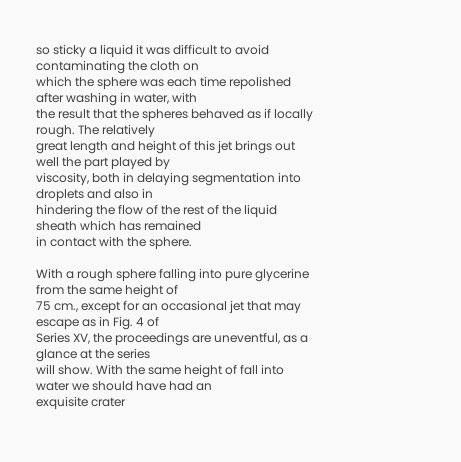so sticky a liquid it was difficult to avoid contaminating the cloth on
which the sphere was each time repolished after washing in water, with
the result that the spheres behaved as if locally rough. The relatively
great length and height of this jet brings out well the part played by
viscosity, both in delaying segmentation into droplets and also in
hindering the flow of the rest of the liquid sheath which has remained
in contact with the sphere.

With a rough sphere falling into pure glycerine from the same height of
75 cm., except for an occasional jet that may escape as in Fig. 4 of
Series XV, the proceedings are uneventful, as a glance at the series
will show. With the same height of fall into water we should have had an
exquisite crater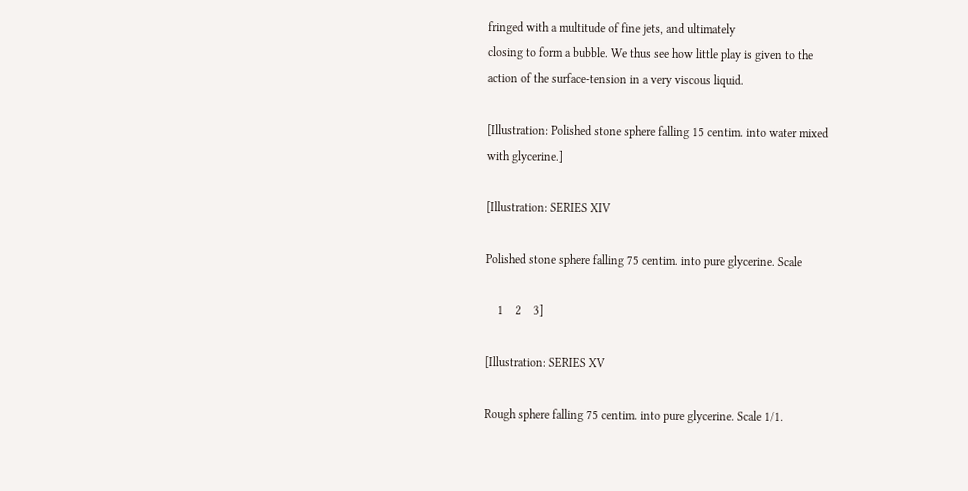fringed with a multitude of fine jets, and ultimately
closing to form a bubble. We thus see how little play is given to the
action of the surface-tension in a very viscous liquid.

[Illustration: Polished stone sphere falling 15 centim. into water mixed
with glycerine.]

[Illustration: SERIES XIV

Polished stone sphere falling 75 centim. into pure glycerine. Scale

    1    2    3]

[Illustration: SERIES XV

Rough sphere falling 75 centim. into pure glycerine. Scale 1/1.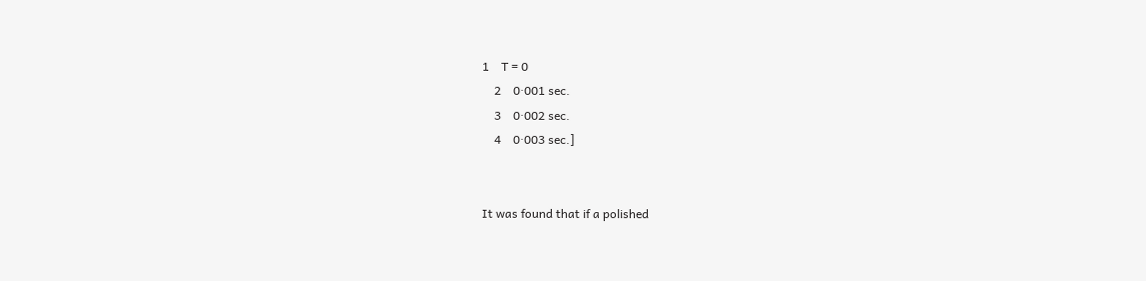1    T = 0
    2    0·001 sec.
    3    0·002 sec.
    4    0·003 sec.]


It was found that if a polished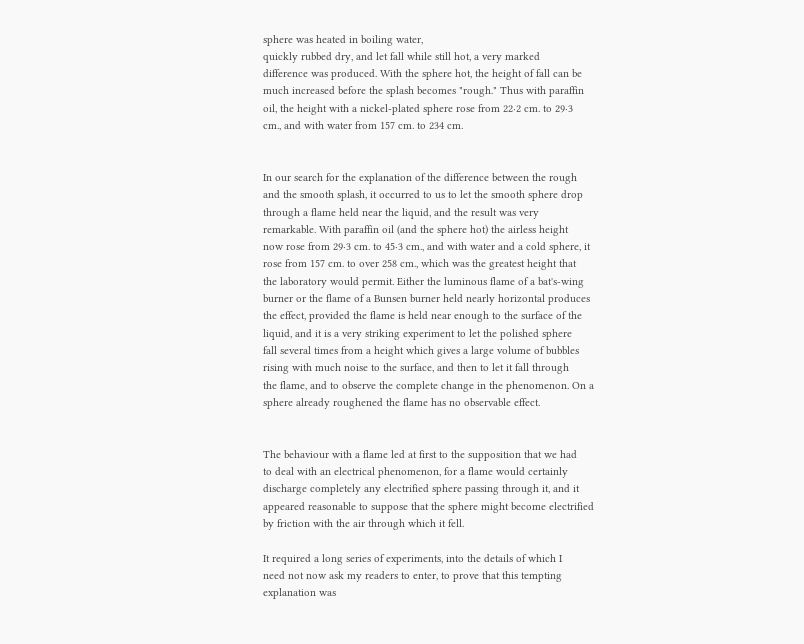sphere was heated in boiling water,
quickly rubbed dry, and let fall while still hot, a very marked
difference was produced. With the sphere hot, the height of fall can be
much increased before the splash becomes "rough." Thus with paraffin
oil, the height with a nickel-plated sphere rose from 22·2 cm. to 29·3
cm., and with water from 157 cm. to 234 cm.


In our search for the explanation of the difference between the rough
and the smooth splash, it occurred to us to let the smooth sphere drop
through a flame held near the liquid, and the result was very
remarkable. With paraffin oil (and the sphere hot) the airless height
now rose from 29·3 cm. to 45·3 cm., and with water and a cold sphere, it
rose from 157 cm. to over 258 cm., which was the greatest height that
the laboratory would permit. Either the luminous flame of a bat's-wing
burner or the flame of a Bunsen burner held nearly horizontal produces
the effect, provided the flame is held near enough to the surface of the
liquid, and it is a very striking experiment to let the polished sphere
fall several times from a height which gives a large volume of bubbles
rising with much noise to the surface, and then to let it fall through
the flame, and to observe the complete change in the phenomenon. On a
sphere already roughened the flame has no observable effect.


The behaviour with a flame led at first to the supposition that we had
to deal with an electrical phenomenon, for a flame would certainly
discharge completely any electrified sphere passing through it, and it
appeared reasonable to suppose that the sphere might become electrified
by friction with the air through which it fell.

It required a long series of experiments, into the details of which I
need not now ask my readers to enter, to prove that this tempting
explanation was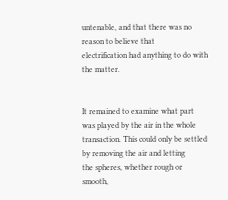untenable, and that there was no reason to believe that
electrification had anything to do with the matter.


It remained to examine what part was played by the air in the whole
transaction. This could only be settled by removing the air and letting
the spheres, whether rough or smooth,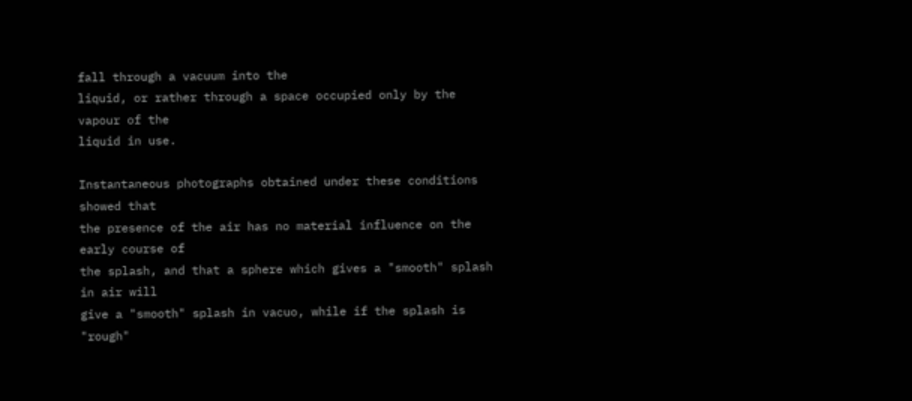fall through a vacuum into the
liquid, or rather through a space occupied only by the vapour of the
liquid in use.

Instantaneous photographs obtained under these conditions showed that
the presence of the air has no material influence on the early course of
the splash, and that a sphere which gives a "smooth" splash in air will
give a "smooth" splash in vacuo, while if the splash is "rough"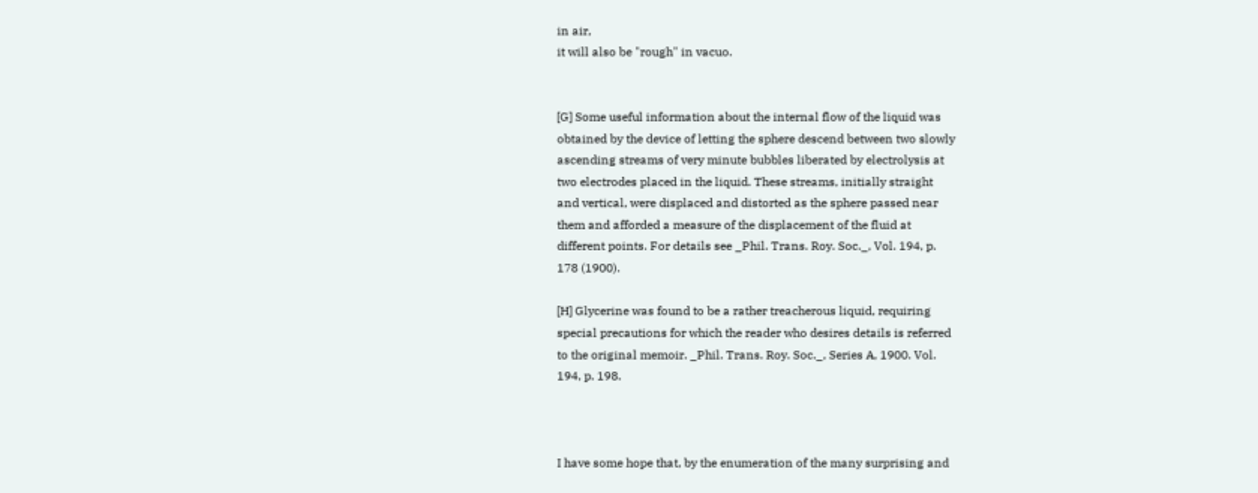in air,
it will also be "rough" in vacuo.


[G] Some useful information about the internal flow of the liquid was
obtained by the device of letting the sphere descend between two slowly
ascending streams of very minute bubbles liberated by electrolysis at
two electrodes placed in the liquid. These streams, initially straight
and vertical, were displaced and distorted as the sphere passed near
them and afforded a measure of the displacement of the fluid at
different points. For details see _Phil. Trans. Roy. Soc._, Vol. 194, p.
178 (1900).

[H] Glycerine was found to be a rather treacherous liquid, requiring
special precautions for which the reader who desires details is referred
to the original memoir. _Phil. Trans. Roy. Soc._, Series A, 1900. Vol.
194, p. 198.



I have some hope that, by the enumeration of the many surprising and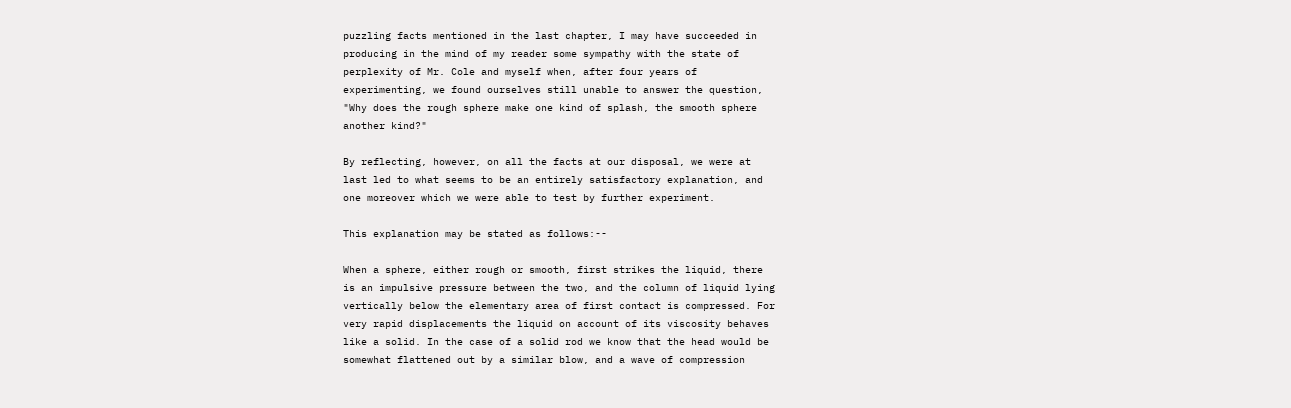puzzling facts mentioned in the last chapter, I may have succeeded in
producing in the mind of my reader some sympathy with the state of
perplexity of Mr. Cole and myself when, after four years of
experimenting, we found ourselves still unable to answer the question,
"Why does the rough sphere make one kind of splash, the smooth sphere
another kind?"

By reflecting, however, on all the facts at our disposal, we were at
last led to what seems to be an entirely satisfactory explanation, and
one moreover which we were able to test by further experiment.

This explanation may be stated as follows:--

When a sphere, either rough or smooth, first strikes the liquid, there
is an impulsive pressure between the two, and the column of liquid lying
vertically below the elementary area of first contact is compressed. For
very rapid displacements the liquid on account of its viscosity behaves
like a solid. In the case of a solid rod we know that the head would be
somewhat flattened out by a similar blow, and a wave of compression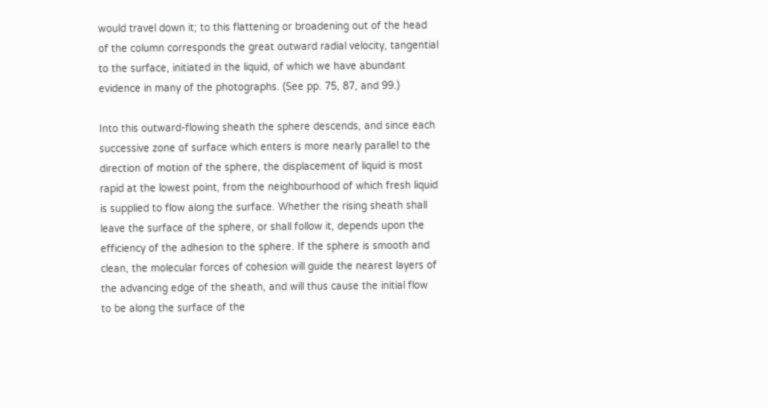would travel down it; to this flattening or broadening out of the head
of the column corresponds the great outward radial velocity, tangential
to the surface, initiated in the liquid, of which we have abundant
evidence in many of the photographs. (See pp. 75, 87, and 99.)

Into this outward-flowing sheath the sphere descends, and since each
successive zone of surface which enters is more nearly parallel to the
direction of motion of the sphere, the displacement of liquid is most
rapid at the lowest point, from the neighbourhood of which fresh liquid
is supplied to flow along the surface. Whether the rising sheath shall
leave the surface of the sphere, or shall follow it, depends upon the
efficiency of the adhesion to the sphere. If the sphere is smooth and
clean, the molecular forces of cohesion will guide the nearest layers of
the advancing edge of the sheath, and will thus cause the initial flow
to be along the surface of the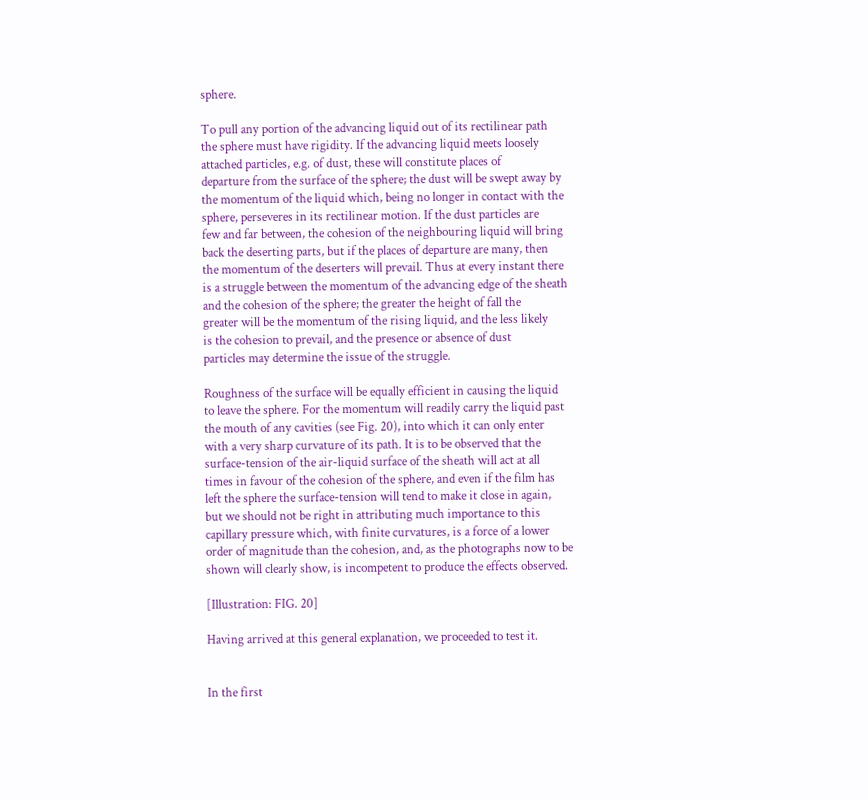sphere.

To pull any portion of the advancing liquid out of its rectilinear path
the sphere must have rigidity. If the advancing liquid meets loosely
attached particles, e.g. of dust, these will constitute places of
departure from the surface of the sphere; the dust will be swept away by
the momentum of the liquid which, being no longer in contact with the
sphere, perseveres in its rectilinear motion. If the dust particles are
few and far between, the cohesion of the neighbouring liquid will bring
back the deserting parts, but if the places of departure are many, then
the momentum of the deserters will prevail. Thus at every instant there
is a struggle between the momentum of the advancing edge of the sheath
and the cohesion of the sphere; the greater the height of fall the
greater will be the momentum of the rising liquid, and the less likely
is the cohesion to prevail, and the presence or absence of dust
particles may determine the issue of the struggle.

Roughness of the surface will be equally efficient in causing the liquid
to leave the sphere. For the momentum will readily carry the liquid past
the mouth of any cavities (see Fig. 20), into which it can only enter
with a very sharp curvature of its path. It is to be observed that the
surface-tension of the air-liquid surface of the sheath will act at all
times in favour of the cohesion of the sphere, and even if the film has
left the sphere the surface-tension will tend to make it close in again,
but we should not be right in attributing much importance to this
capillary pressure which, with finite curvatures, is a force of a lower
order of magnitude than the cohesion, and, as the photographs now to be
shown will clearly show, is incompetent to produce the effects observed.

[Illustration: FIG. 20]

Having arrived at this general explanation, we proceeded to test it.


In the first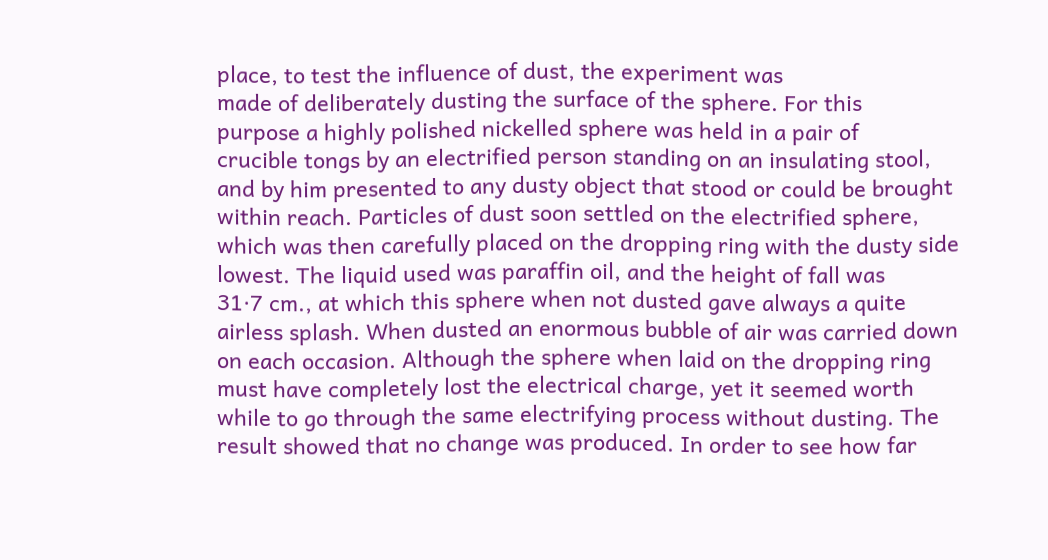place, to test the influence of dust, the experiment was
made of deliberately dusting the surface of the sphere. For this
purpose a highly polished nickelled sphere was held in a pair of
crucible tongs by an electrified person standing on an insulating stool,
and by him presented to any dusty object that stood or could be brought
within reach. Particles of dust soon settled on the electrified sphere,
which was then carefully placed on the dropping ring with the dusty side
lowest. The liquid used was paraffin oil, and the height of fall was
31·7 cm., at which this sphere when not dusted gave always a quite
airless splash. When dusted an enormous bubble of air was carried down
on each occasion. Although the sphere when laid on the dropping ring
must have completely lost the electrical charge, yet it seemed worth
while to go through the same electrifying process without dusting. The
result showed that no change was produced. In order to see how far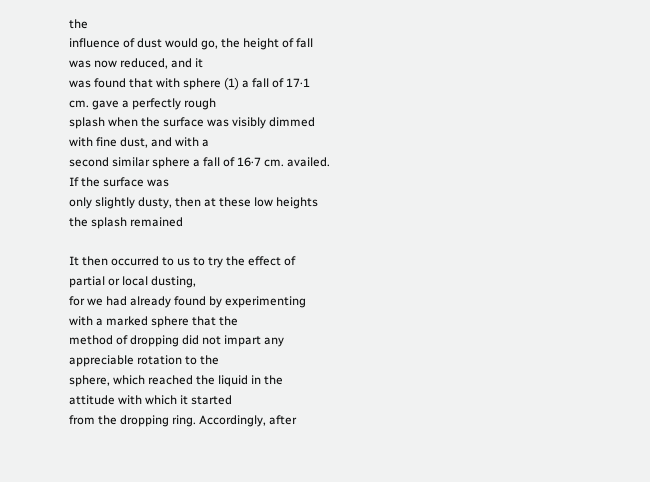the
influence of dust would go, the height of fall was now reduced, and it
was found that with sphere (1) a fall of 17·1 cm. gave a perfectly rough
splash when the surface was visibly dimmed with fine dust, and with a
second similar sphere a fall of 16·7 cm. availed. If the surface was
only slightly dusty, then at these low heights the splash remained

It then occurred to us to try the effect of partial or local dusting,
for we had already found by experimenting with a marked sphere that the
method of dropping did not impart any appreciable rotation to the
sphere, which reached the liquid in the attitude with which it started
from the dropping ring. Accordingly, after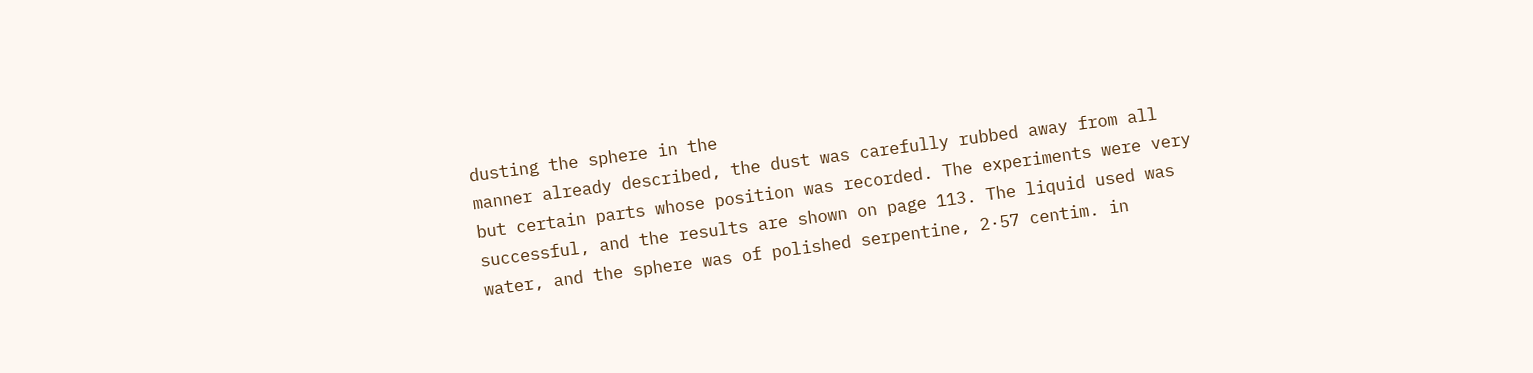dusting the sphere in the
manner already described, the dust was carefully rubbed away from all
but certain parts whose position was recorded. The experiments were very
successful, and the results are shown on page 113. The liquid used was
water, and the sphere was of polished serpentine, 2·57 centim. in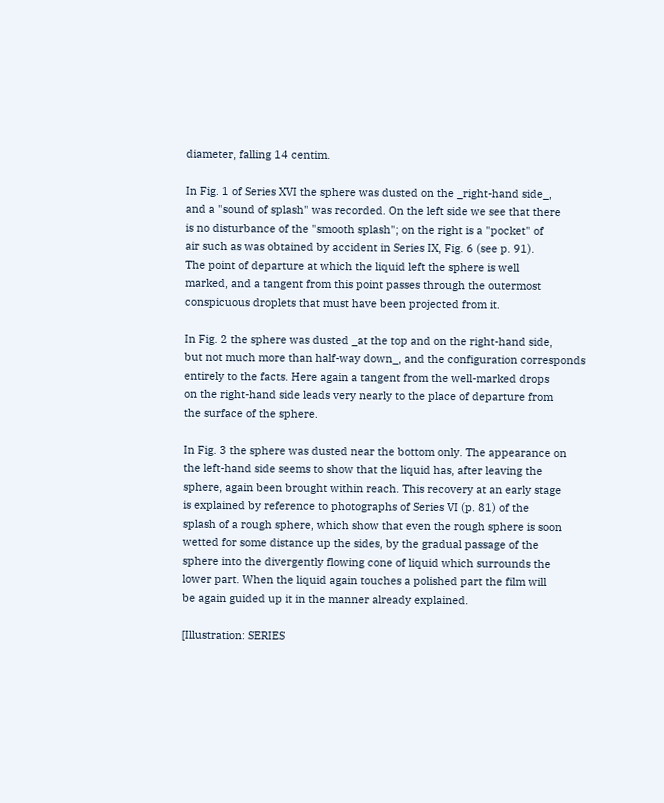diameter, falling 14 centim.

In Fig. 1 of Series XVI the sphere was dusted on the _right-hand side_,
and a "sound of splash" was recorded. On the left side we see that there
is no disturbance of the "smooth splash"; on the right is a "pocket" of
air such as was obtained by accident in Series IX, Fig. 6 (see p. 91).
The point of departure at which the liquid left the sphere is well
marked, and a tangent from this point passes through the outermost
conspicuous droplets that must have been projected from it.

In Fig. 2 the sphere was dusted _at the top and on the right-hand side,
but not much more than half-way down_, and the configuration corresponds
entirely to the facts. Here again a tangent from the well-marked drops
on the right-hand side leads very nearly to the place of departure from
the surface of the sphere.

In Fig. 3 the sphere was dusted near the bottom only. The appearance on
the left-hand side seems to show that the liquid has, after leaving the
sphere, again been brought within reach. This recovery at an early stage
is explained by reference to photographs of Series VI (p. 81) of the
splash of a rough sphere, which show that even the rough sphere is soon
wetted for some distance up the sides, by the gradual passage of the
sphere into the divergently flowing cone of liquid which surrounds the
lower part. When the liquid again touches a polished part the film will
be again guided up it in the manner already explained.

[Illustration: SERIES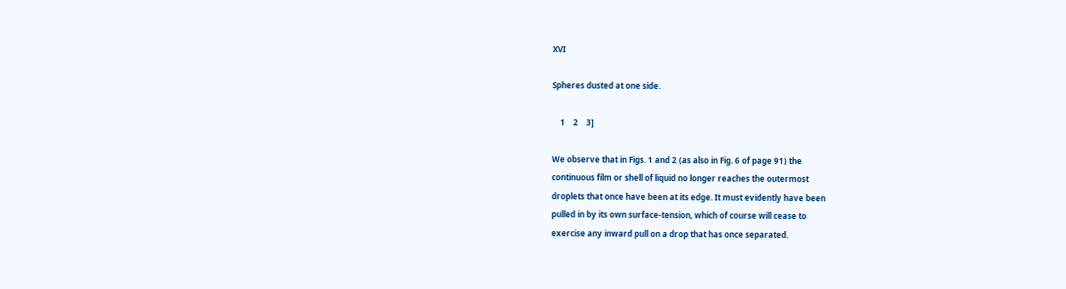XVI

Spheres dusted at one side.

    1    2    3]

We observe that in Figs. 1 and 2 (as also in Fig. 6 of page 91) the
continuous film or shell of liquid no longer reaches the outermost
droplets that once have been at its edge. It must evidently have been
pulled in by its own surface-tension, which of course will cease to
exercise any inward pull on a drop that has once separated.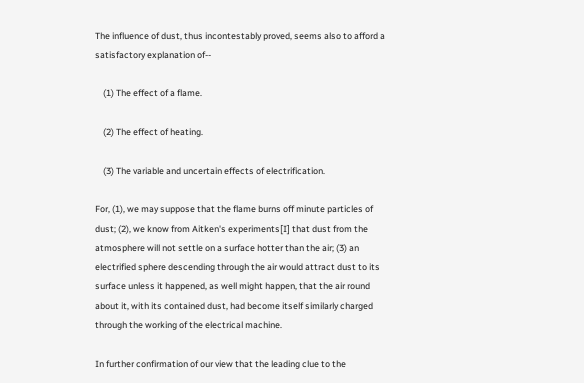The influence of dust, thus incontestably proved, seems also to afford a
satisfactory explanation of--

    (1) The effect of a flame.

    (2) The effect of heating.

    (3) The variable and uncertain effects of electrification.

For, (1), we may suppose that the flame burns off minute particles of
dust; (2), we know from Aitken's experiments[I] that dust from the
atmosphere will not settle on a surface hotter than the air; (3) an
electrified sphere descending through the air would attract dust to its
surface unless it happened, as well might happen, that the air round
about it, with its contained dust, had become itself similarly charged
through the working of the electrical machine.

In further confirmation of our view that the leading clue to the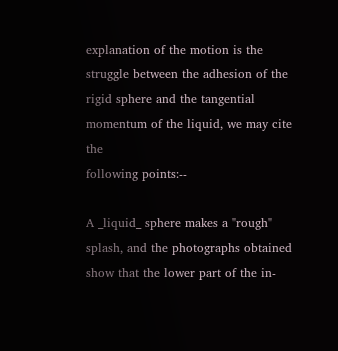explanation of the motion is the struggle between the adhesion of the
rigid sphere and the tangential momentum of the liquid, we may cite the
following points:--

A _liquid_ sphere makes a "rough" splash, and the photographs obtained
show that the lower part of the in-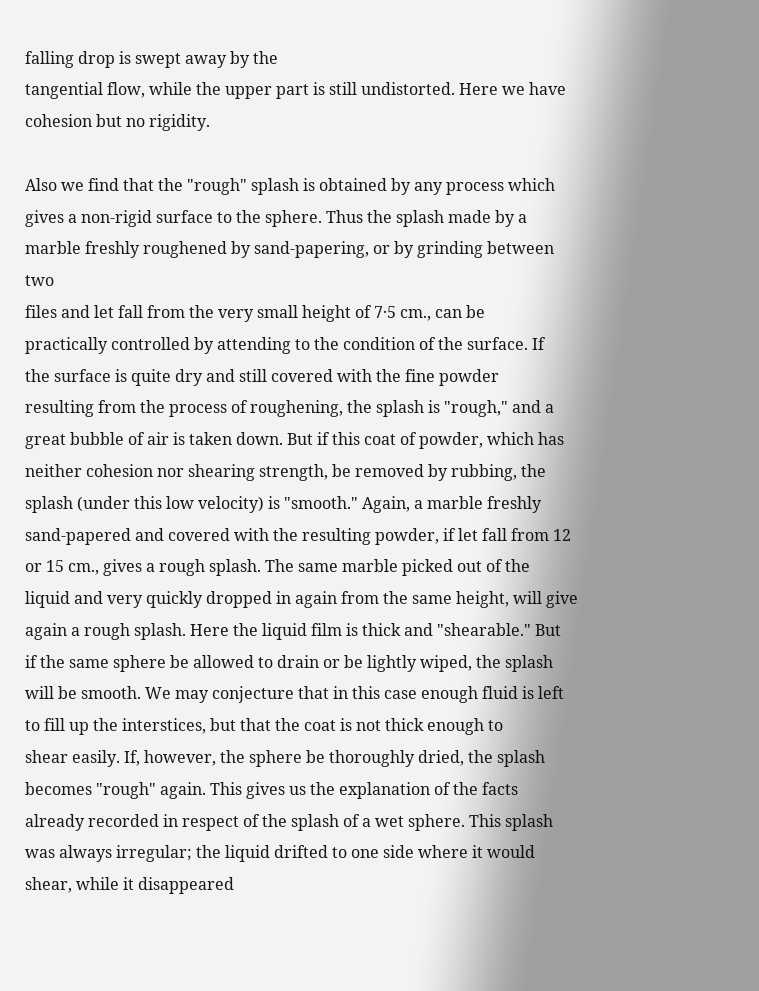falling drop is swept away by the
tangential flow, while the upper part is still undistorted. Here we have
cohesion but no rigidity.

Also we find that the "rough" splash is obtained by any process which
gives a non-rigid surface to the sphere. Thus the splash made by a
marble freshly roughened by sand-papering, or by grinding between two
files and let fall from the very small height of 7·5 cm., can be
practically controlled by attending to the condition of the surface. If
the surface is quite dry and still covered with the fine powder
resulting from the process of roughening, the splash is "rough," and a
great bubble of air is taken down. But if this coat of powder, which has
neither cohesion nor shearing strength, be removed by rubbing, the
splash (under this low velocity) is "smooth." Again, a marble freshly
sand-papered and covered with the resulting powder, if let fall from 12
or 15 cm., gives a rough splash. The same marble picked out of the
liquid and very quickly dropped in again from the same height, will give
again a rough splash. Here the liquid film is thick and "shearable." But
if the same sphere be allowed to drain or be lightly wiped, the splash
will be smooth. We may conjecture that in this case enough fluid is left
to fill up the interstices, but that the coat is not thick enough to
shear easily. If, however, the sphere be thoroughly dried, the splash
becomes "rough" again. This gives us the explanation of the facts
already recorded in respect of the splash of a wet sphere. This splash
was always irregular; the liquid drifted to one side where it would
shear, while it disappeared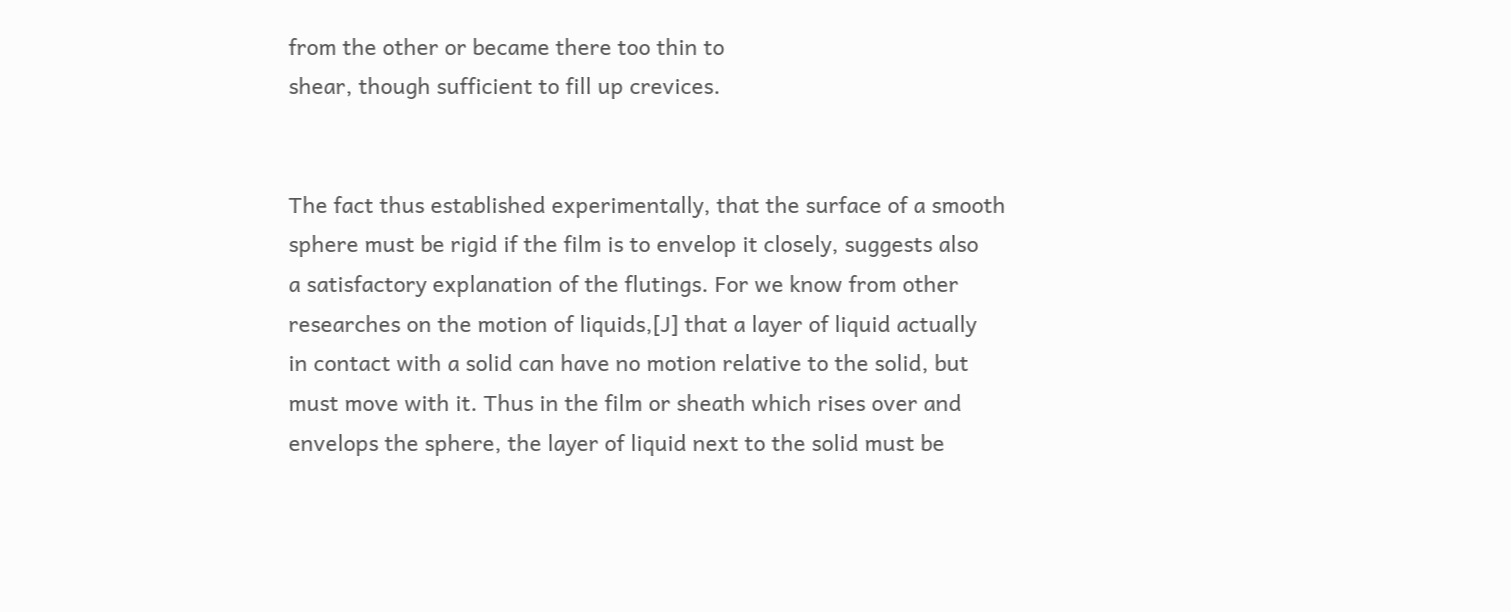from the other or became there too thin to
shear, though sufficient to fill up crevices.


The fact thus established experimentally, that the surface of a smooth
sphere must be rigid if the film is to envelop it closely, suggests also
a satisfactory explanation of the flutings. For we know from other
researches on the motion of liquids,[J] that a layer of liquid actually
in contact with a solid can have no motion relative to the solid, but
must move with it. Thus in the film or sheath which rises over and
envelops the sphere, the layer of liquid next to the solid must be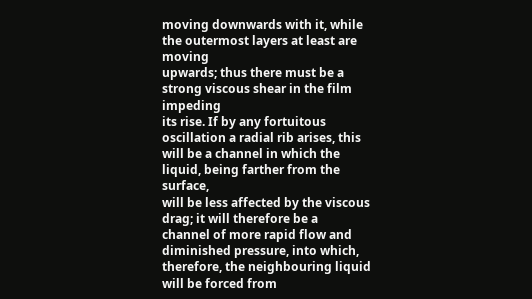moving downwards with it, while the outermost layers at least are moving
upwards; thus there must be a strong viscous shear in the film impeding
its rise. If by any fortuitous oscillation a radial rib arises, this
will be a channel in which the liquid, being farther from the surface,
will be less affected by the viscous drag; it will therefore be a
channel of more rapid flow and diminished pressure, into which,
therefore, the neighbouring liquid will be forced from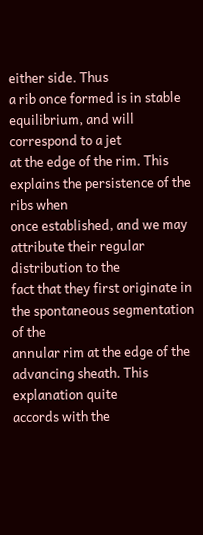either side. Thus
a rib once formed is in stable equilibrium, and will correspond to a jet
at the edge of the rim. This explains the persistence of the ribs when
once established, and we may attribute their regular distribution to the
fact that they first originate in the spontaneous segmentation of the
annular rim at the edge of the advancing sheath. This explanation quite
accords with the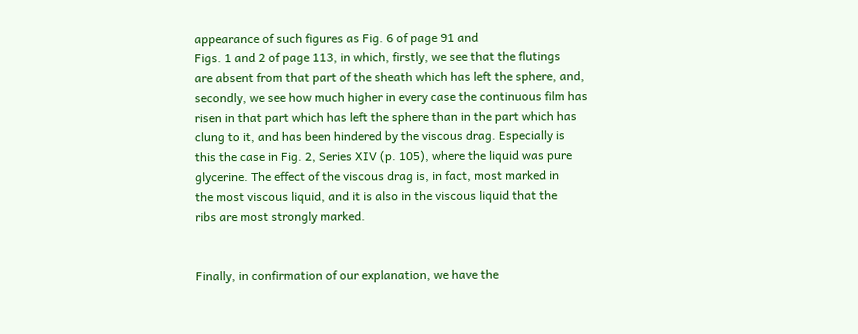appearance of such figures as Fig. 6 of page 91 and
Figs. 1 and 2 of page 113, in which, firstly, we see that the flutings
are absent from that part of the sheath which has left the sphere, and,
secondly, we see how much higher in every case the continuous film has
risen in that part which has left the sphere than in the part which has
clung to it, and has been hindered by the viscous drag. Especially is
this the case in Fig. 2, Series XIV (p. 105), where the liquid was pure
glycerine. The effect of the viscous drag is, in fact, most marked in
the most viscous liquid, and it is also in the viscous liquid that the
ribs are most strongly marked.


Finally, in confirmation of our explanation, we have the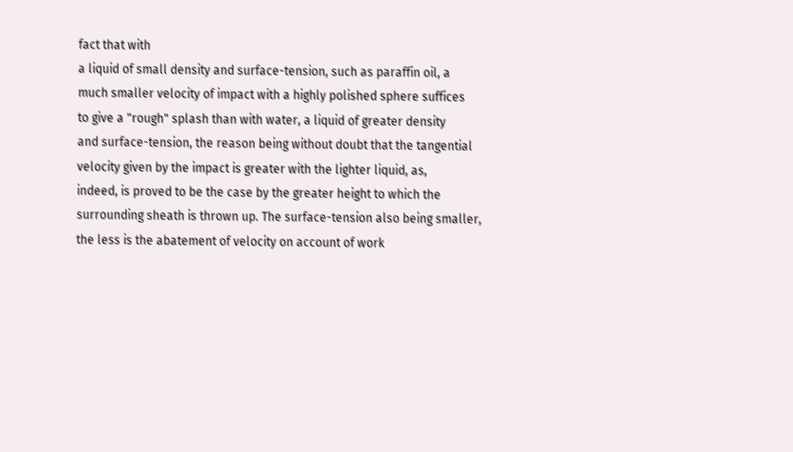fact that with
a liquid of small density and surface-tension, such as paraffin oil, a
much smaller velocity of impact with a highly polished sphere suffices
to give a "rough" splash than with water, a liquid of greater density
and surface-tension, the reason being without doubt that the tangential
velocity given by the impact is greater with the lighter liquid, as,
indeed, is proved to be the case by the greater height to which the
surrounding sheath is thrown up. The surface-tension also being smaller,
the less is the abatement of velocity on account of work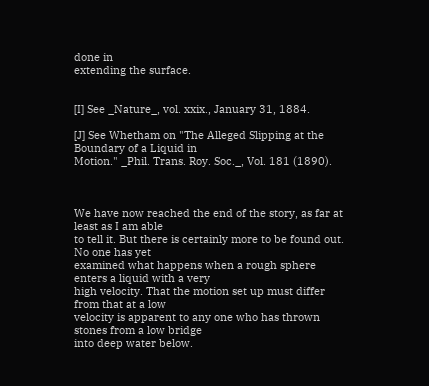done in
extending the surface.


[I] See _Nature_, vol. xxix., January 31, 1884.

[J] See Whetham on "The Alleged Slipping at the Boundary of a Liquid in
Motion." _Phil. Trans. Roy. Soc._, Vol. 181 (1890).



We have now reached the end of the story, as far at least as I am able
to tell it. But there is certainly more to be found out. No one has yet
examined what happens when a rough sphere enters a liquid with a very
high velocity. That the motion set up must differ from that at a low
velocity is apparent to any one who has thrown stones from a low bridge
into deep water below.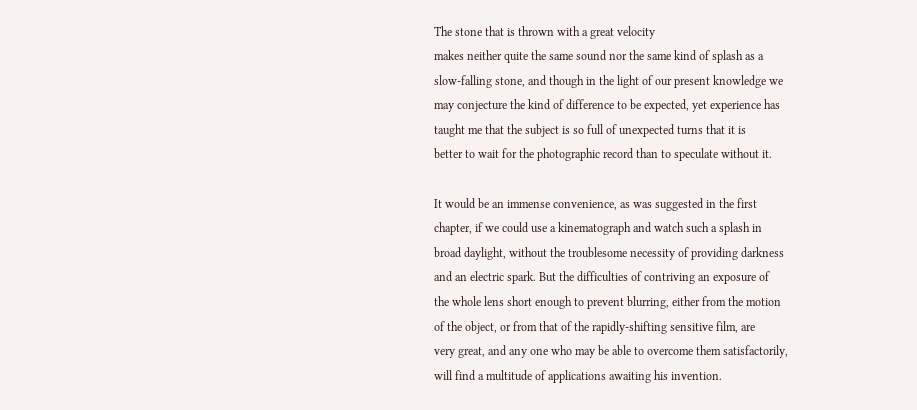The stone that is thrown with a great velocity
makes neither quite the same sound nor the same kind of splash as a
slow-falling stone, and though in the light of our present knowledge we
may conjecture the kind of difference to be expected, yet experience has
taught me that the subject is so full of unexpected turns that it is
better to wait for the photographic record than to speculate without it.

It would be an immense convenience, as was suggested in the first
chapter, if we could use a kinematograph and watch such a splash in
broad daylight, without the troublesome necessity of providing darkness
and an electric spark. But the difficulties of contriving an exposure of
the whole lens short enough to prevent blurring, either from the motion
of the object, or from that of the rapidly-shifting sensitive film, are
very great, and any one who may be able to overcome them satisfactorily,
will find a multitude of applications awaiting his invention.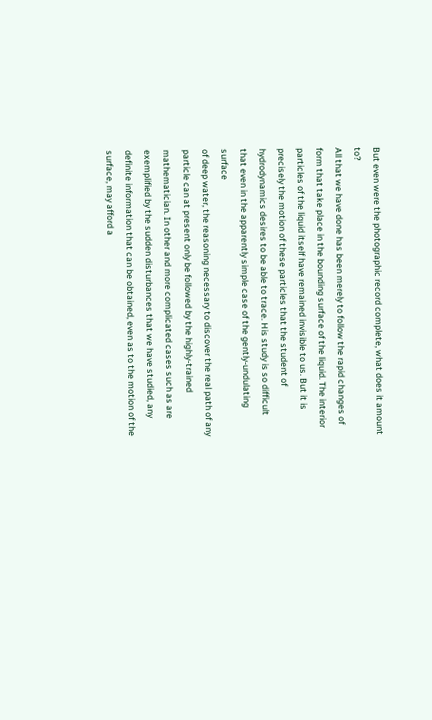But even were the photographic record complete, what does it amount to?
All that we have done has been merely to follow the rapid changes of
form that take place in the bounding surface of the liquid. The interior
particles of the liquid itself have remained invisible to us. But it is
precisely the motion of these particles that the student of
hydrodynamics desires to be able to trace. His study is so difficult
that even in the apparently simple case of the gently-undulating surface
of deep water, the reasoning necessary to discover the real path of any
particle can at present only be followed by the highly-trained
mathematician. In other and more complicated cases such as are
exemplified by the sudden disturbances that we have studied, any
definite information that can be obtained, even as to the motion of the
surface, may afford a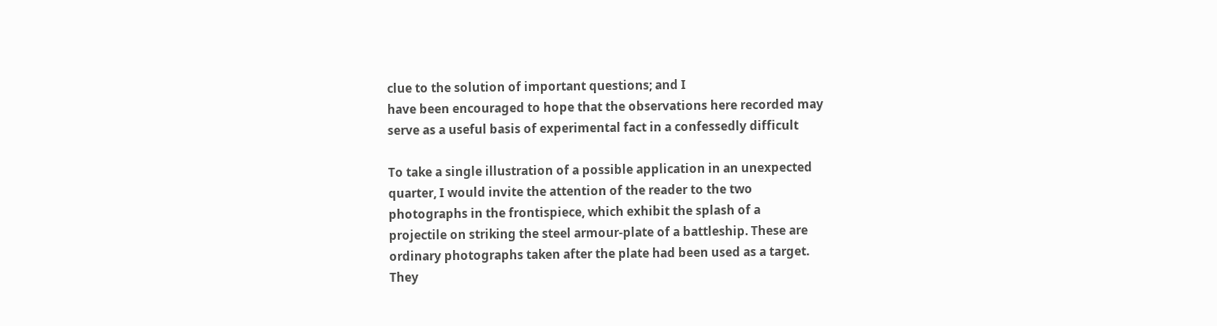clue to the solution of important questions; and I
have been encouraged to hope that the observations here recorded may
serve as a useful basis of experimental fact in a confessedly difficult

To take a single illustration of a possible application in an unexpected
quarter, I would invite the attention of the reader to the two
photographs in the frontispiece, which exhibit the splash of a
projectile on striking the steel armour-plate of a battleship. These are
ordinary photographs taken after the plate had been used as a target.
They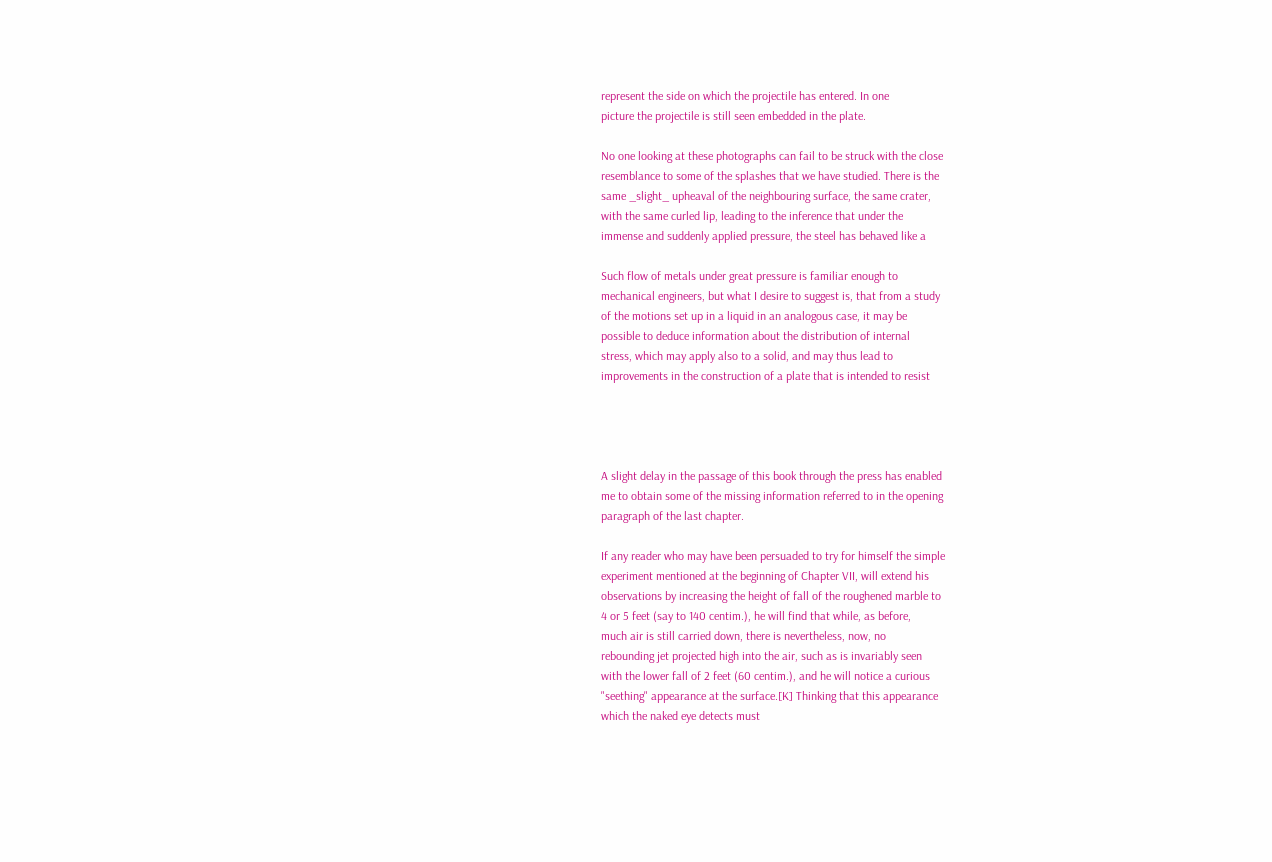represent the side on which the projectile has entered. In one
picture the projectile is still seen embedded in the plate.

No one looking at these photographs can fail to be struck with the close
resemblance to some of the splashes that we have studied. There is the
same _slight_ upheaval of the neighbouring surface, the same crater,
with the same curled lip, leading to the inference that under the
immense and suddenly applied pressure, the steel has behaved like a

Such flow of metals under great pressure is familiar enough to
mechanical engineers, but what I desire to suggest is, that from a study
of the motions set up in a liquid in an analogous case, it may be
possible to deduce information about the distribution of internal
stress, which may apply also to a solid, and may thus lead to
improvements in the construction of a plate that is intended to resist




A slight delay in the passage of this book through the press has enabled
me to obtain some of the missing information referred to in the opening
paragraph of the last chapter.

If any reader who may have been persuaded to try for himself the simple
experiment mentioned at the beginning of Chapter VII, will extend his
observations by increasing the height of fall of the roughened marble to
4 or 5 feet (say to 140 centim.), he will find that while, as before,
much air is still carried down, there is nevertheless, now, no
rebounding jet projected high into the air, such as is invariably seen
with the lower fall of 2 feet (60 centim.), and he will notice a curious
"seething" appearance at the surface.[K] Thinking that this appearance
which the naked eye detects must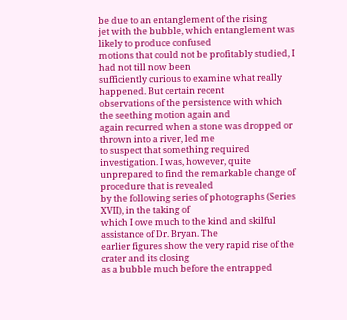be due to an entanglement of the rising
jet with the bubble, which entanglement was likely to produce confused
motions that could not be profitably studied, I had not till now been
sufficiently curious to examine what really happened. But certain recent
observations of the persistence with which the seething motion again and
again recurred when a stone was dropped or thrown into a river, led me
to suspect that something required investigation. I was, however, quite
unprepared to find the remarkable change of procedure that is revealed
by the following series of photographs (Series XVII), in the taking of
which I owe much to the kind and skilful assistance of Dr. Bryan. The
earlier figures show the very rapid rise of the crater and its closing
as a bubble much before the entrapped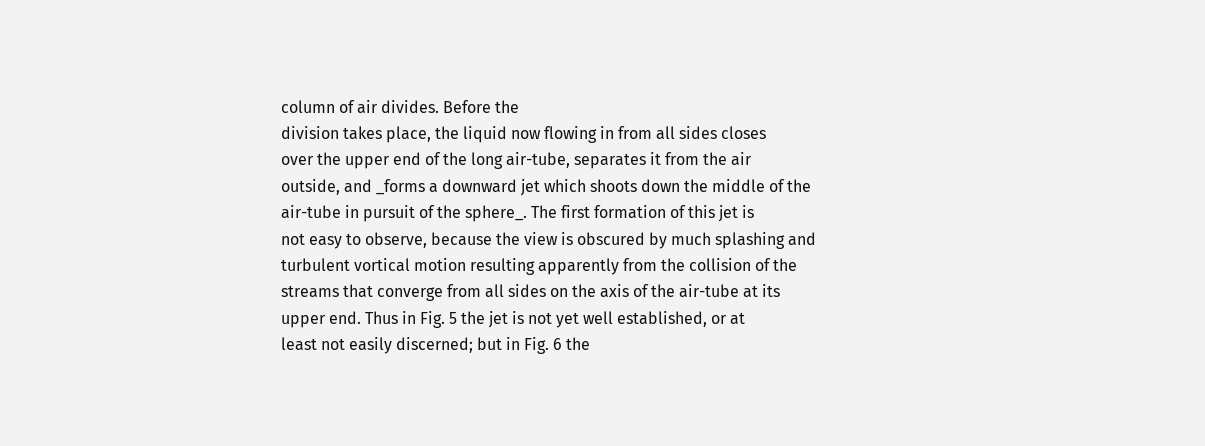column of air divides. Before the
division takes place, the liquid now flowing in from all sides closes
over the upper end of the long air-tube, separates it from the air
outside, and _forms a downward jet which shoots down the middle of the
air-tube in pursuit of the sphere_. The first formation of this jet is
not easy to observe, because the view is obscured by much splashing and
turbulent vortical motion resulting apparently from the collision of the
streams that converge from all sides on the axis of the air-tube at its
upper end. Thus in Fig. 5 the jet is not yet well established, or at
least not easily discerned; but in Fig. 6 the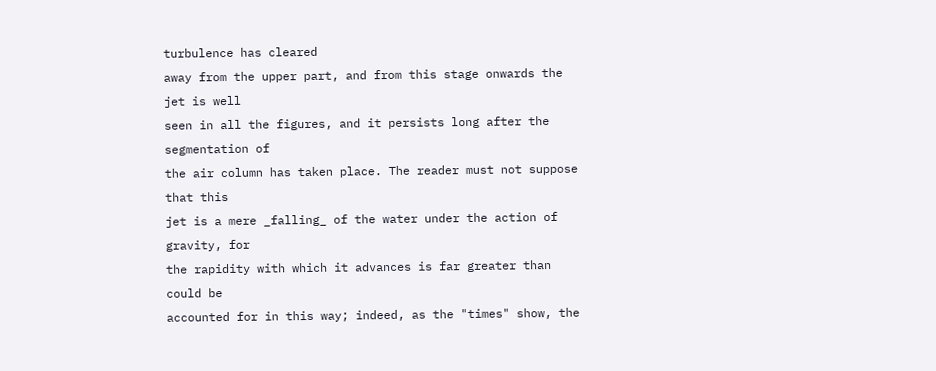turbulence has cleared
away from the upper part, and from this stage onwards the jet is well
seen in all the figures, and it persists long after the segmentation of
the air column has taken place. The reader must not suppose that this
jet is a mere _falling_ of the water under the action of gravity, for
the rapidity with which it advances is far greater than could be
accounted for in this way; indeed, as the "times" show, the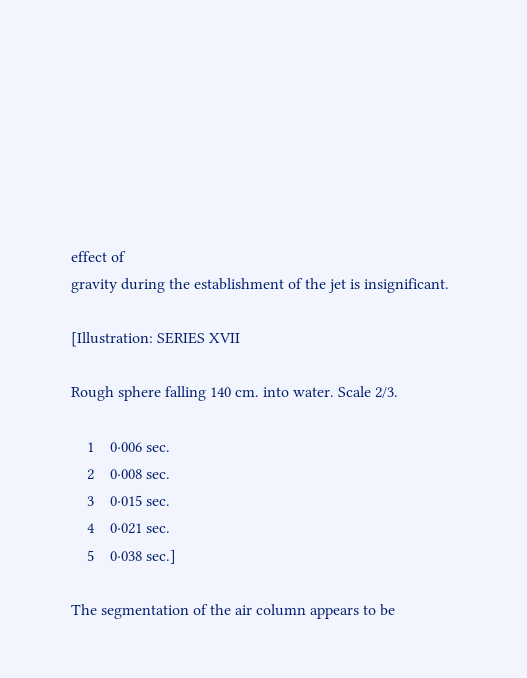effect of
gravity during the establishment of the jet is insignificant.

[Illustration: SERIES XVII

Rough sphere falling 140 cm. into water. Scale 2/3.

    1    0·006 sec.
    2    0·008 sec.
    3    0·015 sec.
    4    0·021 sec.
    5    0·038 sec.]

The segmentation of the air column appears to be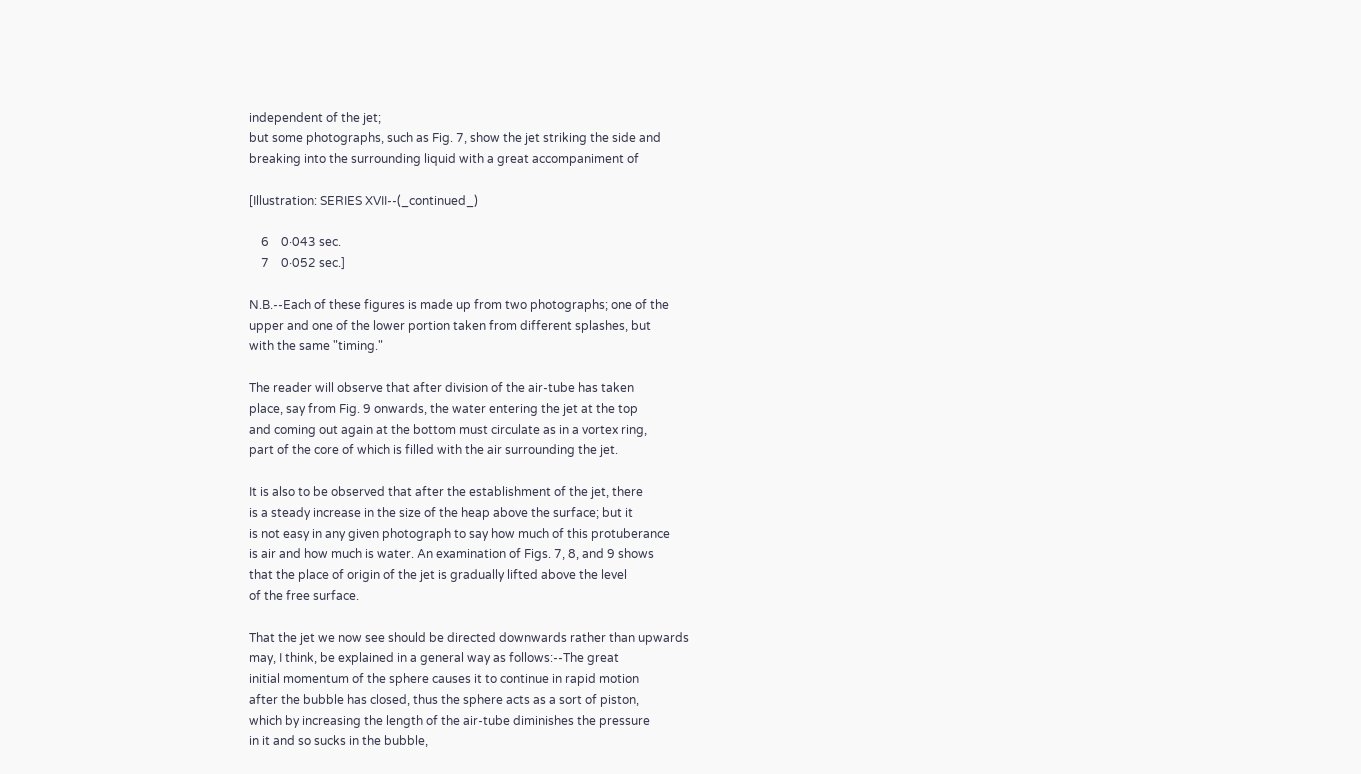independent of the jet;
but some photographs, such as Fig. 7, show the jet striking the side and
breaking into the surrounding liquid with a great accompaniment of

[Illustration: SERIES XVII--(_continued_)

    6    0·043 sec.
    7    0·052 sec.]

N.B.--Each of these figures is made up from two photographs; one of the
upper and one of the lower portion taken from different splashes, but
with the same "timing."

The reader will observe that after division of the air-tube has taken
place, say from Fig. 9 onwards, the water entering the jet at the top
and coming out again at the bottom must circulate as in a vortex ring,
part of the core of which is filled with the air surrounding the jet.

It is also to be observed that after the establishment of the jet, there
is a steady increase in the size of the heap above the surface; but it
is not easy in any given photograph to say how much of this protuberance
is air and how much is water. An examination of Figs. 7, 8, and 9 shows
that the place of origin of the jet is gradually lifted above the level
of the free surface.

That the jet we now see should be directed downwards rather than upwards
may, I think, be explained in a general way as follows:--The great
initial momentum of the sphere causes it to continue in rapid motion
after the bubble has closed, thus the sphere acts as a sort of piston,
which by increasing the length of the air-tube diminishes the pressure
in it and so sucks in the bubble,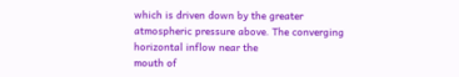which is driven down by the greater
atmospheric pressure above. The converging horizontal inflow near the
mouth of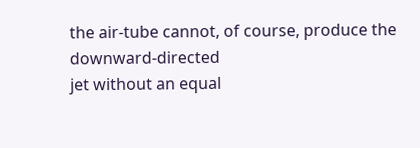the air-tube cannot, of course, produce the downward-directed
jet without an equal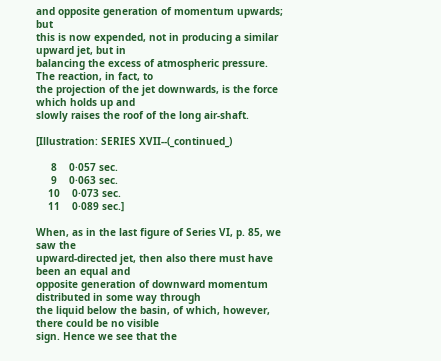and opposite generation of momentum upwards; but
this is now expended, not in producing a similar upward jet, but in
balancing the excess of atmospheric pressure. The reaction, in fact, to
the projection of the jet downwards, is the force which holds up and
slowly raises the roof of the long air-shaft.

[Illustration: SERIES XVII--(_continued_)

     8    0·057 sec.
     9    0·063 sec.
    10    0·073 sec.
    11    0·089 sec.]

When, as in the last figure of Series VI, p. 85, we saw the
upward-directed jet, then also there must have been an equal and
opposite generation of downward momentum distributed in some way through
the liquid below the basin, of which, however, there could be no visible
sign. Hence we see that the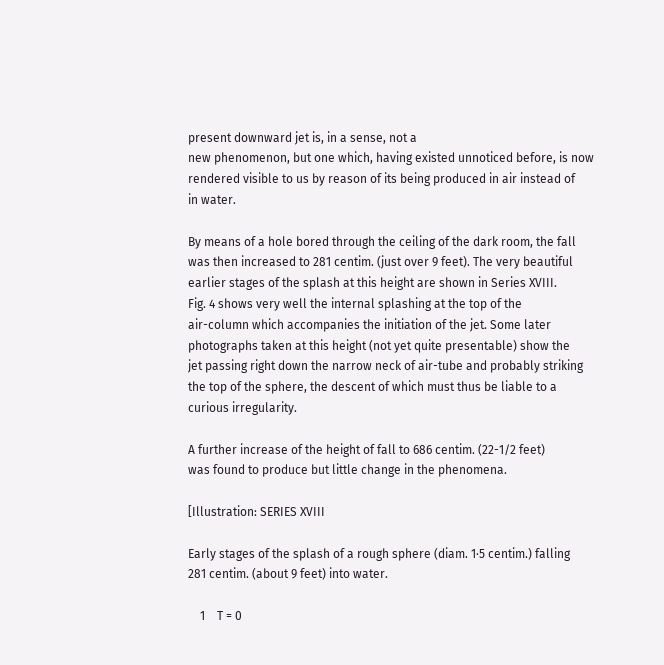present downward jet is, in a sense, not a
new phenomenon, but one which, having existed unnoticed before, is now
rendered visible to us by reason of its being produced in air instead of
in water.

By means of a hole bored through the ceiling of the dark room, the fall
was then increased to 281 centim. (just over 9 feet). The very beautiful
earlier stages of the splash at this height are shown in Series XVIII.
Fig. 4 shows very well the internal splashing at the top of the
air-column which accompanies the initiation of the jet. Some later
photographs taken at this height (not yet quite presentable) show the
jet passing right down the narrow neck of air-tube and probably striking
the top of the sphere, the descent of which must thus be liable to a
curious irregularity.

A further increase of the height of fall to 686 centim. (22-1/2 feet)
was found to produce but little change in the phenomena.

[Illustration: SERIES XVIII

Early stages of the splash of a rough sphere (diam. 1·5 centim.) falling
281 centim. (about 9 feet) into water.

    1    T = 0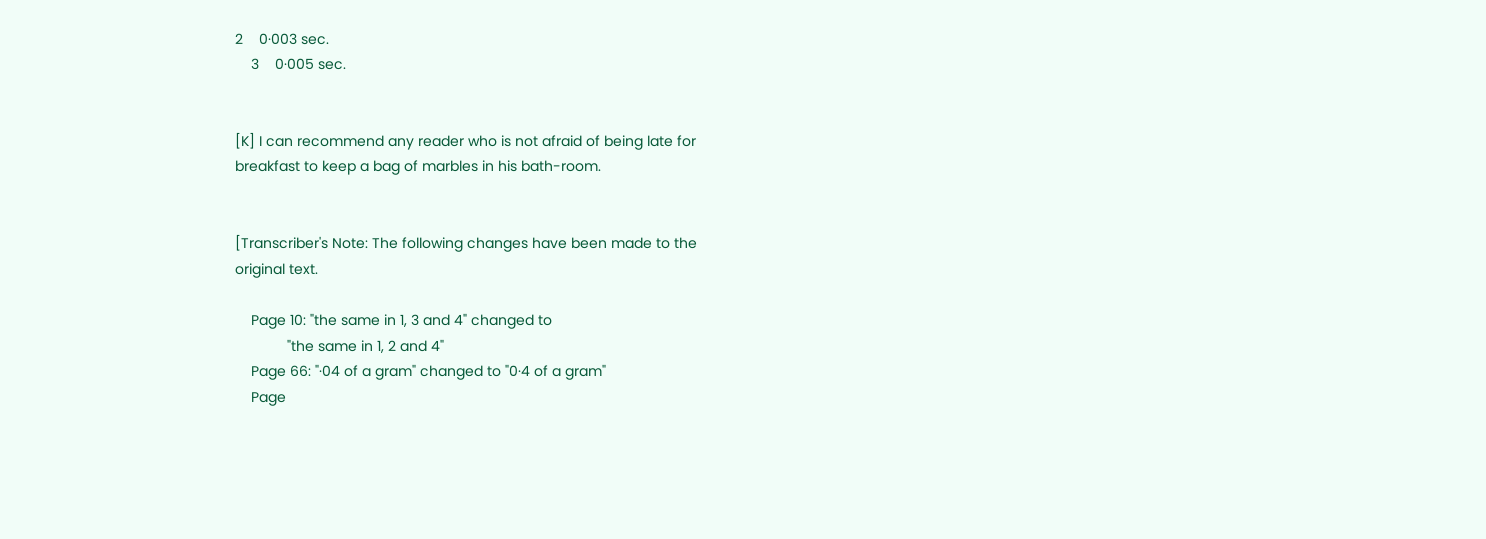2    0·003 sec.
    3    0·005 sec.


[K] I can recommend any reader who is not afraid of being late for
breakfast to keep a bag of marbles in his bath-room.


[Transcriber's Note: The following changes have been made to the
original text.

    Page 10: "the same in 1, 3 and 4" changed to
             "the same in 1, 2 and 4"
    Page 66: "·04 of a gram" changed to "0·4 of a gram"
    Page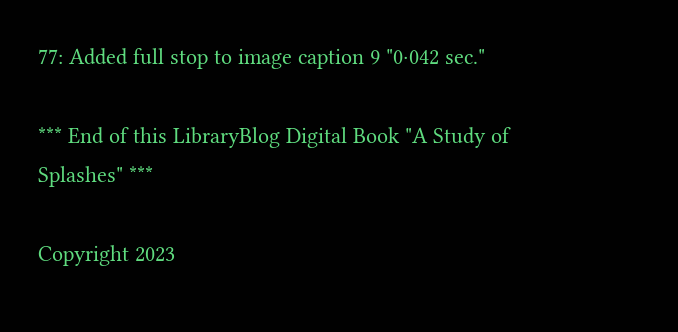77: Added full stop to image caption 9 "0·042 sec."

*** End of this LibraryBlog Digital Book "A Study of Splashes" ***

Copyright 2023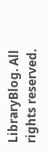LibraryBlog. All rights reserved.